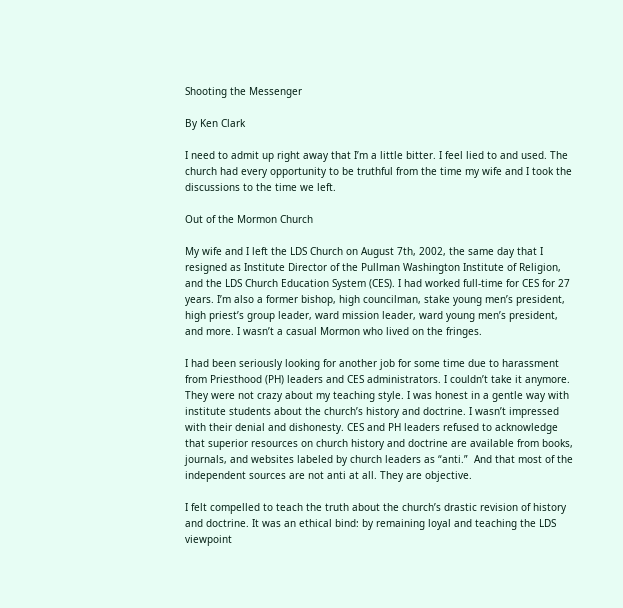Shooting the Messenger

By Ken Clark

I need to admit up right away that I’m a little bitter. I feel lied to and used. The church had every opportunity to be truthful from the time my wife and I took the discussions to the time we left.

Out of the Mormon Church

My wife and I left the LDS Church on August 7th, 2002, the same day that I resigned as Institute Director of the Pullman Washington Institute of Religion, and the LDS Church Education System (CES). I had worked full-time for CES for 27 years. I’m also a former bishop, high councilman, stake young men’s president, high priest’s group leader, ward mission leader, ward young men’s president, and more. I wasn’t a casual Mormon who lived on the fringes.

I had been seriously looking for another job for some time due to harassment from Priesthood (PH) leaders and CES administrators. I couldn’t take it anymore. They were not crazy about my teaching style. I was honest in a gentle way with institute students about the church’s history and doctrine. I wasn’t impressed with their denial and dishonesty. CES and PH leaders refused to acknowledge that superior resources on church history and doctrine are available from books, journals, and websites labeled by church leaders as “anti.”  And that most of the independent sources are not anti at all. They are objective.

I felt compelled to teach the truth about the church’s drastic revision of history and doctrine. It was an ethical bind: by remaining loyal and teaching the LDS viewpoint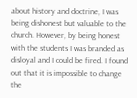about history and doctrine, I was being dishonest but valuable to the church. However, by being honest with the students I was branded as disloyal and I could be fired. I found out that it is impossible to change the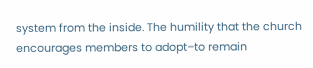system from the inside. The humility that the church encourages members to adopt–to remain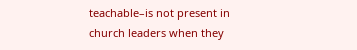teachable–is not present in church leaders when they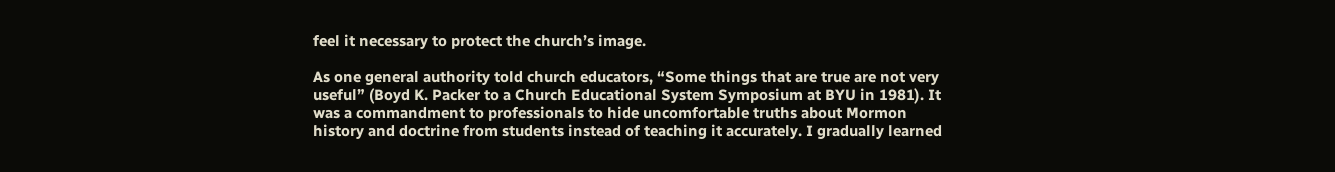feel it necessary to protect the church’s image.

As one general authority told church educators, “Some things that are true are not very useful” (Boyd K. Packer to a Church Educational System Symposium at BYU in 1981). It was a commandment to professionals to hide uncomfortable truths about Mormon history and doctrine from students instead of teaching it accurately. I gradually learned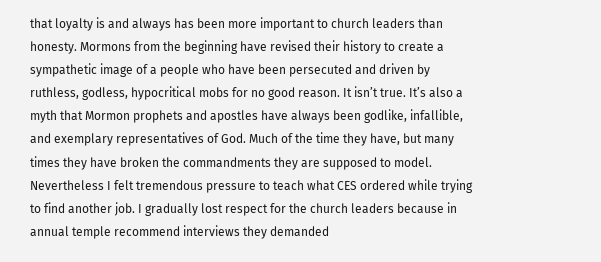that loyalty is and always has been more important to church leaders than honesty. Mormons from the beginning have revised their history to create a sympathetic image of a people who have been persecuted and driven by ruthless, godless, hypocritical mobs for no good reason. It isn’t true. It’s also a myth that Mormon prophets and apostles have always been godlike, infallible, and exemplary representatives of God. Much of the time they have, but many times they have broken the commandments they are supposed to model. Nevertheless I felt tremendous pressure to teach what CES ordered while trying to find another job. I gradually lost respect for the church leaders because in annual temple recommend interviews they demanded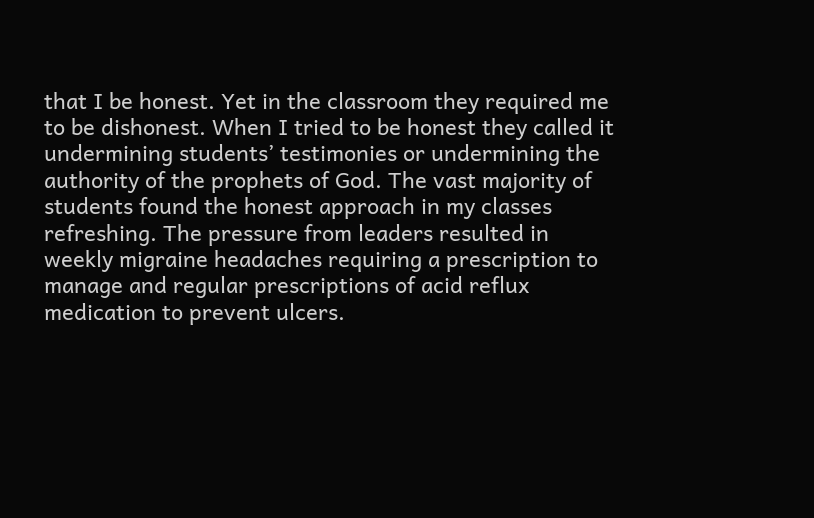that I be honest. Yet in the classroom they required me to be dishonest. When I tried to be honest they called it undermining students’ testimonies or undermining the authority of the prophets of God. The vast majority of students found the honest approach in my classes refreshing. The pressure from leaders resulted in weekly migraine headaches requiring a prescription to manage and regular prescriptions of acid reflux medication to prevent ulcers.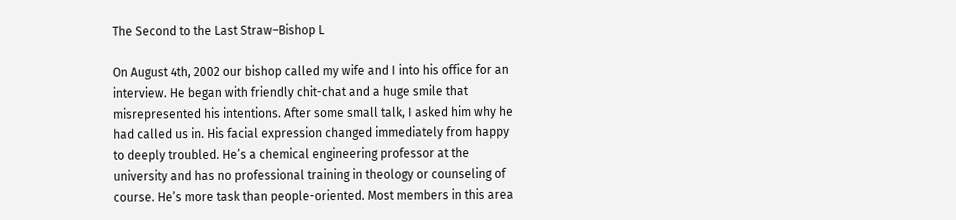The Second to the Last Straw–Bishop L

On August 4th, 2002 our bishop called my wife and I into his office for an interview. He began with friendly chit-chat and a huge smile that misrepresented his intentions. After some small talk, I asked him why he had called us in. His facial expression changed immediately from happy to deeply troubled. He’s a chemical engineering professor at the university and has no professional training in theology or counseling of course. He’s more task than people-oriented. Most members in this area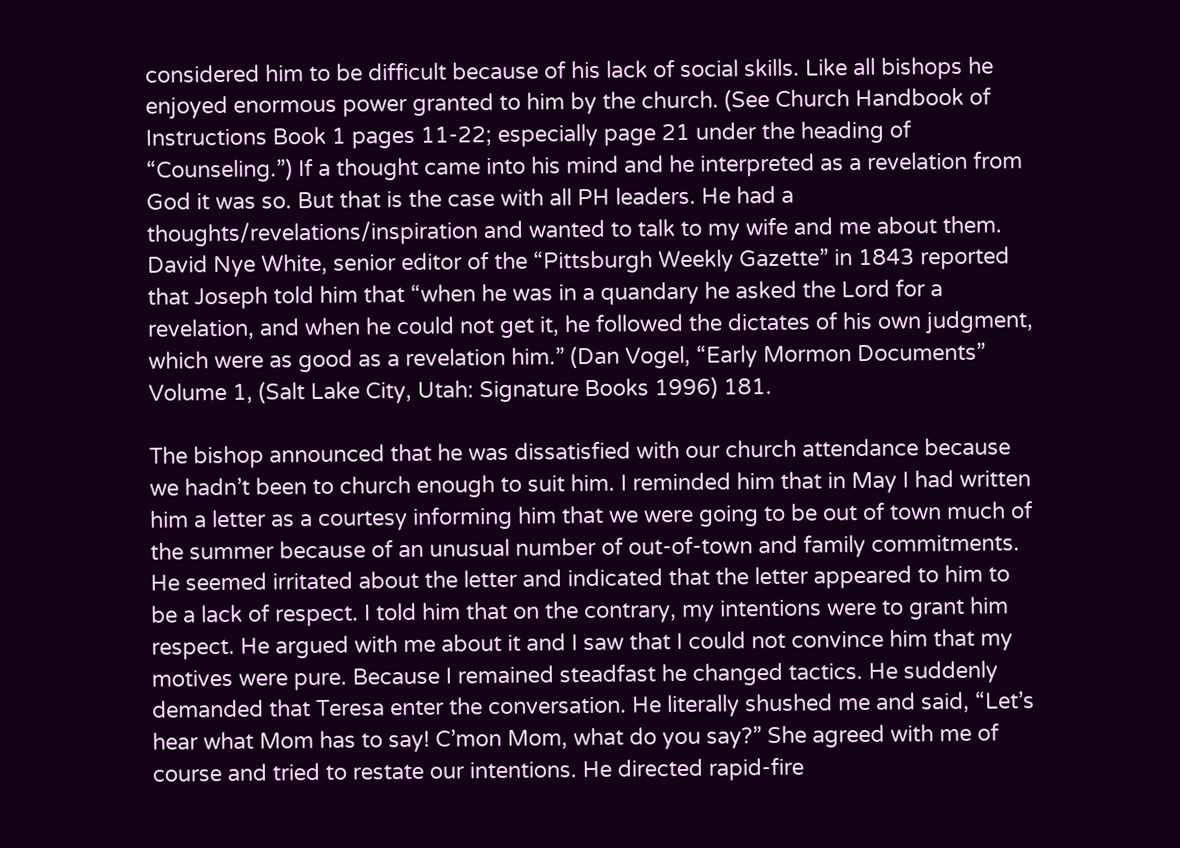considered him to be difficult because of his lack of social skills. Like all bishops he enjoyed enormous power granted to him by the church. (See Church Handbook of Instructions Book 1 pages 11-22; especially page 21 under the heading of “Counseling.”) If a thought came into his mind and he interpreted as a revelation from God it was so. But that is the case with all PH leaders. He had a thoughts/revelations/inspiration and wanted to talk to my wife and me about them. David Nye White, senior editor of the “Pittsburgh Weekly Gazette” in 1843 reported that Joseph told him that “when he was in a quandary he asked the Lord for a revelation, and when he could not get it, he followed the dictates of his own judgment, which were as good as a revelation him.” (Dan Vogel, “Early Mormon Documents” Volume 1, (Salt Lake City, Utah: Signature Books 1996) 181.

The bishop announced that he was dissatisfied with our church attendance because we hadn’t been to church enough to suit him. I reminded him that in May I had written him a letter as a courtesy informing him that we were going to be out of town much of the summer because of an unusual number of out-of-town and family commitments. He seemed irritated about the letter and indicated that the letter appeared to him to be a lack of respect. I told him that on the contrary, my intentions were to grant him respect. He argued with me about it and I saw that I could not convince him that my motives were pure. Because I remained steadfast he changed tactics. He suddenly demanded that Teresa enter the conversation. He literally shushed me and said, “Let’s hear what Mom has to say! C’mon Mom, what do you say?” She agreed with me of course and tried to restate our intentions. He directed rapid-fire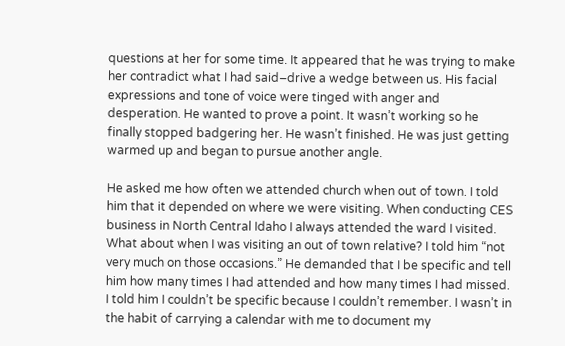questions at her for some time. It appeared that he was trying to make her contradict what I had said–drive a wedge between us. His facial expressions and tone of voice were tinged with anger and desperation. He wanted to prove a point. It wasn’t working so he finally stopped badgering her. He wasn’t finished. He was just getting warmed up and began to pursue another angle.

He asked me how often we attended church when out of town. I told him that it depended on where we were visiting. When conducting CES business in North Central Idaho I always attended the ward I visited. What about when I was visiting an out of town relative? I told him “not very much on those occasions.” He demanded that I be specific and tell him how many times I had attended and how many times I had missed. I told him I couldn’t be specific because I couldn’t remember. I wasn’t in the habit of carrying a calendar with me to document my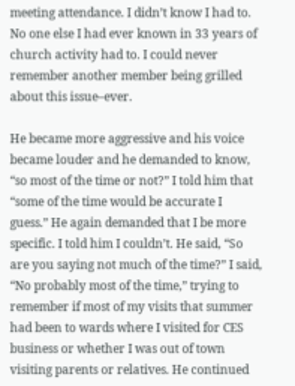meeting attendance. I didn’t know I had to. No one else I had ever known in 33 years of church activity had to. I could never remember another member being grilled about this issue–ever.

He became more aggressive and his voice became louder and he demanded to know, “so most of the time or not?” I told him that “some of the time would be accurate I guess.” He again demanded that I be more specific. I told him I couldn’t. He said, “So are you saying not much of the time?” I said, “No probably most of the time,” trying to remember if most of my visits that summer had been to wards where I visited for CES business or whether I was out of town visiting parents or relatives. He continued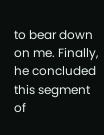to bear down on me. Finally, he concluded this segment of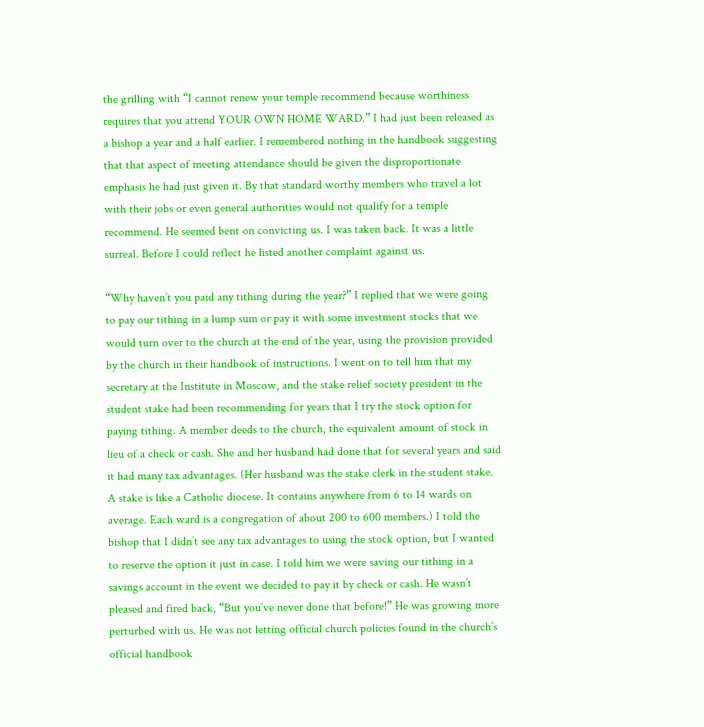the grilling with “I cannot renew your temple recommend because worthiness requires that you attend YOUR OWN HOME WARD.” I had just been released as a bishop a year and a half earlier. I remembered nothing in the handbook suggesting that that aspect of meeting attendance should be given the disproportionate emphasis he had just given it. By that standard worthy members who travel a lot with their jobs or even general authorities would not qualify for a temple recommend. He seemed bent on convicting us. I was taken back. It was a little surreal. Before I could reflect he listed another complaint against us.

“Why haven’t you paid any tithing during the year?” I replied that we were going to pay our tithing in a lump sum or pay it with some investment stocks that we would turn over to the church at the end of the year, using the provision provided by the church in their handbook of instructions. I went on to tell him that my secretary at the Institute in Moscow, and the stake relief society president in the student stake had been recommending for years that I try the stock option for paying tithing. A member deeds to the church, the equivalent amount of stock in lieu of a check or cash. She and her husband had done that for several years and said it had many tax advantages. (Her husband was the stake clerk in the student stake. A stake is like a Catholic diocese. It contains anywhere from 6 to 14 wards on average. Each ward is a congregation of about 200 to 600 members.) I told the bishop that I didn’t see any tax advantages to using the stock option, but I wanted to reserve the option it just in case. I told him we were saving our tithing in a savings account in the event we decided to pay it by check or cash. He wasn’t pleased and fired back, “But you’ve never done that before!” He was growing more perturbed with us. He was not letting official church policies found in the church’s official handbook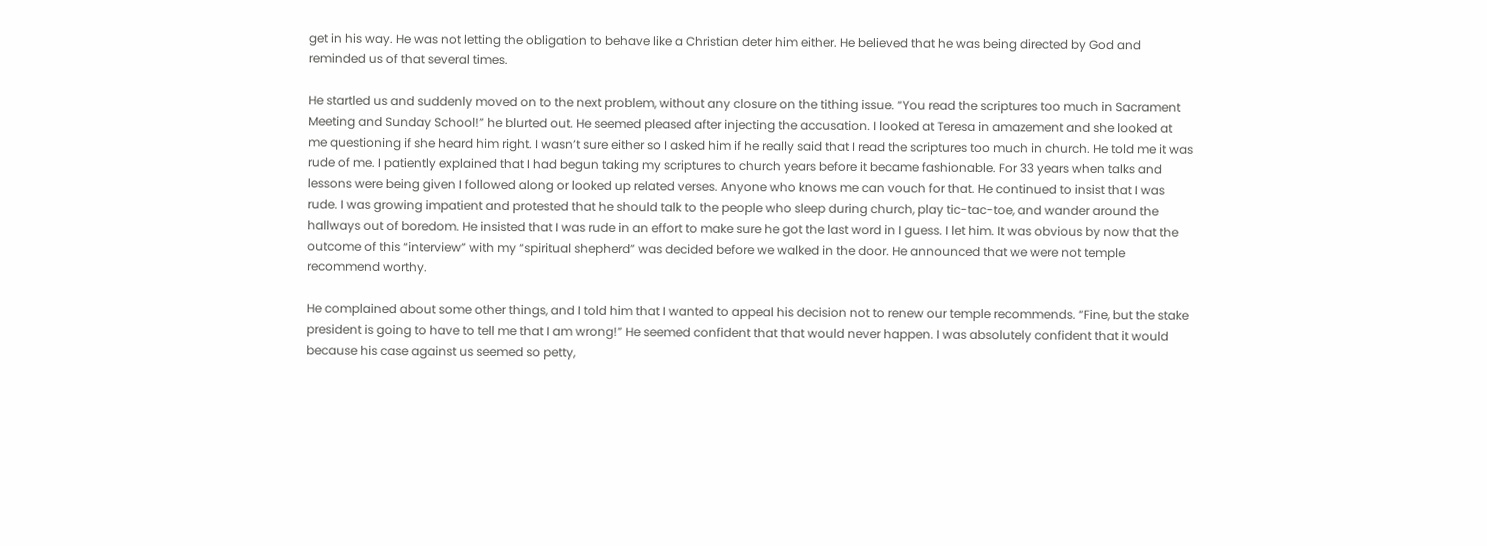get in his way. He was not letting the obligation to behave like a Christian deter him either. He believed that he was being directed by God and reminded us of that several times.

He startled us and suddenly moved on to the next problem, without any closure on the tithing issue. “You read the scriptures too much in Sacrament Meeting and Sunday School!” he blurted out. He seemed pleased after injecting the accusation. I looked at Teresa in amazement and she looked at me questioning if she heard him right. I wasn’t sure either so I asked him if he really said that I read the scriptures too much in church. He told me it was rude of me. I patiently explained that I had begun taking my scriptures to church years before it became fashionable. For 33 years when talks and lessons were being given I followed along or looked up related verses. Anyone who knows me can vouch for that. He continued to insist that I was rude. I was growing impatient and protested that he should talk to the people who sleep during church, play tic-tac-toe, and wander around the hallways out of boredom. He insisted that I was rude in an effort to make sure he got the last word in I guess. I let him. It was obvious by now that the outcome of this “interview” with my “spiritual shepherd” was decided before we walked in the door. He announced that we were not temple recommend worthy.

He complained about some other things, and I told him that I wanted to appeal his decision not to renew our temple recommends. “Fine, but the stake president is going to have to tell me that I am wrong!” He seemed confident that that would never happen. I was absolutely confident that it would because his case against us seemed so petty,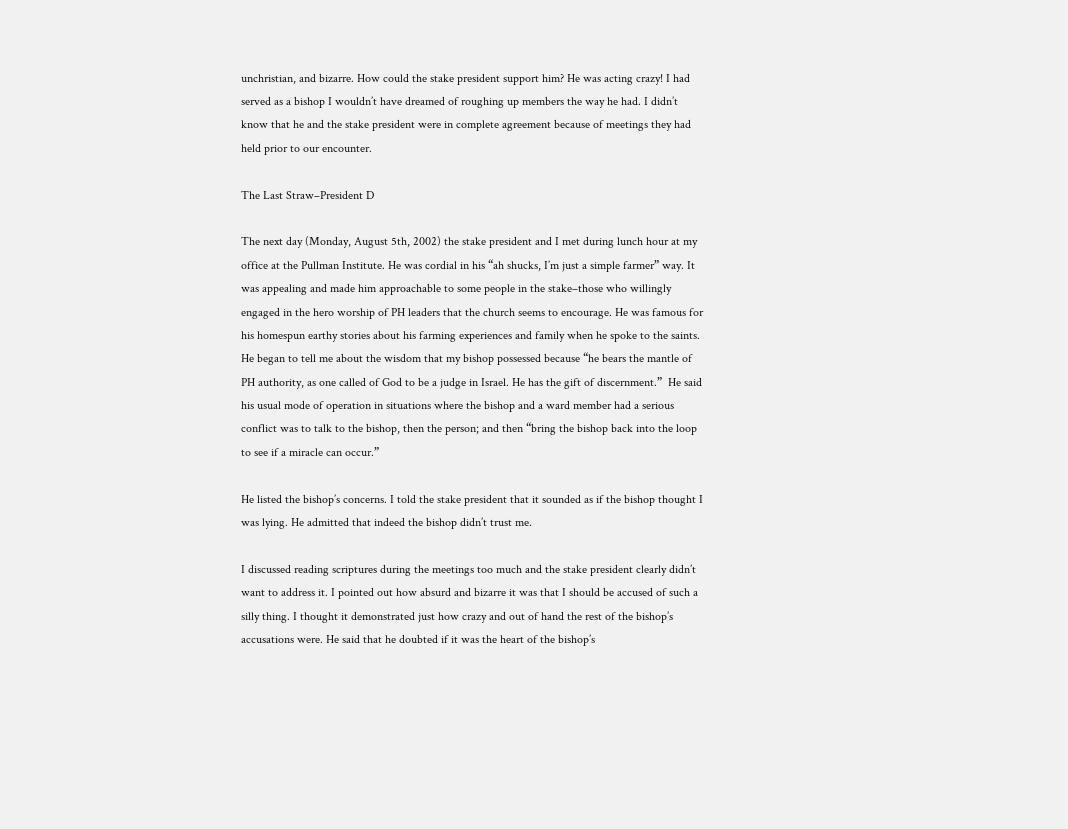unchristian, and bizarre. How could the stake president support him? He was acting crazy! I had served as a bishop I wouldn’t have dreamed of roughing up members the way he had. I didn’t know that he and the stake president were in complete agreement because of meetings they had held prior to our encounter.

The Last Straw–President D

The next day (Monday, August 5th, 2002) the stake president and I met during lunch hour at my office at the Pullman Institute. He was cordial in his “ah shucks, I’m just a simple farmer” way. It was appealing and made him approachable to some people in the stake–those who willingly engaged in the hero worship of PH leaders that the church seems to encourage. He was famous for his homespun earthy stories about his farming experiences and family when he spoke to the saints. He began to tell me about the wisdom that my bishop possessed because “he bears the mantle of PH authority, as one called of God to be a judge in Israel. He has the gift of discernment.”  He said his usual mode of operation in situations where the bishop and a ward member had a serious conflict was to talk to the bishop, then the person; and then “bring the bishop back into the loop to see if a miracle can occur.”

He listed the bishop’s concerns. I told the stake president that it sounded as if the bishop thought I was lying. He admitted that indeed the bishop didn’t trust me.

I discussed reading scriptures during the meetings too much and the stake president clearly didn’t want to address it. I pointed out how absurd and bizarre it was that I should be accused of such a silly thing. I thought it demonstrated just how crazy and out of hand the rest of the bishop’s accusations were. He said that he doubted if it was the heart of the bishop’s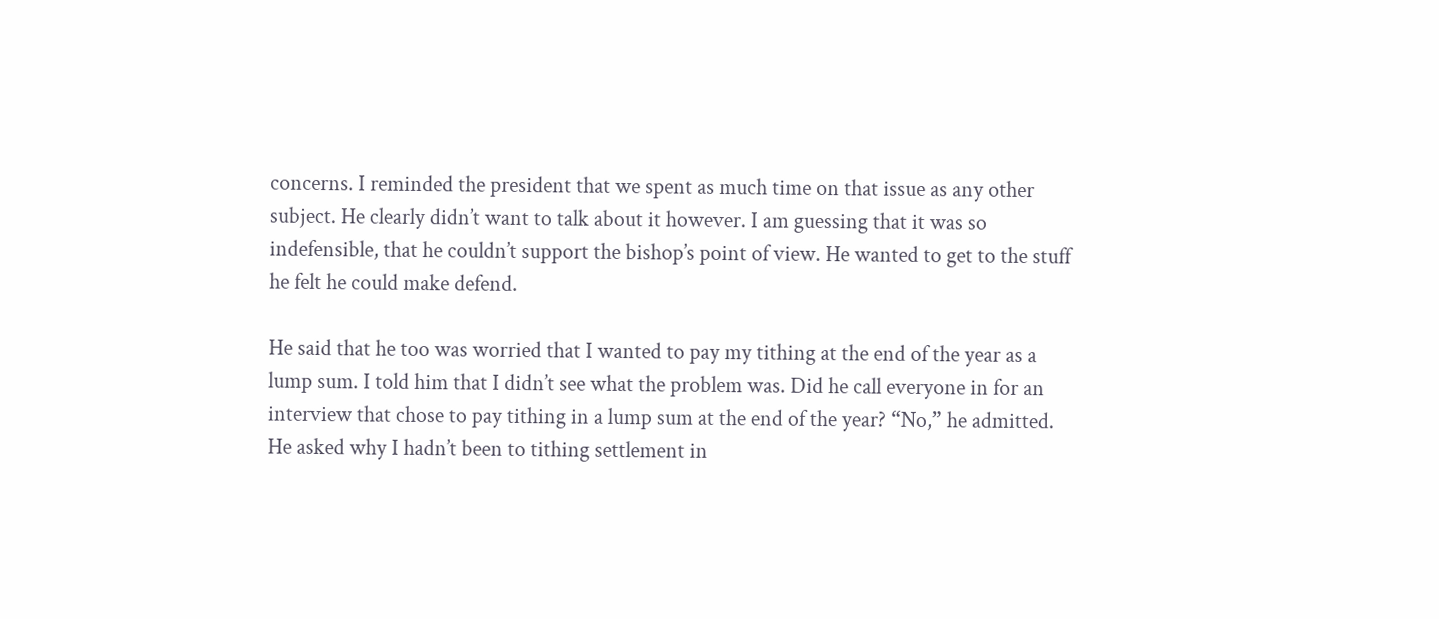concerns. I reminded the president that we spent as much time on that issue as any other subject. He clearly didn’t want to talk about it however. I am guessing that it was so indefensible, that he couldn’t support the bishop’s point of view. He wanted to get to the stuff he felt he could make defend.

He said that he too was worried that I wanted to pay my tithing at the end of the year as a lump sum. I told him that I didn’t see what the problem was. Did he call everyone in for an interview that chose to pay tithing in a lump sum at the end of the year? “No,” he admitted. He asked why I hadn’t been to tithing settlement in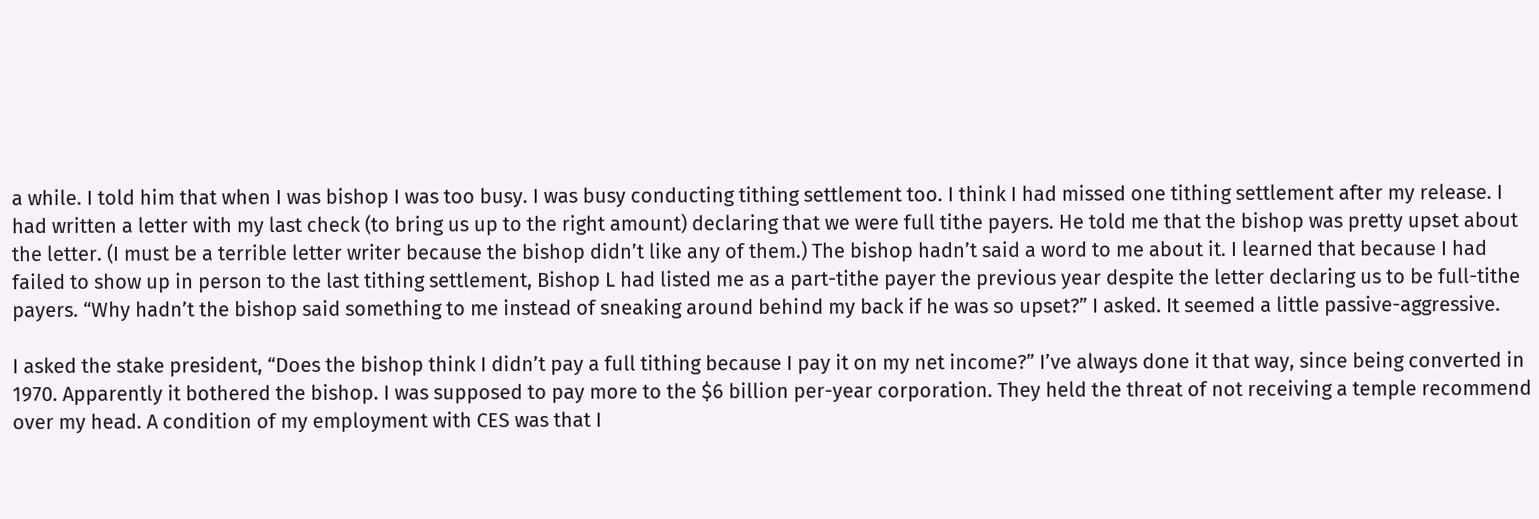a while. I told him that when I was bishop I was too busy. I was busy conducting tithing settlement too. I think I had missed one tithing settlement after my release. I had written a letter with my last check (to bring us up to the right amount) declaring that we were full tithe payers. He told me that the bishop was pretty upset about the letter. (I must be a terrible letter writer because the bishop didn’t like any of them.) The bishop hadn’t said a word to me about it. I learned that because I had failed to show up in person to the last tithing settlement, Bishop L had listed me as a part-tithe payer the previous year despite the letter declaring us to be full-tithe payers. “Why hadn’t the bishop said something to me instead of sneaking around behind my back if he was so upset?” I asked. It seemed a little passive-aggressive.

I asked the stake president, “Does the bishop think I didn’t pay a full tithing because I pay it on my net income?” I’ve always done it that way, since being converted in 1970. Apparently it bothered the bishop. I was supposed to pay more to the $6 billion per-year corporation. They held the threat of not receiving a temple recommend over my head. A condition of my employment with CES was that I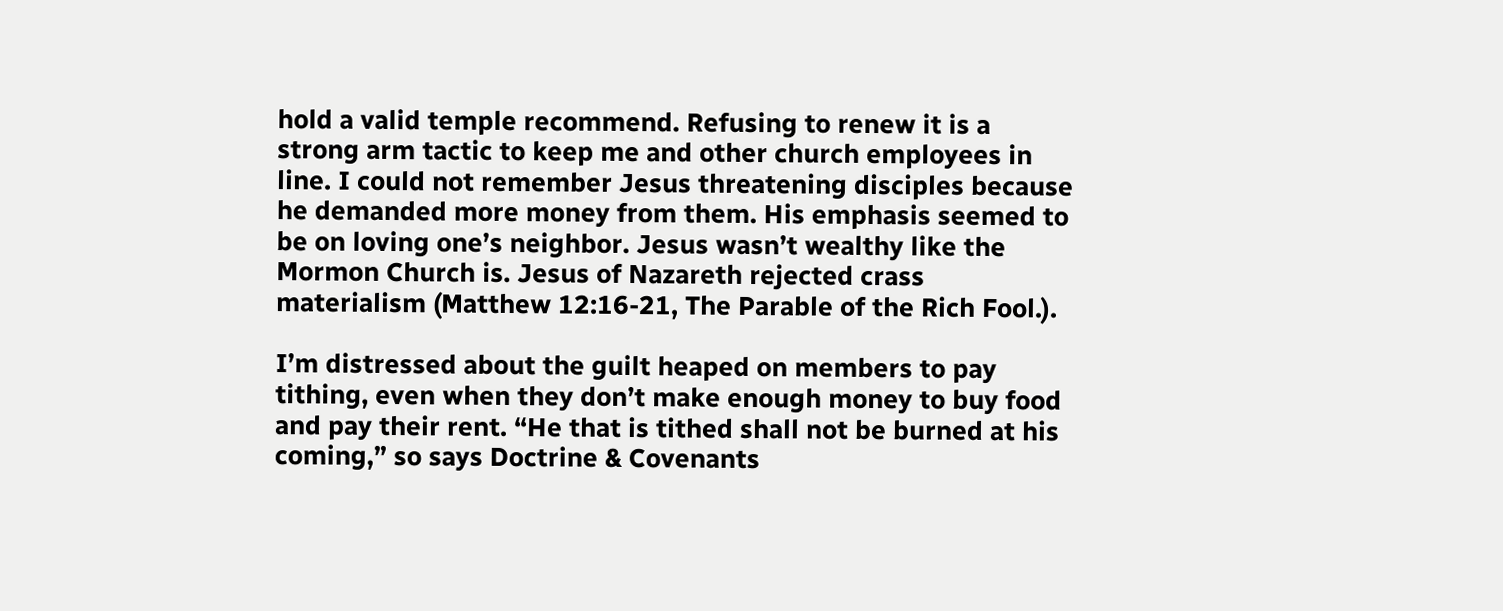hold a valid temple recommend. Refusing to renew it is a strong arm tactic to keep me and other church employees in line. I could not remember Jesus threatening disciples because he demanded more money from them. His emphasis seemed to be on loving one’s neighbor. Jesus wasn’t wealthy like the Mormon Church is. Jesus of Nazareth rejected crass materialism (Matthew 12:16-21, The Parable of the Rich Fool.).

I’m distressed about the guilt heaped on members to pay tithing, even when they don’t make enough money to buy food and pay their rent. “He that is tithed shall not be burned at his coming,” so says Doctrine & Covenants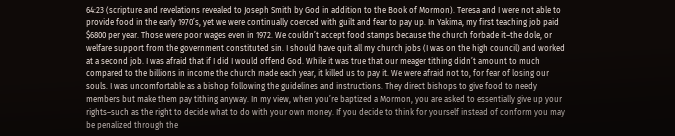64:23 (scripture and revelations revealed to Joseph Smith by God in addition to the Book of Mormon). Teresa and I were not able to provide food in the early 1970’s, yet we were continually coerced with guilt and fear to pay up. In Yakima, my first teaching job paid $6800 per year. Those were poor wages even in 1972. We couldn’t accept food stamps because the church forbade it–the dole, or welfare support from the government constituted sin. I should have quit all my church jobs (I was on the high council) and worked at a second job. I was afraid that if I did I would offend God. While it was true that our meager tithing didn’t amount to much compared to the billions in income the church made each year, it killed us to pay it. We were afraid not to, for fear of losing our souls. I was uncomfortable as a bishop following the guidelines and instructions. They direct bishops to give food to needy members but make them pay tithing anyway. In my view, when you’re baptized a Mormon, you are asked to essentially give up your rights–such as the right to decide what to do with your own money. If you decide to think for yourself instead of conform you may be penalized through the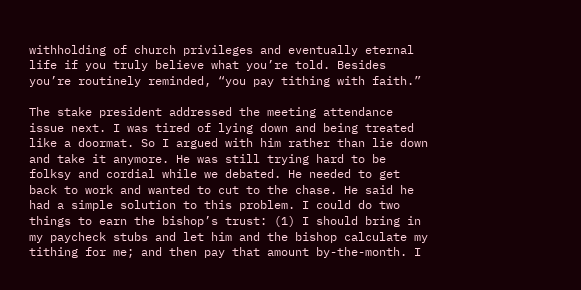withholding of church privileges and eventually eternal life if you truly believe what you’re told. Besides you’re routinely reminded, “you pay tithing with faith.”

The stake president addressed the meeting attendance issue next. I was tired of lying down and being treated like a doormat. So I argued with him rather than lie down and take it anymore. He was still trying hard to be folksy and cordial while we debated. He needed to get back to work and wanted to cut to the chase. He said he had a simple solution to this problem. I could do two things to earn the bishop’s trust: (1) I should bring in my paycheck stubs and let him and the bishop calculate my tithing for me; and then pay that amount by-the-month. I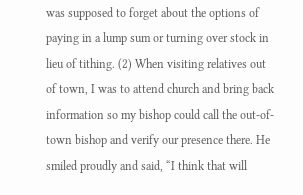was supposed to forget about the options of paying in a lump sum or turning over stock in lieu of tithing. (2) When visiting relatives out of town, I was to attend church and bring back information so my bishop could call the out-of-town bishop and verify our presence there. He smiled proudly and said, “I think that will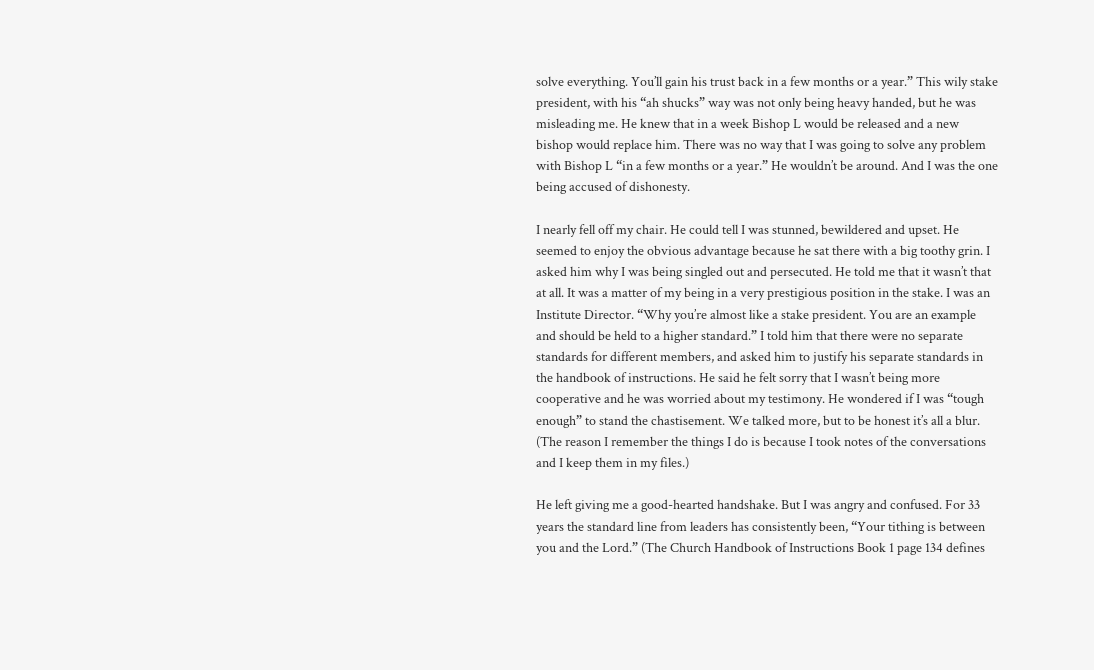solve everything. You’ll gain his trust back in a few months or a year.” This wily stake president, with his “ah shucks” way was not only being heavy handed, but he was misleading me. He knew that in a week Bishop L would be released and a new bishop would replace him. There was no way that I was going to solve any problem with Bishop L “in a few months or a year.” He wouldn’t be around. And I was the one being accused of dishonesty.

I nearly fell off my chair. He could tell I was stunned, bewildered and upset. He seemed to enjoy the obvious advantage because he sat there with a big toothy grin. I asked him why I was being singled out and persecuted. He told me that it wasn’t that at all. It was a matter of my being in a very prestigious position in the stake. I was an Institute Director. “Why you’re almost like a stake president. You are an example and should be held to a higher standard.” I told him that there were no separate standards for different members, and asked him to justify his separate standards in the handbook of instructions. He said he felt sorry that I wasn’t being more cooperative and he was worried about my testimony. He wondered if I was “tough enough” to stand the chastisement. We talked more, but to be honest it’s all a blur. (The reason I remember the things I do is because I took notes of the conversations and I keep them in my files.)

He left giving me a good-hearted handshake. But I was angry and confused. For 33 years the standard line from leaders has consistently been, “Your tithing is between you and the Lord.” (The Church Handbook of Instructions Book 1 page 134 defines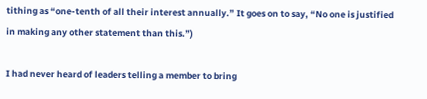tithing as “one-tenth of all their interest annually.” It goes on to say, “No one is justified in making any other statement than this.”)

I had never heard of leaders telling a member to bring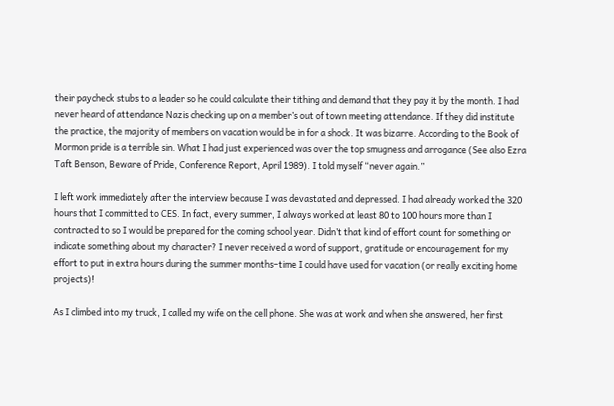their paycheck stubs to a leader so he could calculate their tithing and demand that they pay it by the month. I had never heard of attendance Nazis checking up on a member’s out of town meeting attendance. If they did institute the practice, the majority of members on vacation would be in for a shock. It was bizarre. According to the Book of Mormon pride is a terrible sin. What I had just experienced was over the top smugness and arrogance (See also Ezra Taft Benson, Beware of Pride, Conference Report, April 1989). I told myself “never again.”

I left work immediately after the interview because I was devastated and depressed. I had already worked the 320 hours that I committed to CES. In fact, every summer, I always worked at least 80 to 100 hours more than I contracted to so I would be prepared for the coming school year. Didn’t that kind of effort count for something or indicate something about my character? I never received a word of support, gratitude or encouragement for my effort to put in extra hours during the summer months–time I could have used for vacation (or really exciting home projects)!

As I climbed into my truck, I called my wife on the cell phone. She was at work and when she answered, her first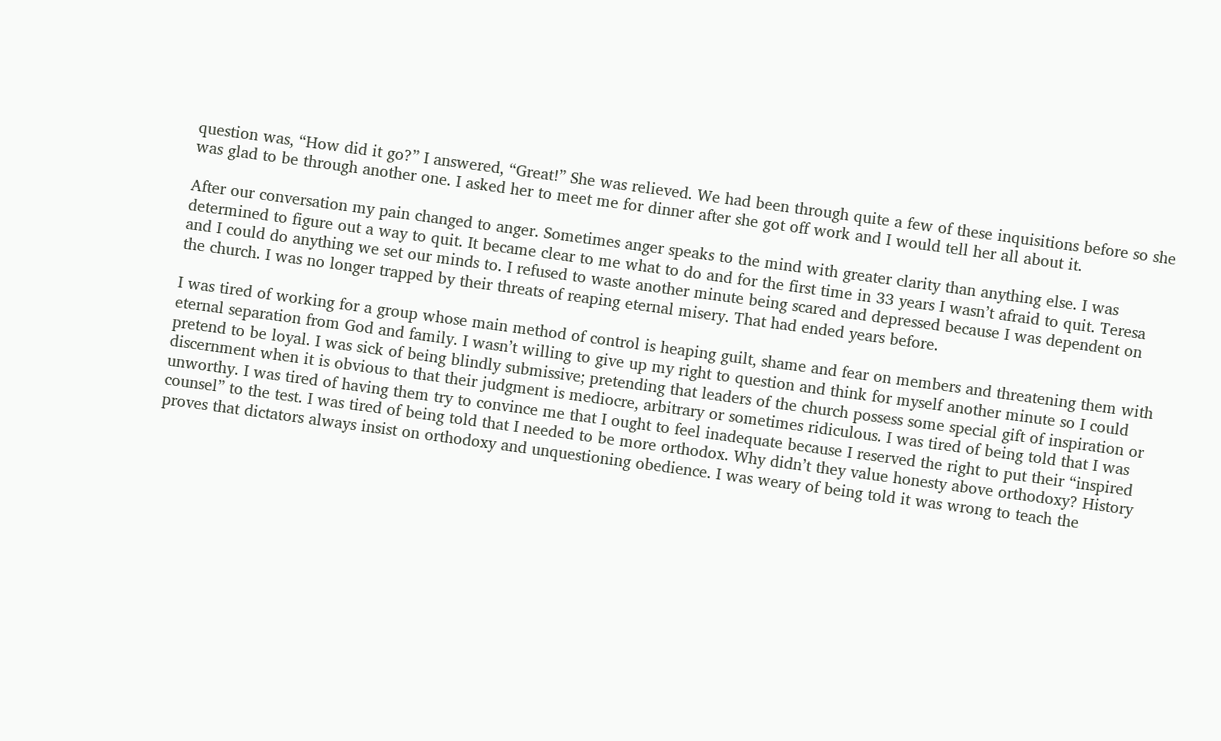question was, “How did it go?” I answered, “Great!” She was relieved. We had been through quite a few of these inquisitions before so she was glad to be through another one. I asked her to meet me for dinner after she got off work and I would tell her all about it.

After our conversation my pain changed to anger. Sometimes anger speaks to the mind with greater clarity than anything else. I was determined to figure out a way to quit. It became clear to me what to do and for the first time in 33 years I wasn’t afraid to quit. Teresa and I could do anything we set our minds to. I refused to waste another minute being scared and depressed because I was dependent on the church. I was no longer trapped by their threats of reaping eternal misery. That had ended years before.

I was tired of working for a group whose main method of control is heaping guilt, shame and fear on members and threatening them with eternal separation from God and family. I wasn’t willing to give up my right to question and think for myself another minute so I could pretend to be loyal. I was sick of being blindly submissive; pretending that leaders of the church possess some special gift of inspiration or discernment when it is obvious to that their judgment is mediocre, arbitrary or sometimes ridiculous. I was tired of being told that I was unworthy. I was tired of having them try to convince me that I ought to feel inadequate because I reserved the right to put their “inspired counsel” to the test. I was tired of being told that I needed to be more orthodox. Why didn’t they value honesty above orthodoxy? History proves that dictators always insist on orthodoxy and unquestioning obedience. I was weary of being told it was wrong to teach the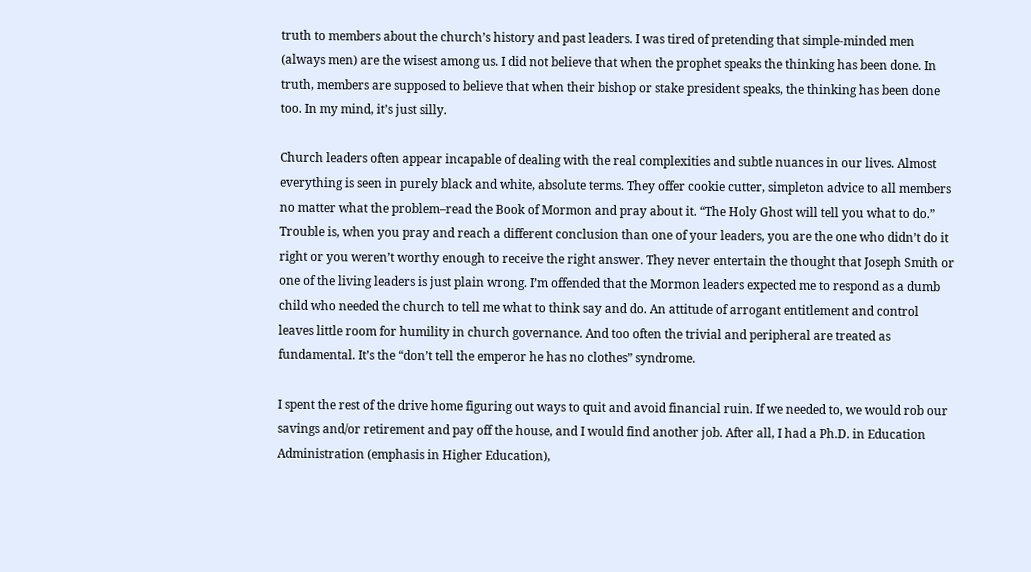truth to members about the church’s history and past leaders. I was tired of pretending that simple-minded men (always men) are the wisest among us. I did not believe that when the prophet speaks the thinking has been done. In truth, members are supposed to believe that when their bishop or stake president speaks, the thinking has been done too. In my mind, it’s just silly.

Church leaders often appear incapable of dealing with the real complexities and subtle nuances in our lives. Almost everything is seen in purely black and white, absolute terms. They offer cookie cutter, simpleton advice to all members no matter what the problem–read the Book of Mormon and pray about it. “The Holy Ghost will tell you what to do.” Trouble is, when you pray and reach a different conclusion than one of your leaders, you are the one who didn’t do it right or you weren’t worthy enough to receive the right answer. They never entertain the thought that Joseph Smith or one of the living leaders is just plain wrong. I’m offended that the Mormon leaders expected me to respond as a dumb child who needed the church to tell me what to think say and do. An attitude of arrogant entitlement and control leaves little room for humility in church governance. And too often the trivial and peripheral are treated as fundamental. It’s the “don’t tell the emperor he has no clothes” syndrome.

I spent the rest of the drive home figuring out ways to quit and avoid financial ruin. If we needed to, we would rob our savings and/or retirement and pay off the house, and I would find another job. After all, I had a Ph.D. in Education Administration (emphasis in Higher Education),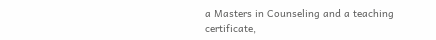a Masters in Counseling and a teaching certificate,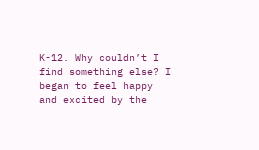K-12. Why couldn’t I find something else? I began to feel happy and excited by the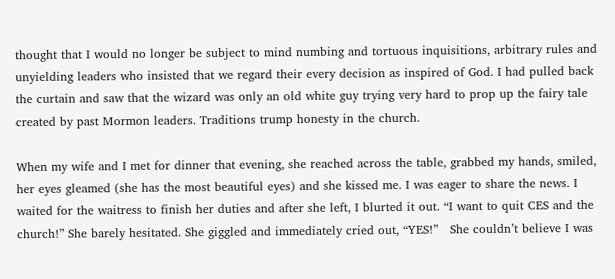thought that I would no longer be subject to mind numbing and tortuous inquisitions, arbitrary rules and unyielding leaders who insisted that we regard their every decision as inspired of God. I had pulled back the curtain and saw that the wizard was only an old white guy trying very hard to prop up the fairy tale created by past Mormon leaders. Traditions trump honesty in the church.

When my wife and I met for dinner that evening, she reached across the table, grabbed my hands, smiled, her eyes gleamed (she has the most beautiful eyes) and she kissed me. I was eager to share the news. I waited for the waitress to finish her duties and after she left, I blurted it out. “I want to quit CES and the church!” She barely hesitated. She giggled and immediately cried out, “YES!”   She couldn’t believe I was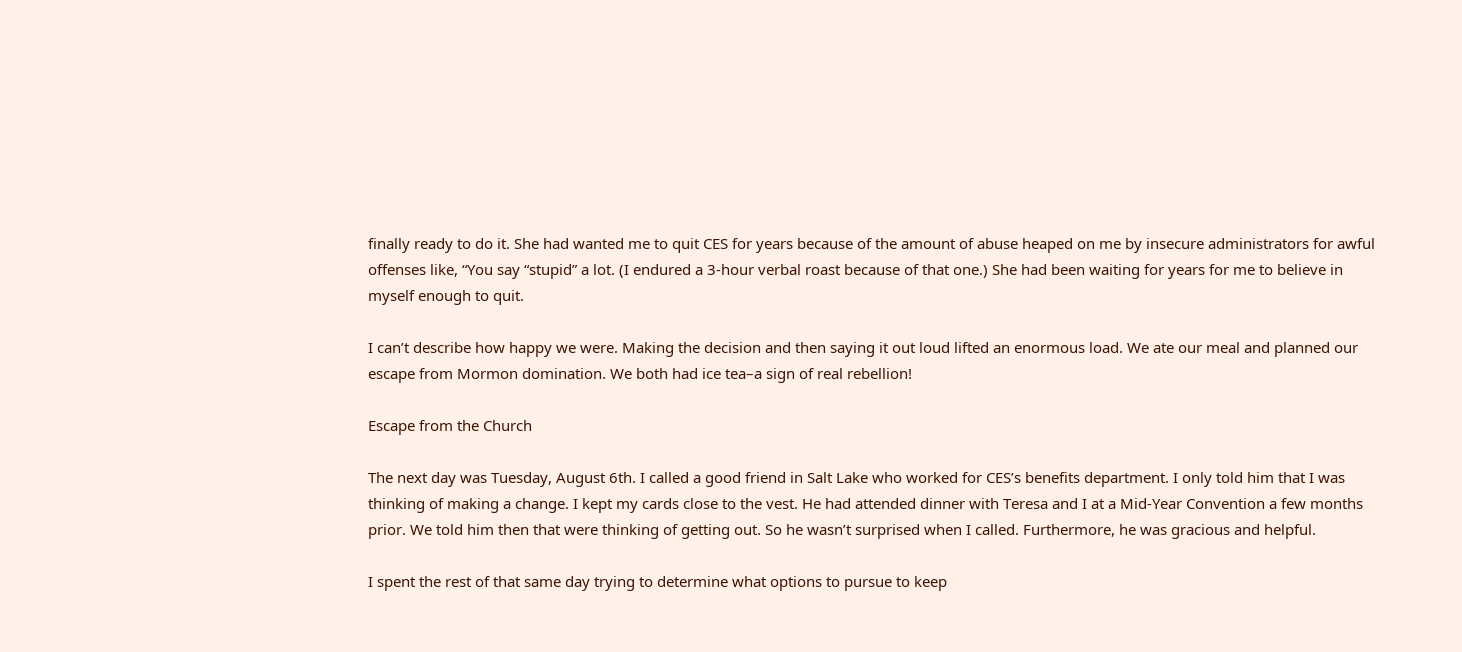finally ready to do it. She had wanted me to quit CES for years because of the amount of abuse heaped on me by insecure administrators for awful offenses like, “You say “stupid” a lot. (I endured a 3-hour verbal roast because of that one.) She had been waiting for years for me to believe in myself enough to quit.

I can’t describe how happy we were. Making the decision and then saying it out loud lifted an enormous load. We ate our meal and planned our escape from Mormon domination. We both had ice tea–a sign of real rebellion!

Escape from the Church

The next day was Tuesday, August 6th. I called a good friend in Salt Lake who worked for CES’s benefits department. I only told him that I was thinking of making a change. I kept my cards close to the vest. He had attended dinner with Teresa and I at a Mid-Year Convention a few months prior. We told him then that were thinking of getting out. So he wasn’t surprised when I called. Furthermore, he was gracious and helpful.

I spent the rest of that same day trying to determine what options to pursue to keep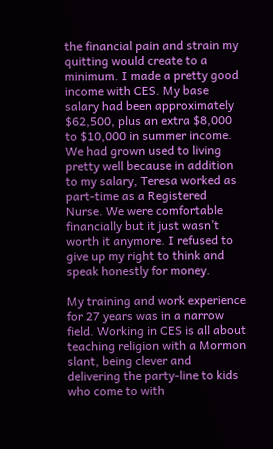the financial pain and strain my quitting would create to a minimum. I made a pretty good income with CES. My base salary had been approximately $62,500, plus an extra $8,000 to $10,000 in summer income. We had grown used to living pretty well because in addition to my salary, Teresa worked as part-time as a Registered Nurse. We were comfortable financially but it just wasn’t worth it anymore. I refused to give up my right to think and speak honestly for money.

My training and work experience for 27 years was in a narrow field. Working in CES is all about teaching religion with a Mormon slant, being clever and delivering the party-line to kids who come to with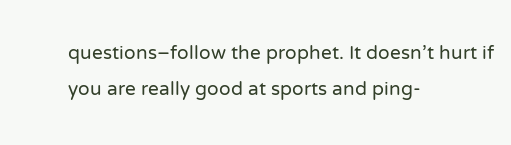questions–follow the prophet. It doesn’t hurt if you are really good at sports and ping-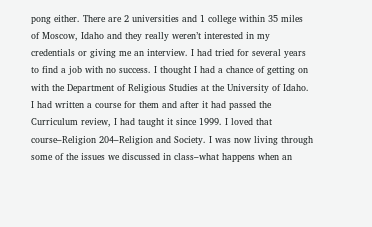pong either. There are 2 universities and 1 college within 35 miles of Moscow, Idaho and they really weren’t interested in my credentials or giving me an interview. I had tried for several years to find a job with no success. I thought I had a chance of getting on with the Department of Religious Studies at the University of Idaho. I had written a course for them and after it had passed the Curriculum review, I had taught it since 1999. I loved that course–Religion 204–Religion and Society. I was now living through some of the issues we discussed in class–what happens when an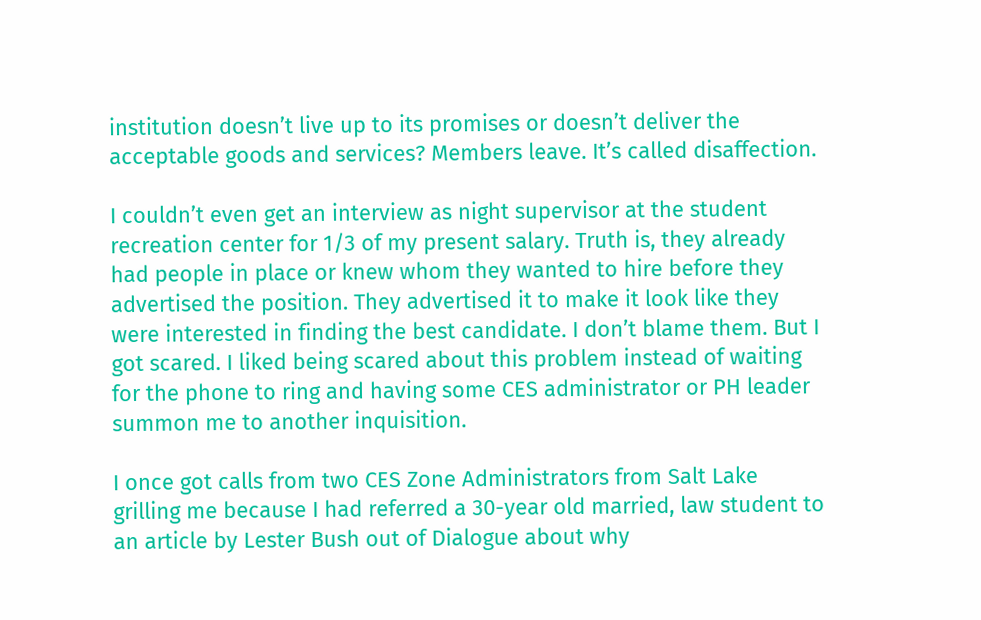institution doesn’t live up to its promises or doesn’t deliver the acceptable goods and services? Members leave. It’s called disaffection.

I couldn’t even get an interview as night supervisor at the student recreation center for 1/3 of my present salary. Truth is, they already had people in place or knew whom they wanted to hire before they advertised the position. They advertised it to make it look like they were interested in finding the best candidate. I don’t blame them. But I got scared. I liked being scared about this problem instead of waiting for the phone to ring and having some CES administrator or PH leader summon me to another inquisition.

I once got calls from two CES Zone Administrators from Salt Lake grilling me because I had referred a 30-year old married, law student to an article by Lester Bush out of Dialogue about why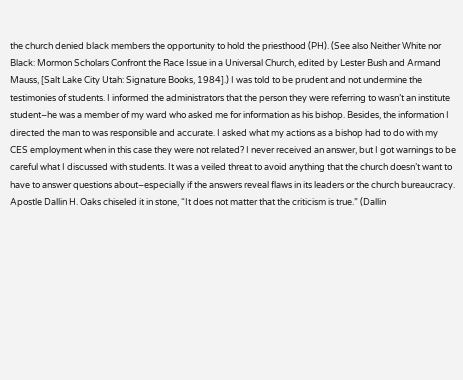the church denied black members the opportunity to hold the priesthood (PH). (See also Neither White nor Black: Mormon Scholars Confront the Race Issue in a Universal Church, edited by Lester Bush and Armand Mauss, [Salt Lake City Utah: Signature Books, 1984].) I was told to be prudent and not undermine the testimonies of students. I informed the administrators that the person they were referring to wasn’t an institute student–he was a member of my ward who asked me for information as his bishop. Besides, the information I directed the man to was responsible and accurate. I asked what my actions as a bishop had to do with my CES employment when in this case they were not related? I never received an answer, but I got warnings to be careful what I discussed with students. It was a veiled threat to avoid anything that the church doesn’t want to have to answer questions about–especially if the answers reveal flaws in its leaders or the church bureaucracy. Apostle Dallin H. Oaks chiseled it in stone, “It does not matter that the criticism is true.” (Dallin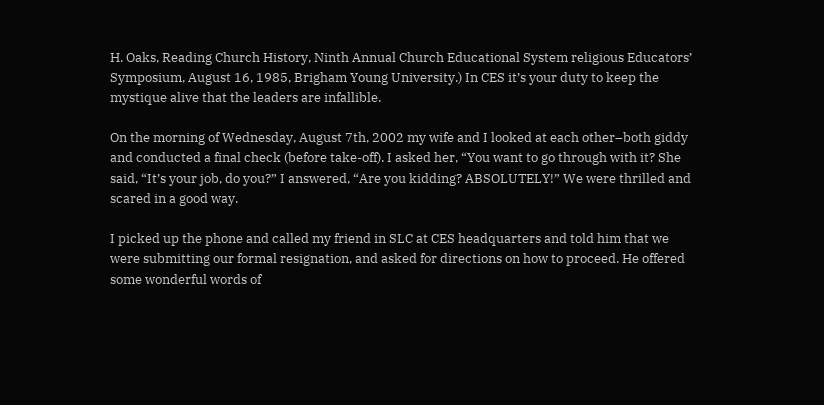H. Oaks, Reading Church History, Ninth Annual Church Educational System religious Educators’ Symposium, August 16, 1985, Brigham Young University.) In CES it’s your duty to keep the mystique alive that the leaders are infallible.

On the morning of Wednesday, August 7th, 2002 my wife and I looked at each other–both giddy and conducted a final check (before take-off). I asked her, “You want to go through with it? She said, “It’s your job, do you?” I answered, “Are you kidding? ABSOLUTELY!” We were thrilled and scared in a good way.

I picked up the phone and called my friend in SLC at CES headquarters and told him that we were submitting our formal resignation, and asked for directions on how to proceed. He offered some wonderful words of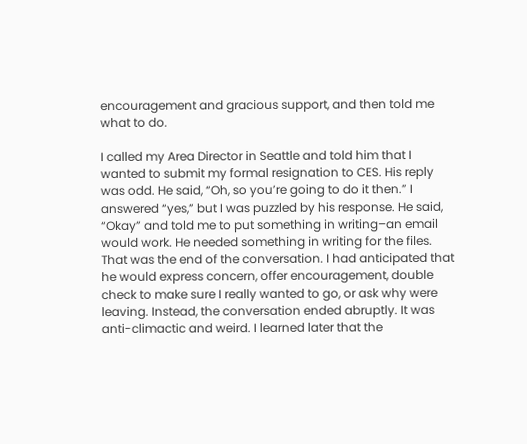encouragement and gracious support, and then told me what to do.

I called my Area Director in Seattle and told him that I wanted to submit my formal resignation to CES. His reply was odd. He said, “Oh, so you’re going to do it then.” I answered “yes,” but I was puzzled by his response. He said, “Okay” and told me to put something in writing–an email would work. He needed something in writing for the files. That was the end of the conversation. I had anticipated that he would express concern, offer encouragement, double check to make sure I really wanted to go, or ask why were leaving. Instead, the conversation ended abruptly. It was anti-climactic and weird. I learned later that the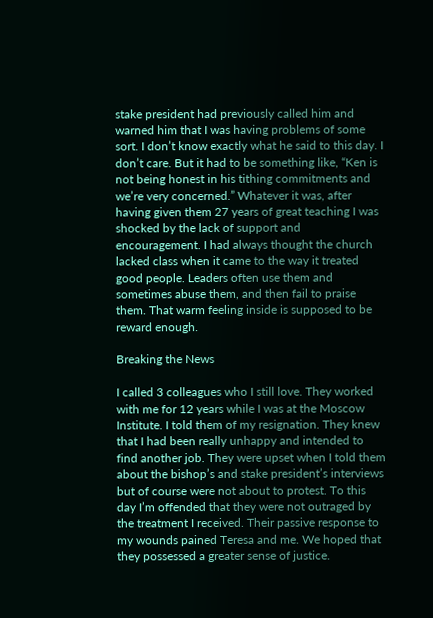stake president had previously called him and warned him that I was having problems of some sort. I don’t know exactly what he said to this day. I don’t care. But it had to be something like, “Ken is not being honest in his tithing commitments and we’re very concerned.” Whatever it was, after having given them 27 years of great teaching I was shocked by the lack of support and encouragement. I had always thought the church lacked class when it came to the way it treated good people. Leaders often use them and sometimes abuse them, and then fail to praise them. That warm feeling inside is supposed to be reward enough.

Breaking the News

I called 3 colleagues who I still love. They worked with me for 12 years while I was at the Moscow Institute. I told them of my resignation. They knew that I had been really unhappy and intended to find another job. They were upset when I told them about the bishop’s and stake president’s interviews but of course were not about to protest. To this day I’m offended that they were not outraged by the treatment I received. Their passive response to my wounds pained Teresa and me. We hoped that they possessed a greater sense of justice.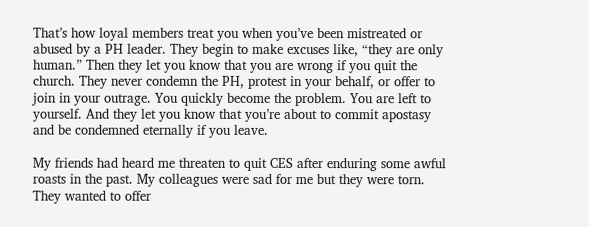That’s how loyal members treat you when you’ve been mistreated or abused by a PH leader. They begin to make excuses like, “they are only human.” Then they let you know that you are wrong if you quit the church. They never condemn the PH, protest in your behalf, or offer to join in your outrage. You quickly become the problem. You are left to yourself. And they let you know that you’re about to commit apostasy and be condemned eternally if you leave.

My friends had heard me threaten to quit CES after enduring some awful roasts in the past. My colleagues were sad for me but they were torn. They wanted to offer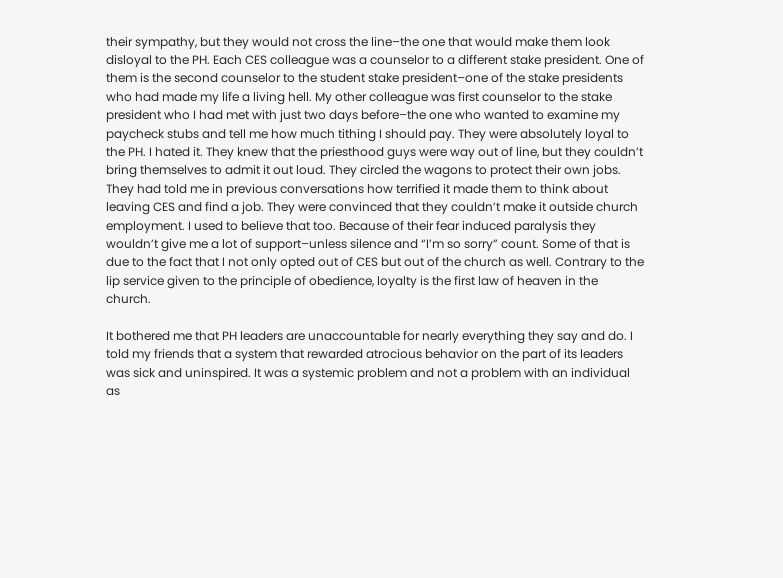their sympathy, but they would not cross the line–the one that would make them look disloyal to the PH. Each CES colleague was a counselor to a different stake president. One of them is the second counselor to the student stake president–one of the stake presidents who had made my life a living hell. My other colleague was first counselor to the stake president who I had met with just two days before–the one who wanted to examine my paycheck stubs and tell me how much tithing I should pay. They were absolutely loyal to the PH. I hated it. They knew that the priesthood guys were way out of line, but they couldn’t bring themselves to admit it out loud. They circled the wagons to protect their own jobs. They had told me in previous conversations how terrified it made them to think about leaving CES and find a job. They were convinced that they couldn’t make it outside church employment. I used to believe that too. Because of their fear induced paralysis they wouldn’t give me a lot of support–unless silence and “I’m so sorry” count. Some of that is due to the fact that I not only opted out of CES but out of the church as well. Contrary to the lip service given to the principle of obedience, loyalty is the first law of heaven in the church.

It bothered me that PH leaders are unaccountable for nearly everything they say and do. I told my friends that a system that rewarded atrocious behavior on the part of its leaders was sick and uninspired. It was a systemic problem and not a problem with an individual as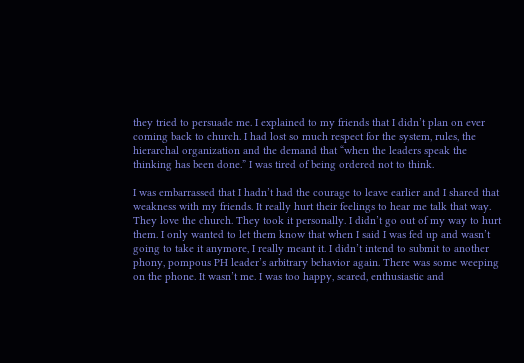they tried to persuade me. I explained to my friends that I didn’t plan on ever coming back to church. I had lost so much respect for the system, rules, the hierarchal organization and the demand that “when the leaders speak the thinking has been done.” I was tired of being ordered not to think.

I was embarrassed that I hadn’t had the courage to leave earlier and I shared that weakness with my friends. It really hurt their feelings to hear me talk that way. They love the church. They took it personally. I didn’t go out of my way to hurt them. I only wanted to let them know that when I said I was fed up and wasn’t going to take it anymore, I really meant it. I didn’t intend to submit to another phony, pompous PH leader’s arbitrary behavior again. There was some weeping on the phone. It wasn’t me. I was too happy, scared, enthusiastic and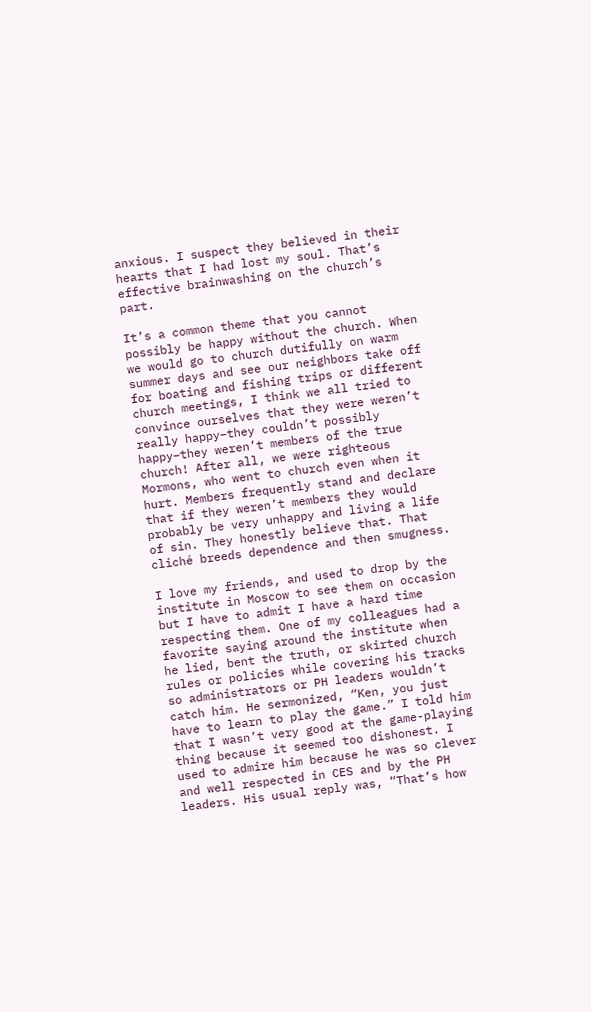anxious. I suspect they believed in their hearts that I had lost my soul. That’s effective brainwashing on the church’s part.

It’s a common theme that you cannot possibly be happy without the church. When we would go to church dutifully on warm summer days and see our neighbors take off for boating and fishing trips or different church meetings, I think we all tried to convince ourselves that they were weren’t really happy–they couldn’t possibly happy–they weren’t members of the true church! After all, we were righteous Mormons, who went to church even when it hurt. Members frequently stand and declare that if they weren’t members they would probably be very unhappy and living a life of sin. They honestly believe that. That cliché breeds dependence and then smugness.

I love my friends, and used to drop by the institute in Moscow to see them on occasion but I have to admit I have a hard time respecting them. One of my colleagues had a favorite saying around the institute when he lied, bent the truth, or skirted church rules or policies while covering his tracks so administrators or PH leaders wouldn’t catch him. He sermonized, “Ken, you just have to learn to play the game.” I told him that I wasn’t very good at the game-playing thing because it seemed too dishonest. I used to admire him because he was so clever and well respected in CES and by the PH leaders. His usual reply was, “That’s how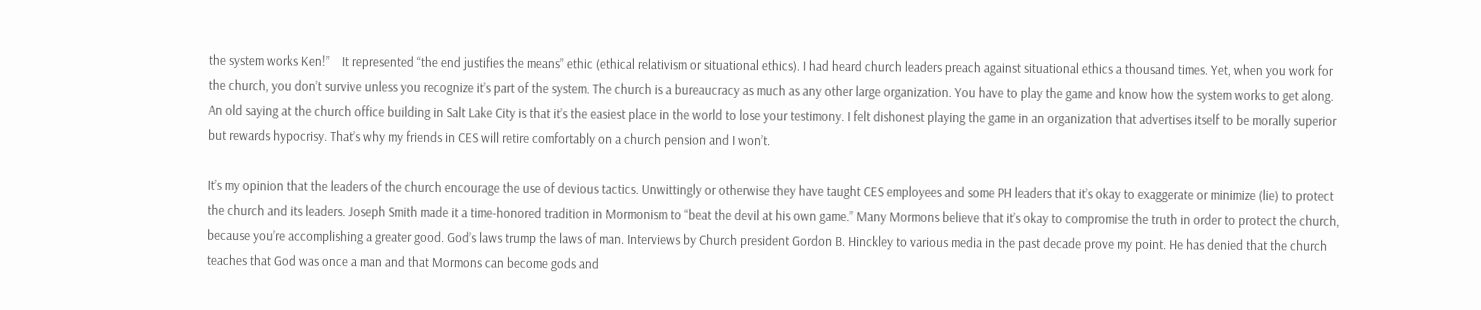the system works Ken!”    It represented “the end justifies the means” ethic (ethical relativism or situational ethics). I had heard church leaders preach against situational ethics a thousand times. Yet, when you work for the church, you don’t survive unless you recognize it’s part of the system. The church is a bureaucracy as much as any other large organization. You have to play the game and know how the system works to get along. An old saying at the church office building in Salt Lake City is that it’s the easiest place in the world to lose your testimony. I felt dishonest playing the game in an organization that advertises itself to be morally superior but rewards hypocrisy. That’s why my friends in CES will retire comfortably on a church pension and I won’t.

It’s my opinion that the leaders of the church encourage the use of devious tactics. Unwittingly or otherwise they have taught CES employees and some PH leaders that it’s okay to exaggerate or minimize (lie) to protect the church and its leaders. Joseph Smith made it a time-honored tradition in Mormonism to “beat the devil at his own game.” Many Mormons believe that it’s okay to compromise the truth in order to protect the church, because you’re accomplishing a greater good. God’s laws trump the laws of man. Interviews by Church president Gordon B. Hinckley to various media in the past decade prove my point. He has denied that the church teaches that God was once a man and that Mormons can become gods and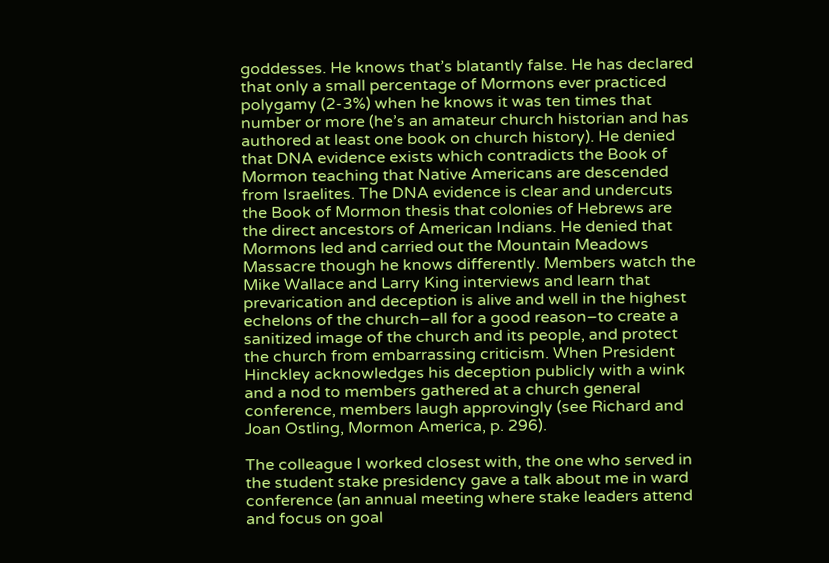goddesses. He knows that’s blatantly false. He has declared that only a small percentage of Mormons ever practiced polygamy (2-3%) when he knows it was ten times that number or more (he’s an amateur church historian and has authored at least one book on church history). He denied that DNA evidence exists which contradicts the Book of Mormon teaching that Native Americans are descended from Israelites. The DNA evidence is clear and undercuts the Book of Mormon thesis that colonies of Hebrews are the direct ancestors of American Indians. He denied that Mormons led and carried out the Mountain Meadows Massacre though he knows differently. Members watch the Mike Wallace and Larry King interviews and learn that prevarication and deception is alive and well in the highest echelons of the church–all for a good reason–to create a sanitized image of the church and its people, and protect the church from embarrassing criticism. When President Hinckley acknowledges his deception publicly with a wink and a nod to members gathered at a church general conference, members laugh approvingly (see Richard and Joan Ostling, Mormon America, p. 296).

The colleague I worked closest with, the one who served in the student stake presidency gave a talk about me in ward conference (an annual meeting where stake leaders attend and focus on goal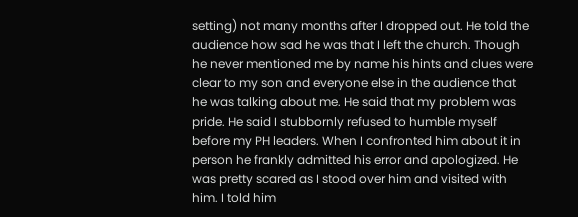setting) not many months after I dropped out. He told the audience how sad he was that I left the church. Though he never mentioned me by name his hints and clues were clear to my son and everyone else in the audience that he was talking about me. He said that my problem was pride. He said I stubbornly refused to humble myself before my PH leaders. When I confronted him about it in person he frankly admitted his error and apologized. He was pretty scared as I stood over him and visited with him. I told him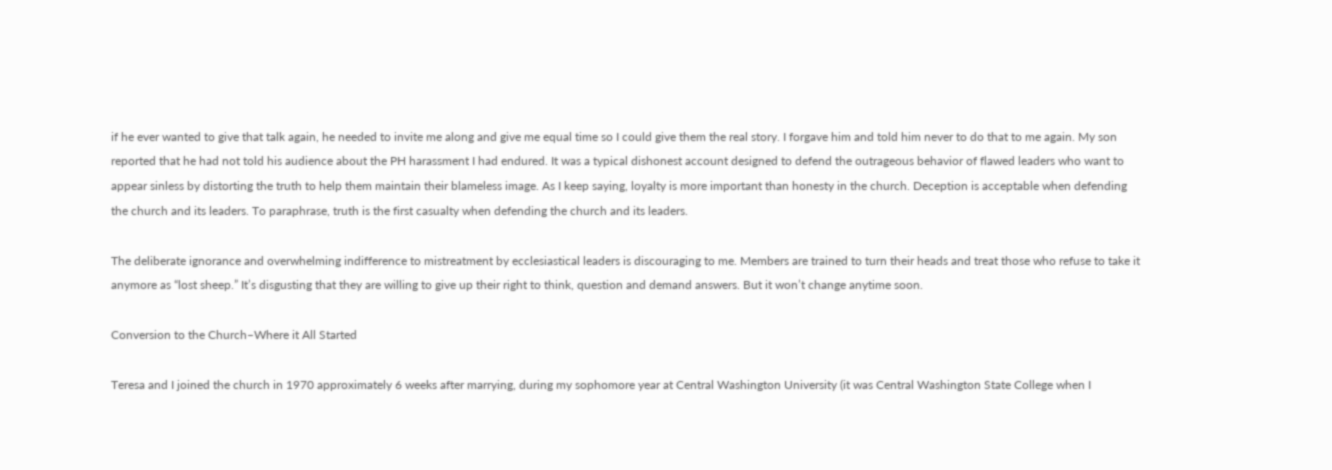if he ever wanted to give that talk again, he needed to invite me along and give me equal time so I could give them the real story. I forgave him and told him never to do that to me again. My son reported that he had not told his audience about the PH harassment I had endured. It was a typical dishonest account designed to defend the outrageous behavior of flawed leaders who want to appear sinless by distorting the truth to help them maintain their blameless image. As I keep saying, loyalty is more important than honesty in the church. Deception is acceptable when defending the church and its leaders. To paraphrase, truth is the first casualty when defending the church and its leaders.

The deliberate ignorance and overwhelming indifference to mistreatment by ecclesiastical leaders is discouraging to me. Members are trained to turn their heads and treat those who refuse to take it anymore as “lost sheep.” It’s disgusting that they are willing to give up their right to think, question and demand answers. But it won’t change anytime soon.

Conversion to the Church–Where it All Started

Teresa and I joined the church in 1970 approximately 6 weeks after marrying, during my sophomore year at Central Washington University (it was Central Washington State College when I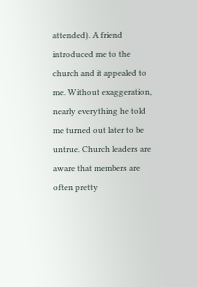attended). A friend introduced me to the church and it appealed to me. Without exaggeration, nearly everything he told me turned out later to be untrue. Church leaders are aware that members are often pretty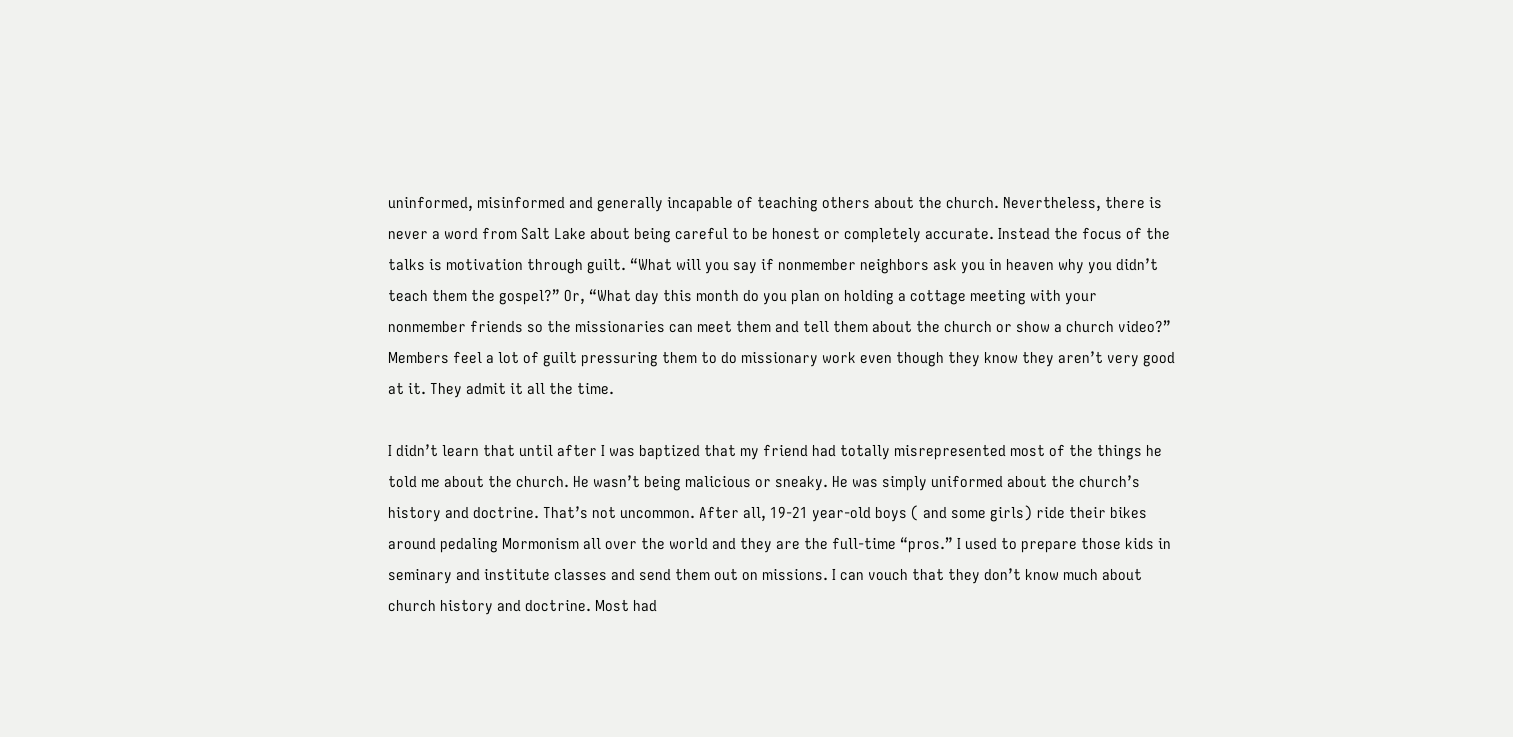uninformed, misinformed and generally incapable of teaching others about the church. Nevertheless, there is never a word from Salt Lake about being careful to be honest or completely accurate. Instead the focus of the talks is motivation through guilt. “What will you say if nonmember neighbors ask you in heaven why you didn’t teach them the gospel?” Or, “What day this month do you plan on holding a cottage meeting with your nonmember friends so the missionaries can meet them and tell them about the church or show a church video?” Members feel a lot of guilt pressuring them to do missionary work even though they know they aren’t very good at it. They admit it all the time.

I didn’t learn that until after I was baptized that my friend had totally misrepresented most of the things he told me about the church. He wasn’t being malicious or sneaky. He was simply uniformed about the church’s history and doctrine. That’s not uncommon. After all, 19-21 year-old boys ( and some girls) ride their bikes around pedaling Mormonism all over the world and they are the full-time “pros.” I used to prepare those kids in seminary and institute classes and send them out on missions. I can vouch that they don’t know much about church history and doctrine. Most had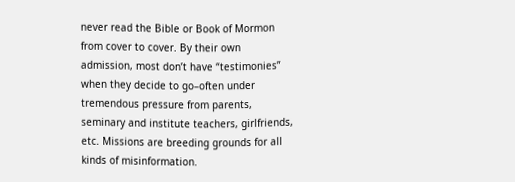never read the Bible or Book of Mormon from cover to cover. By their own admission, most don’t have “testimonies” when they decide to go–often under tremendous pressure from parents, seminary and institute teachers, girlfriends, etc. Missions are breeding grounds for all kinds of misinformation.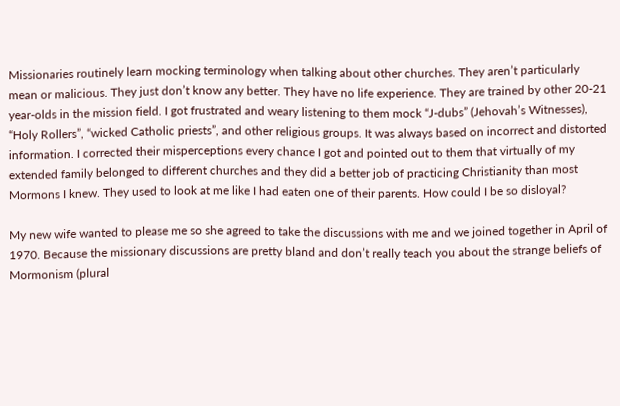Missionaries routinely learn mocking terminology when talking about other churches. They aren’t particularly mean or malicious. They just don’t know any better. They have no life experience. They are trained by other 20-21 year-olds in the mission field. I got frustrated and weary listening to them mock “J-dubs” (Jehovah’s Witnesses), “Holy Rollers”, “wicked Catholic priests”, and other religious groups. It was always based on incorrect and distorted information. I corrected their misperceptions every chance I got and pointed out to them that virtually of my extended family belonged to different churches and they did a better job of practicing Christianity than most Mormons I knew. They used to look at me like I had eaten one of their parents. How could I be so disloyal?

My new wife wanted to please me so she agreed to take the discussions with me and we joined together in April of 1970. Because the missionary discussions are pretty bland and don’t really teach you about the strange beliefs of Mormonism (plural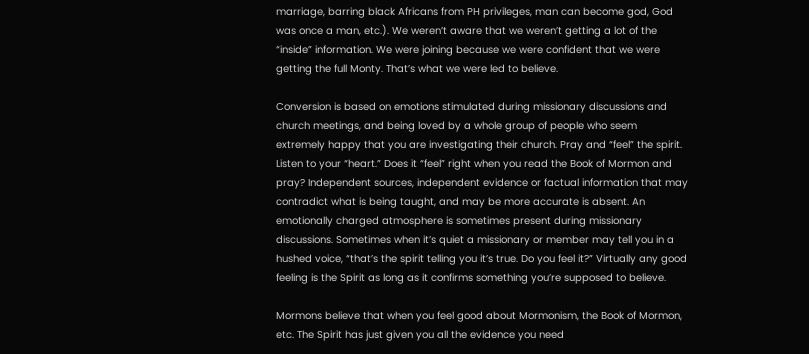marriage, barring black Africans from PH privileges, man can become god, God was once a man, etc.). We weren’t aware that we weren’t getting a lot of the “inside” information. We were joining because we were confident that we were getting the full Monty. That’s what we were led to believe.

Conversion is based on emotions stimulated during missionary discussions and church meetings, and being loved by a whole group of people who seem extremely happy that you are investigating their church. Pray and “feel” the spirit. Listen to your “heart.” Does it “feel” right when you read the Book of Mormon and pray? Independent sources, independent evidence or factual information that may contradict what is being taught, and may be more accurate is absent. An emotionally charged atmosphere is sometimes present during missionary discussions. Sometimes when it’s quiet a missionary or member may tell you in a hushed voice, “that’s the spirit telling you it’s true. Do you feel it?” Virtually any good feeling is the Spirit as long as it confirms something you’re supposed to believe.

Mormons believe that when you feel good about Mormonism, the Book of Mormon, etc. The Spirit has just given you all the evidence you need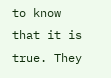to know that it is true. They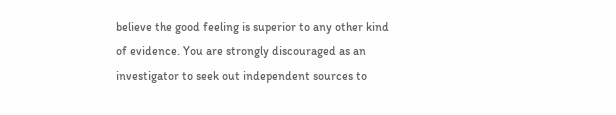believe the good feeling is superior to any other kind of evidence. You are strongly discouraged as an investigator to seek out independent sources to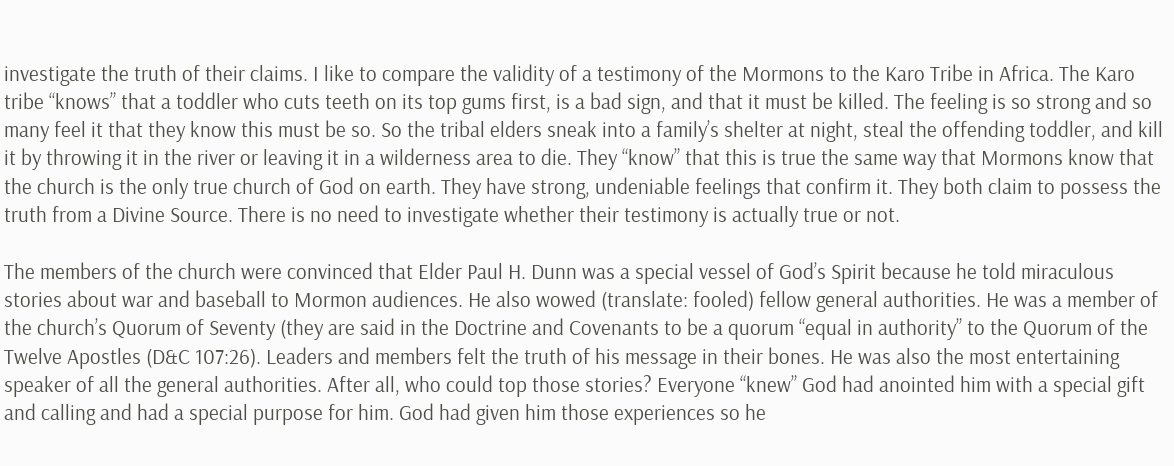investigate the truth of their claims. I like to compare the validity of a testimony of the Mormons to the Karo Tribe in Africa. The Karo tribe “knows” that a toddler who cuts teeth on its top gums first, is a bad sign, and that it must be killed. The feeling is so strong and so many feel it that they know this must be so. So the tribal elders sneak into a family’s shelter at night, steal the offending toddler, and kill it by throwing it in the river or leaving it in a wilderness area to die. They “know” that this is true the same way that Mormons know that the church is the only true church of God on earth. They have strong, undeniable feelings that confirm it. They both claim to possess the truth from a Divine Source. There is no need to investigate whether their testimony is actually true or not.

The members of the church were convinced that Elder Paul H. Dunn was a special vessel of God’s Spirit because he told miraculous stories about war and baseball to Mormon audiences. He also wowed (translate: fooled) fellow general authorities. He was a member of the church’s Quorum of Seventy (they are said in the Doctrine and Covenants to be a quorum “equal in authority” to the Quorum of the Twelve Apostles (D&C 107:26). Leaders and members felt the truth of his message in their bones. He was also the most entertaining speaker of all the general authorities. After all, who could top those stories? Everyone “knew” God had anointed him with a special gift and calling and had a special purpose for him. God had given him those experiences so he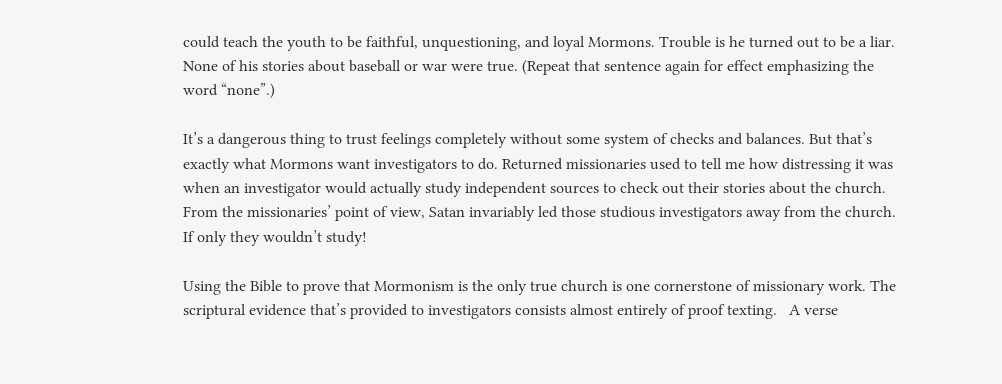could teach the youth to be faithful, unquestioning, and loyal Mormons. Trouble is he turned out to be a liar. None of his stories about baseball or war were true. (Repeat that sentence again for effect emphasizing the word “none”.)

It’s a dangerous thing to trust feelings completely without some system of checks and balances. But that’s exactly what Mormons want investigators to do. Returned missionaries used to tell me how distressing it was when an investigator would actually study independent sources to check out their stories about the church. From the missionaries’ point of view, Satan invariably led those studious investigators away from the church. If only they wouldn’t study!

Using the Bible to prove that Mormonism is the only true church is one cornerstone of missionary work. The scriptural evidence that’s provided to investigators consists almost entirely of proof texting.   A verse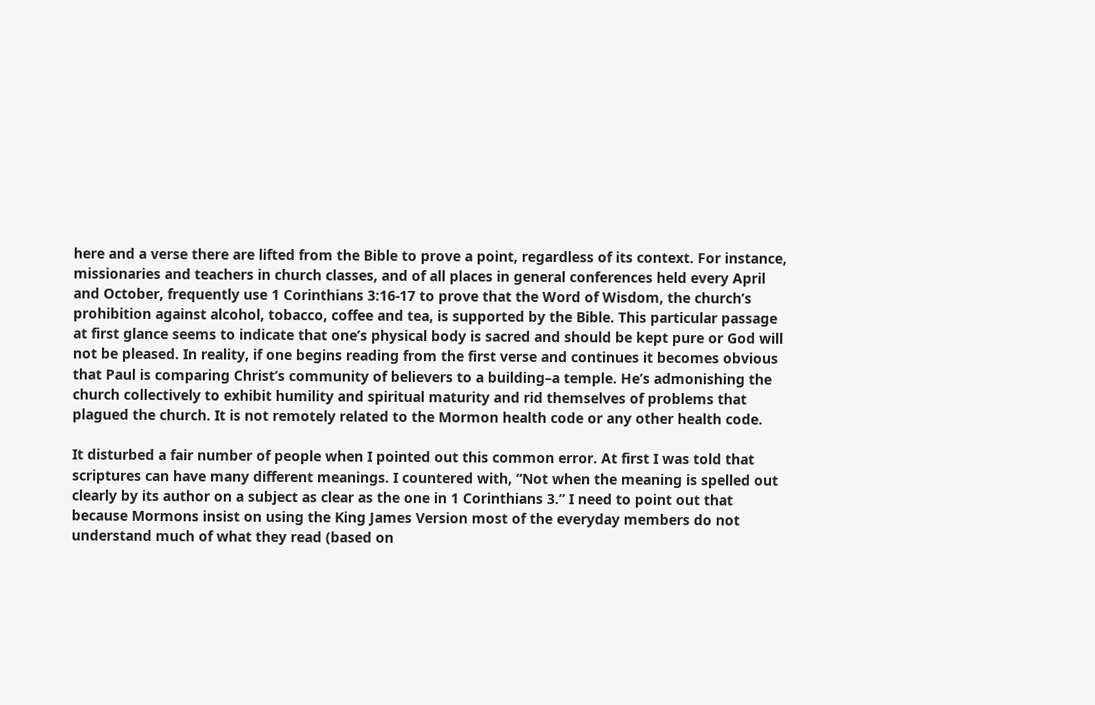here and a verse there are lifted from the Bible to prove a point, regardless of its context. For instance, missionaries and teachers in church classes, and of all places in general conferences held every April and October, frequently use 1 Corinthians 3:16-17 to prove that the Word of Wisdom, the church’s prohibition against alcohol, tobacco, coffee and tea, is supported by the Bible. This particular passage at first glance seems to indicate that one’s physical body is sacred and should be kept pure or God will not be pleased. In reality, if one begins reading from the first verse and continues it becomes obvious that Paul is comparing Christ’s community of believers to a building–a temple. He’s admonishing the church collectively to exhibit humility and spiritual maturity and rid themselves of problems that plagued the church. It is not remotely related to the Mormon health code or any other health code.

It disturbed a fair number of people when I pointed out this common error. At first I was told that scriptures can have many different meanings. I countered with, “Not when the meaning is spelled out clearly by its author on a subject as clear as the one in 1 Corinthians 3.” I need to point out that because Mormons insist on using the King James Version most of the everyday members do not understand much of what they read (based on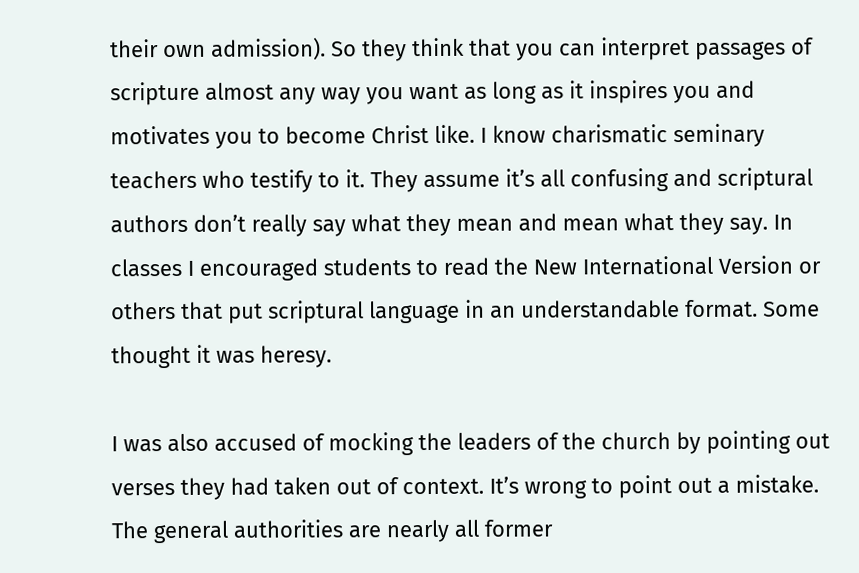their own admission). So they think that you can interpret passages of scripture almost any way you want as long as it inspires you and motivates you to become Christ like. I know charismatic seminary teachers who testify to it. They assume it’s all confusing and scriptural authors don’t really say what they mean and mean what they say. In classes I encouraged students to read the New International Version or others that put scriptural language in an understandable format. Some thought it was heresy.

I was also accused of mocking the leaders of the church by pointing out verses they had taken out of context. It’s wrong to point out a mistake. The general authorities are nearly all former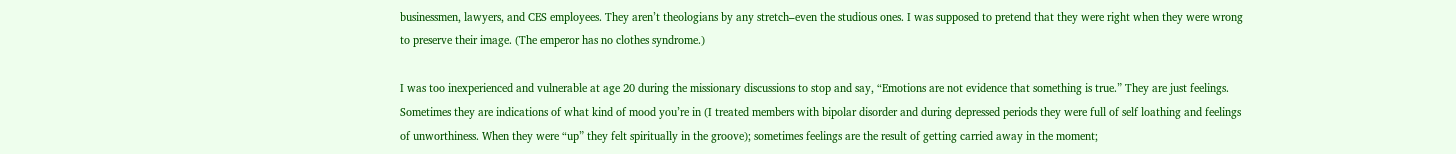businessmen, lawyers, and CES employees. They aren’t theologians by any stretch–even the studious ones. I was supposed to pretend that they were right when they were wrong to preserve their image. (The emperor has no clothes syndrome.)

I was too inexperienced and vulnerable at age 20 during the missionary discussions to stop and say, “Emotions are not evidence that something is true.” They are just feelings. Sometimes they are indications of what kind of mood you’re in (I treated members with bipolar disorder and during depressed periods they were full of self loathing and feelings of unworthiness. When they were “up” they felt spiritually in the groove); sometimes feelings are the result of getting carried away in the moment;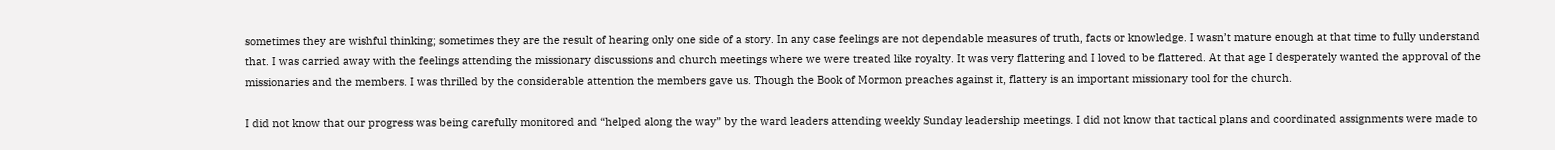sometimes they are wishful thinking; sometimes they are the result of hearing only one side of a story. In any case feelings are not dependable measures of truth, facts or knowledge. I wasn’t mature enough at that time to fully understand that. I was carried away with the feelings attending the missionary discussions and church meetings where we were treated like royalty. It was very flattering and I loved to be flattered. At that age I desperately wanted the approval of the missionaries and the members. I was thrilled by the considerable attention the members gave us. Though the Book of Mormon preaches against it, flattery is an important missionary tool for the church.

I did not know that our progress was being carefully monitored and “helped along the way” by the ward leaders attending weekly Sunday leadership meetings. I did not know that tactical plans and coordinated assignments were made to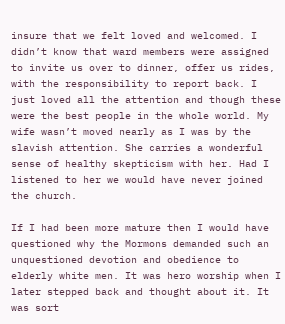insure that we felt loved and welcomed. I didn’t know that ward members were assigned to invite us over to dinner, offer us rides, with the responsibility to report back. I just loved all the attention and though these were the best people in the whole world. My wife wasn’t moved nearly as I was by the slavish attention. She carries a wonderful sense of healthy skepticism with her. Had I listened to her we would have never joined the church.

If I had been more mature then I would have questioned why the Mormons demanded such an unquestioned devotion and obedience to elderly white men. It was hero worship when I later stepped back and thought about it. It was sort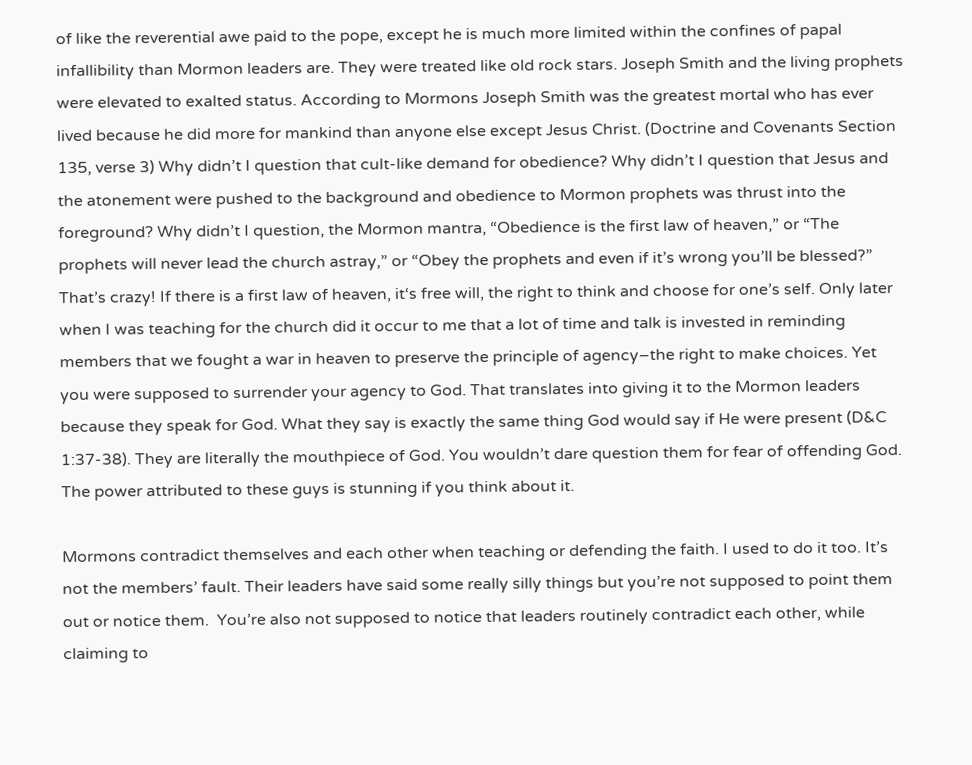of like the reverential awe paid to the pope, except he is much more limited within the confines of papal infallibility than Mormon leaders are. They were treated like old rock stars. Joseph Smith and the living prophets were elevated to exalted status. According to Mormons Joseph Smith was the greatest mortal who has ever lived because he did more for mankind than anyone else except Jesus Christ. (Doctrine and Covenants Section 135, verse 3) Why didn’t I question that cult-like demand for obedience? Why didn’t I question that Jesus and the atonement were pushed to the background and obedience to Mormon prophets was thrust into the foreground? Why didn’t I question, the Mormon mantra, “Obedience is the first law of heaven,” or “The prophets will never lead the church astray,” or “Obey the prophets and even if it’s wrong you’ll be blessed?”    That’s crazy! If there is a first law of heaven, it‘s free will, the right to think and choose for one’s self. Only later when I was teaching for the church did it occur to me that a lot of time and talk is invested in reminding members that we fought a war in heaven to preserve the principle of agency–the right to make choices. Yet you were supposed to surrender your agency to God. That translates into giving it to the Mormon leaders because they speak for God. What they say is exactly the same thing God would say if He were present (D&C 1:37-38). They are literally the mouthpiece of God. You wouldn’t dare question them for fear of offending God. The power attributed to these guys is stunning if you think about it.

Mormons contradict themselves and each other when teaching or defending the faith. I used to do it too. It’s not the members’ fault. Their leaders have said some really silly things but you’re not supposed to point them out or notice them.  You’re also not supposed to notice that leaders routinely contradict each other, while claiming to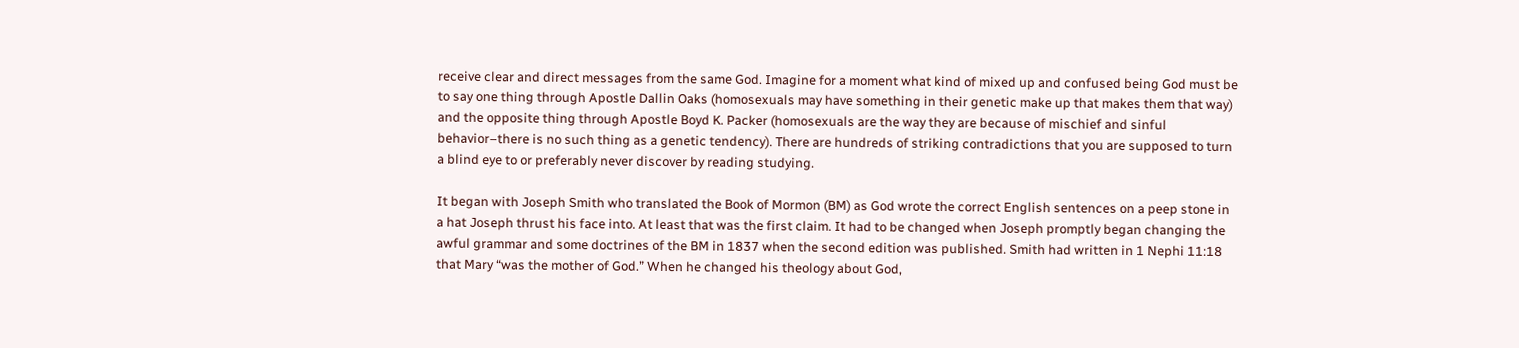receive clear and direct messages from the same God. Imagine for a moment what kind of mixed up and confused being God must be to say one thing through Apostle Dallin Oaks (homosexuals may have something in their genetic make up that makes them that way) and the opposite thing through Apostle Boyd K. Packer (homosexuals are the way they are because of mischief and sinful behavior–there is no such thing as a genetic tendency). There are hundreds of striking contradictions that you are supposed to turn a blind eye to or preferably never discover by reading studying.

It began with Joseph Smith who translated the Book of Mormon (BM) as God wrote the correct English sentences on a peep stone in a hat Joseph thrust his face into. At least that was the first claim. It had to be changed when Joseph promptly began changing the awful grammar and some doctrines of the BM in 1837 when the second edition was published. Smith had written in 1 Nephi 11:18 that Mary “was the mother of God.” When he changed his theology about God,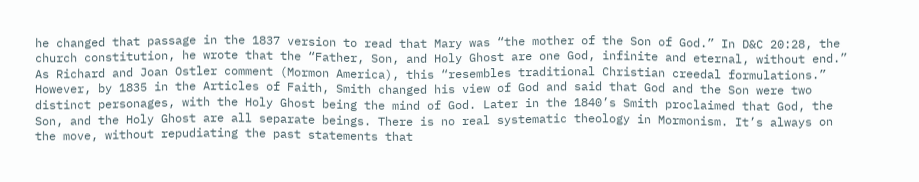he changed that passage in the 1837 version to read that Mary was “the mother of the Son of God.” In D&C 20:28, the church constitution, he wrote that the “Father, Son, and Holy Ghost are one God, infinite and eternal, without end.” As Richard and Joan Ostler comment (Mormon America), this “resembles traditional Christian creedal formulations.” However, by 1835 in the Articles of Faith, Smith changed his view of God and said that God and the Son were two distinct personages, with the Holy Ghost being the mind of God. Later in the 1840’s Smith proclaimed that God, the Son, and the Holy Ghost are all separate beings. There is no real systematic theology in Mormonism. It’s always on the move, without repudiating the past statements that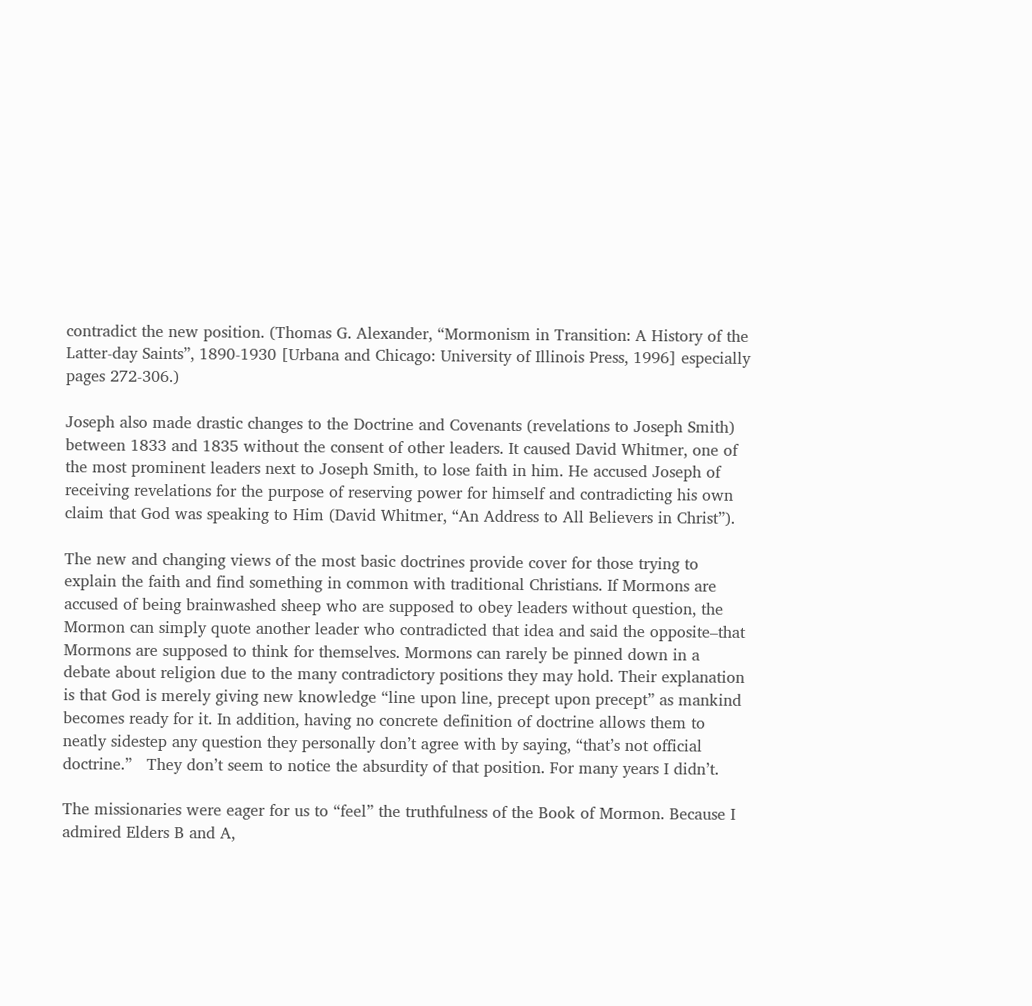contradict the new position. (Thomas G. Alexander, “Mormonism in Transition: A History of the Latter-day Saints”, 1890-1930 [Urbana and Chicago: University of Illinois Press, 1996] especially pages 272-306.)

Joseph also made drastic changes to the Doctrine and Covenants (revelations to Joseph Smith) between 1833 and 1835 without the consent of other leaders. It caused David Whitmer, one of the most prominent leaders next to Joseph Smith, to lose faith in him. He accused Joseph of receiving revelations for the purpose of reserving power for himself and contradicting his own claim that God was speaking to Him (David Whitmer, “An Address to All Believers in Christ”).

The new and changing views of the most basic doctrines provide cover for those trying to explain the faith and find something in common with traditional Christians. If Mormons are accused of being brainwashed sheep who are supposed to obey leaders without question, the Mormon can simply quote another leader who contradicted that idea and said the opposite–that Mormons are supposed to think for themselves. Mormons can rarely be pinned down in a debate about religion due to the many contradictory positions they may hold. Their explanation is that God is merely giving new knowledge “line upon line, precept upon precept” as mankind becomes ready for it. In addition, having no concrete definition of doctrine allows them to neatly sidestep any question they personally don’t agree with by saying, “that’s not official doctrine.”   They don’t seem to notice the absurdity of that position. For many years I didn’t.

The missionaries were eager for us to “feel” the truthfulness of the Book of Mormon. Because I admired Elders B and A,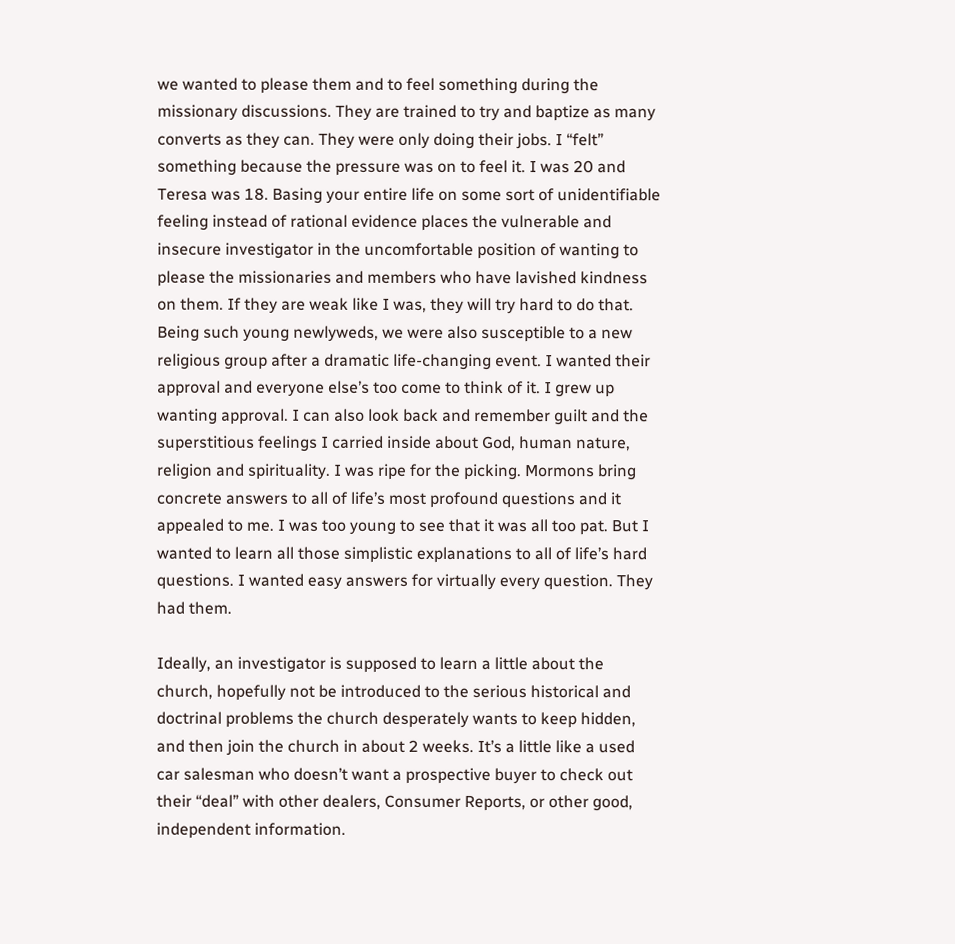we wanted to please them and to feel something during the missionary discussions. They are trained to try and baptize as many converts as they can. They were only doing their jobs. I “felt” something because the pressure was on to feel it. I was 20 and Teresa was 18. Basing your entire life on some sort of unidentifiable feeling instead of rational evidence places the vulnerable and insecure investigator in the uncomfortable position of wanting to please the missionaries and members who have lavished kindness on them. If they are weak like I was, they will try hard to do that. Being such young newlyweds, we were also susceptible to a new religious group after a dramatic life-changing event. I wanted their approval and everyone else’s too come to think of it. I grew up wanting approval. I can also look back and remember guilt and the superstitious feelings I carried inside about God, human nature, religion and spirituality. I was ripe for the picking. Mormons bring concrete answers to all of life’s most profound questions and it appealed to me. I was too young to see that it was all too pat. But I wanted to learn all those simplistic explanations to all of life’s hard questions. I wanted easy answers for virtually every question. They had them.

Ideally, an investigator is supposed to learn a little about the church, hopefully not be introduced to the serious historical and doctrinal problems the church desperately wants to keep hidden, and then join the church in about 2 weeks. It’s a little like a used car salesman who doesn’t want a prospective buyer to check out their “deal” with other dealers, Consumer Reports, or other good, independent information.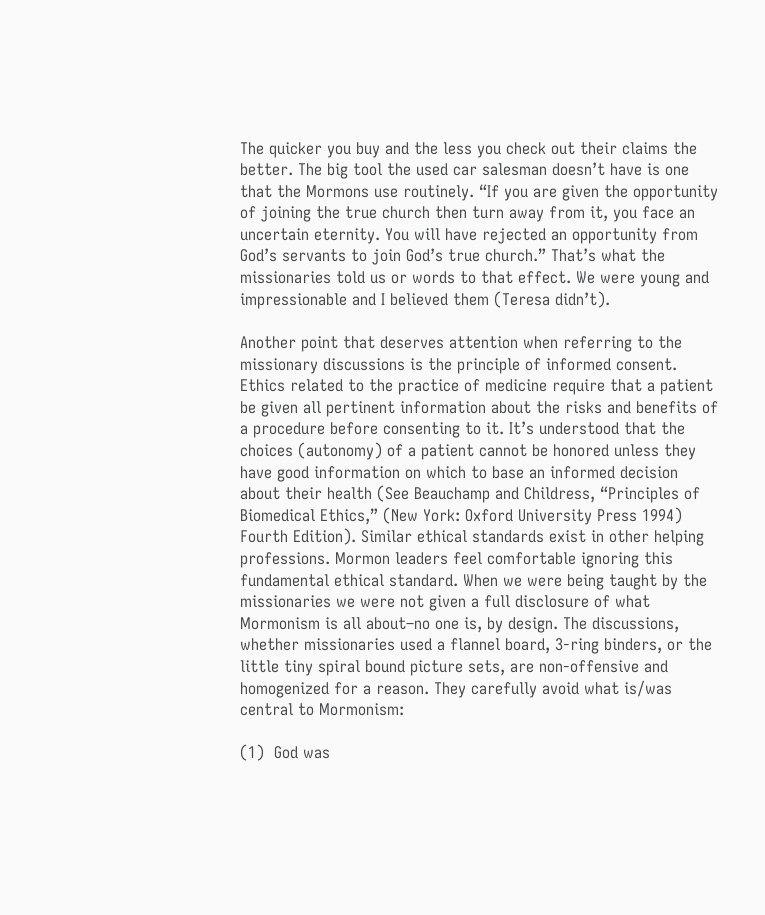The quicker you buy and the less you check out their claims the better. The big tool the used car salesman doesn’t have is one that the Mormons use routinely. “If you are given the opportunity of joining the true church then turn away from it, you face an uncertain eternity. You will have rejected an opportunity from God’s servants to join God’s true church.” That’s what the missionaries told us or words to that effect. We were young and impressionable and I believed them (Teresa didn’t).

Another point that deserves attention when referring to the missionary discussions is the principle of informed consent. Ethics related to the practice of medicine require that a patient be given all pertinent information about the risks and benefits of a procedure before consenting to it. It’s understood that the choices (autonomy) of a patient cannot be honored unless they have good information on which to base an informed decision about their health (See Beauchamp and Childress, “Principles of Biomedical Ethics,” (New York: Oxford University Press 1994) Fourth Edition). Similar ethical standards exist in other helping professions. Mormon leaders feel comfortable ignoring this fundamental ethical standard. When we were being taught by the missionaries we were not given a full disclosure of what Mormonism is all about–no one is, by design. The discussions, whether missionaries used a flannel board, 3-ring binders, or the little tiny spiral bound picture sets, are non-offensive and homogenized for a reason. They carefully avoid what is/was central to Mormonism:

(1)  God was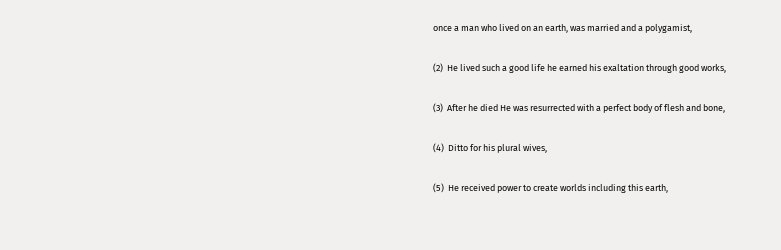once a man who lived on an earth, was married and a polygamist,

(2)  He lived such a good life he earned his exaltation through good works,

(3)  After he died He was resurrected with a perfect body of flesh and bone,

(4)  Ditto for his plural wives,

(5)  He received power to create worlds including this earth,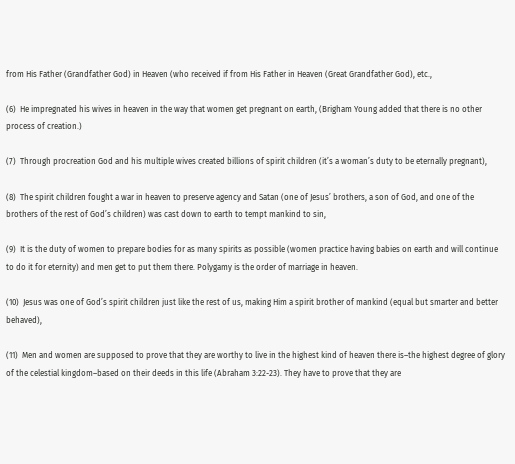from His Father (Grandfather God) in Heaven (who received if from His Father in Heaven (Great Grandfather God), etc.,

(6)  He impregnated his wives in heaven in the way that women get pregnant on earth, (Brigham Young added that there is no other process of creation.)

(7)  Through procreation God and his multiple wives created billions of spirit children (it’s a woman’s duty to be eternally pregnant),

(8)  The spirit children fought a war in heaven to preserve agency and Satan (one of Jesus’ brothers, a son of God, and one of the brothers of the rest of God’s children) was cast down to earth to tempt mankind to sin,

(9)  It is the duty of women to prepare bodies for as many spirits as possible (women practice having babies on earth and will continue to do it for eternity) and men get to put them there. Polygamy is the order of marriage in heaven.

(10)  Jesus was one of God’s spirit children just like the rest of us, making Him a spirit brother of mankind (equal but smarter and better behaved),

(11)  Men and women are supposed to prove that they are worthy to live in the highest kind of heaven there is–the highest degree of glory of the celestial kingdom–based on their deeds in this life (Abraham 3:22-23). They have to prove that they are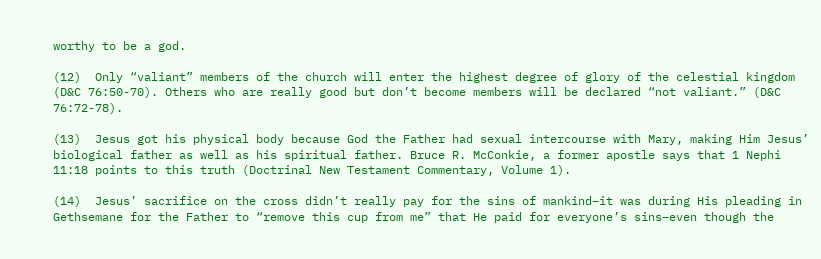worthy to be a god.

(12)  Only “valiant” members of the church will enter the highest degree of glory of the celestial kingdom (D&C 76:50-70). Others who are really good but don’t become members will be declared “not valiant.” (D&C 76:72-78).

(13)  Jesus got his physical body because God the Father had sexual intercourse with Mary, making Him Jesus’ biological father as well as his spiritual father. Bruce R. McConkie, a former apostle says that 1 Nephi 11:18 points to this truth (Doctrinal New Testament Commentary, Volume 1).

(14)  Jesus’ sacrifice on the cross didn’t really pay for the sins of mankind–it was during His pleading in Gethsemane for the Father to “remove this cup from me” that He paid for everyone’s sins–even though the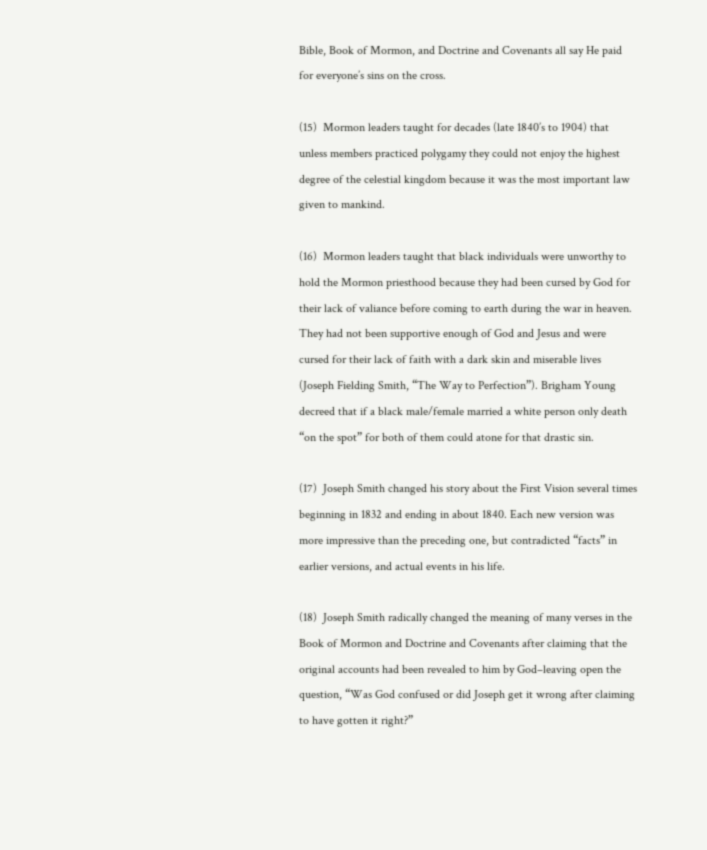Bible, Book of Mormon, and Doctrine and Covenants all say He paid for everyone’s sins on the cross.

(15)  Mormon leaders taught for decades (late 1840’s to 1904) that unless members practiced polygamy they could not enjoy the highest degree of the celestial kingdom because it was the most important law given to mankind.

(16)  Mormon leaders taught that black individuals were unworthy to hold the Mormon priesthood because they had been cursed by God for their lack of valiance before coming to earth during the war in heaven. They had not been supportive enough of God and Jesus and were cursed for their lack of faith with a dark skin and miserable lives (Joseph Fielding Smith, “The Way to Perfection”). Brigham Young decreed that if a black male/female married a white person only death “on the spot” for both of them could atone for that drastic sin.

(17)  Joseph Smith changed his story about the First Vision several times beginning in 1832 and ending in about 1840. Each new version was more impressive than the preceding one, but contradicted “facts” in earlier versions, and actual events in his life.

(18)  Joseph Smith radically changed the meaning of many verses in the Book of Mormon and Doctrine and Covenants after claiming that the original accounts had been revealed to him by God–leaving open the question, “Was God confused or did Joseph get it wrong after claiming to have gotten it right?”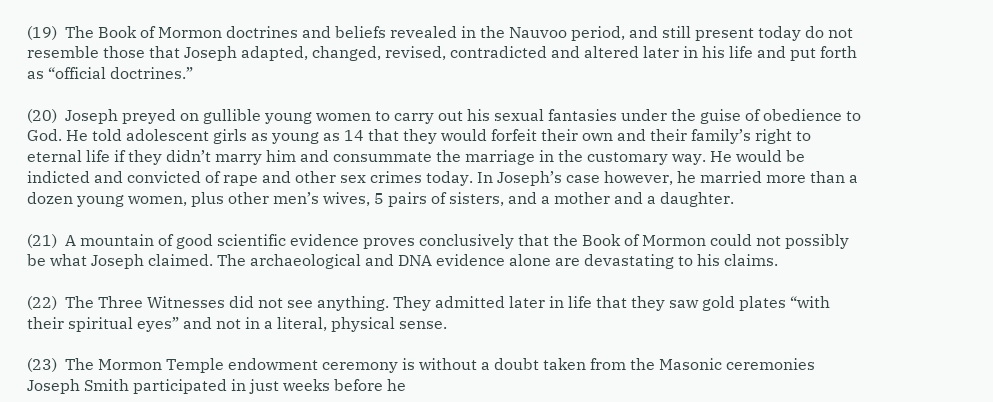(19)  The Book of Mormon doctrines and beliefs revealed in the Nauvoo period, and still present today do not resemble those that Joseph adapted, changed, revised, contradicted and altered later in his life and put forth as “official doctrines.”

(20)  Joseph preyed on gullible young women to carry out his sexual fantasies under the guise of obedience to God. He told adolescent girls as young as 14 that they would forfeit their own and their family’s right to eternal life if they didn’t marry him and consummate the marriage in the customary way. He would be indicted and convicted of rape and other sex crimes today. In Joseph’s case however, he married more than a dozen young women, plus other men’s wives, 5 pairs of sisters, and a mother and a daughter.

(21)  A mountain of good scientific evidence proves conclusively that the Book of Mormon could not possibly be what Joseph claimed. The archaeological and DNA evidence alone are devastating to his claims.

(22)  The Three Witnesses did not see anything. They admitted later in life that they saw gold plates “with their spiritual eyes” and not in a literal, physical sense.

(23)  The Mormon Temple endowment ceremony is without a doubt taken from the Masonic ceremonies Joseph Smith participated in just weeks before he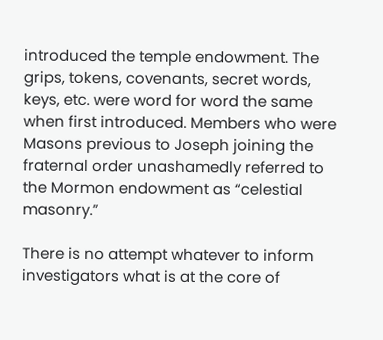introduced the temple endowment. The grips, tokens, covenants, secret words, keys, etc. were word for word the same when first introduced. Members who were Masons previous to Joseph joining the fraternal order unashamedly referred to the Mormon endowment as “celestial masonry.”

There is no attempt whatever to inform investigators what is at the core of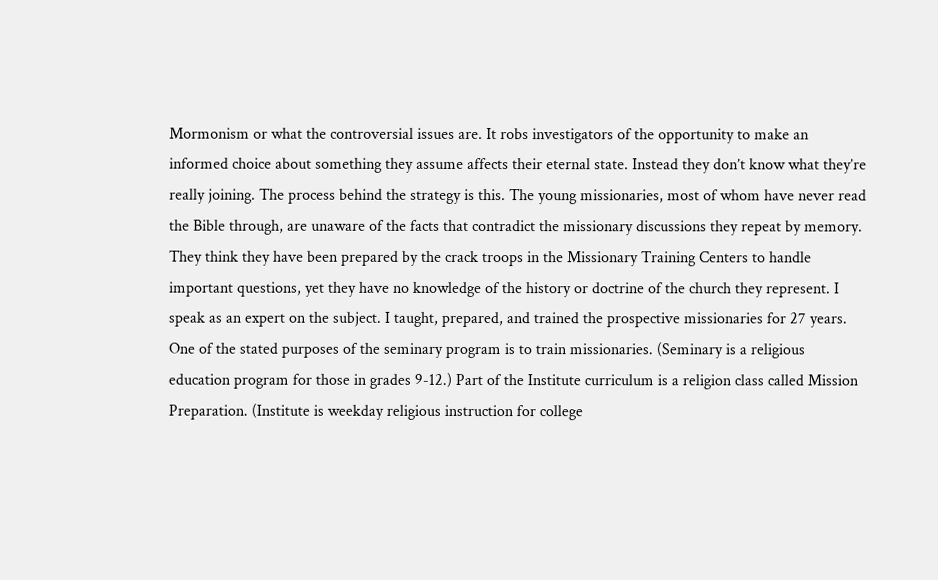Mormonism or what the controversial issues are. It robs investigators of the opportunity to make an informed choice about something they assume affects their eternal state. Instead they don’t know what they’re really joining. The process behind the strategy is this. The young missionaries, most of whom have never read the Bible through, are unaware of the facts that contradict the missionary discussions they repeat by memory. They think they have been prepared by the crack troops in the Missionary Training Centers to handle important questions, yet they have no knowledge of the history or doctrine of the church they represent. I speak as an expert on the subject. I taught, prepared, and trained the prospective missionaries for 27 years. One of the stated purposes of the seminary program is to train missionaries. (Seminary is a religious education program for those in grades 9-12.) Part of the Institute curriculum is a religion class called Mission Preparation. (Institute is weekday religious instruction for college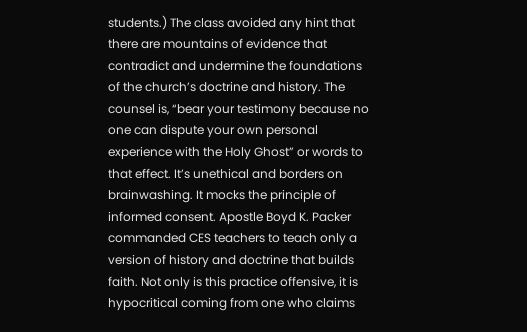students.) The class avoided any hint that there are mountains of evidence that contradict and undermine the foundations of the church’s doctrine and history. The counsel is, “bear your testimony because no one can dispute your own personal experience with the Holy Ghost” or words to that effect. It’s unethical and borders on brainwashing. It mocks the principle of informed consent. Apostle Boyd K. Packer commanded CES teachers to teach only a version of history and doctrine that builds faith. Not only is this practice offensive, it is hypocritical coming from one who claims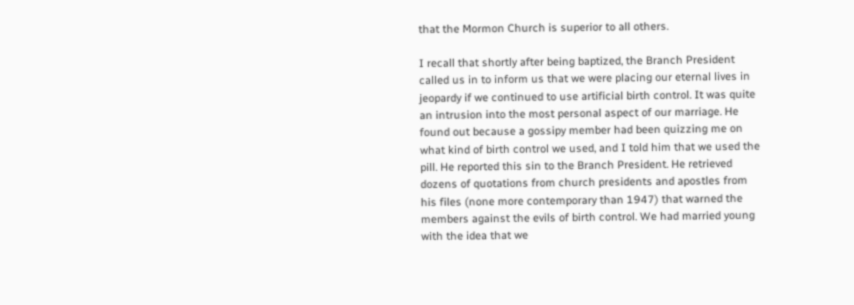that the Mormon Church is superior to all others.

I recall that shortly after being baptized, the Branch President called us in to inform us that we were placing our eternal lives in jeopardy if we continued to use artificial birth control. It was quite an intrusion into the most personal aspect of our marriage. He found out because a gossipy member had been quizzing me on what kind of birth control we used, and I told him that we used the pill. He reported this sin to the Branch President. He retrieved dozens of quotations from church presidents and apostles from his files (none more contemporary than 1947) that warned the members against the evils of birth control. We had married young with the idea that we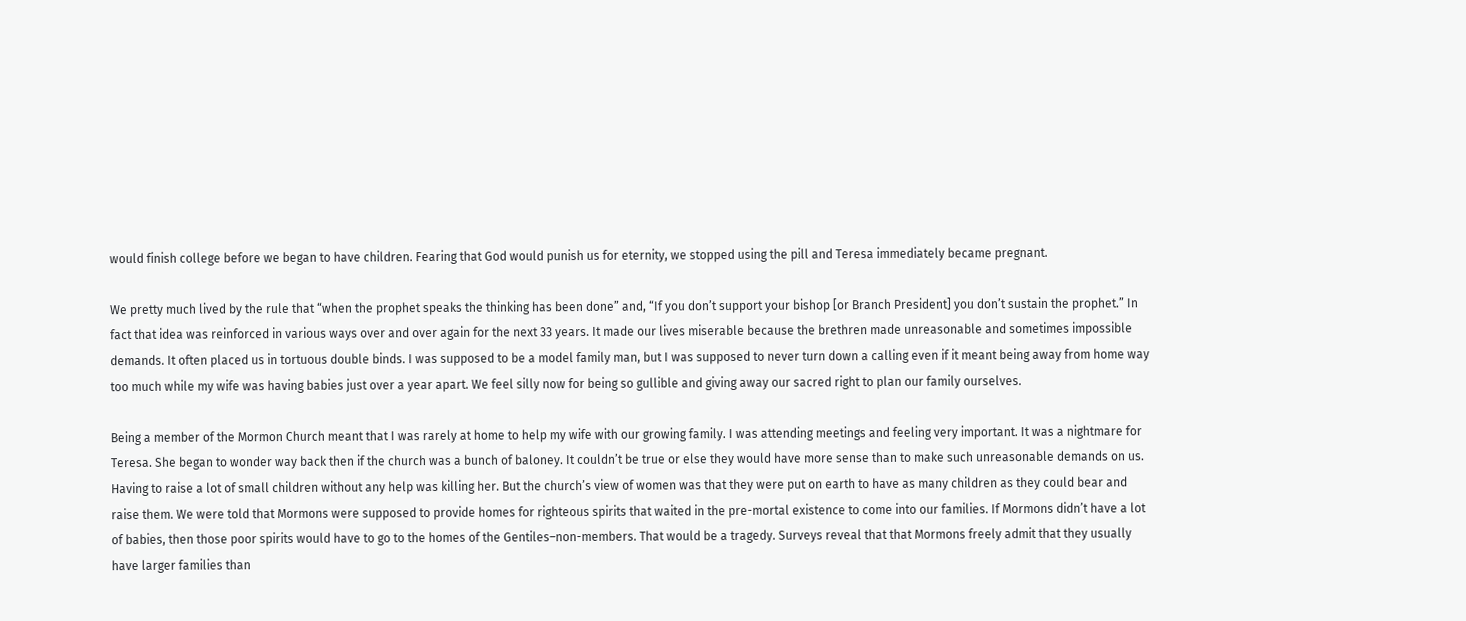would finish college before we began to have children. Fearing that God would punish us for eternity, we stopped using the pill and Teresa immediately became pregnant.

We pretty much lived by the rule that “when the prophet speaks the thinking has been done” and, “If you don’t support your bishop [or Branch President] you don’t sustain the prophet.” In fact that idea was reinforced in various ways over and over again for the next 33 years. It made our lives miserable because the brethren made unreasonable and sometimes impossible demands. It often placed us in tortuous double binds. I was supposed to be a model family man, but I was supposed to never turn down a calling even if it meant being away from home way too much while my wife was having babies just over a year apart. We feel silly now for being so gullible and giving away our sacred right to plan our family ourselves.

Being a member of the Mormon Church meant that I was rarely at home to help my wife with our growing family. I was attending meetings and feeling very important. It was a nightmare for Teresa. She began to wonder way back then if the church was a bunch of baloney. It couldn’t be true or else they would have more sense than to make such unreasonable demands on us. Having to raise a lot of small children without any help was killing her. But the church’s view of women was that they were put on earth to have as many children as they could bear and raise them. We were told that Mormons were supposed to provide homes for righteous spirits that waited in the pre-mortal existence to come into our families. If Mormons didn’t have a lot of babies, then those poor spirits would have to go to the homes of the Gentiles–non-members. That would be a tragedy. Surveys reveal that that Mormons freely admit that they usually have larger families than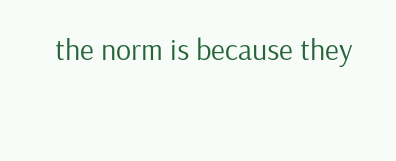the norm is because they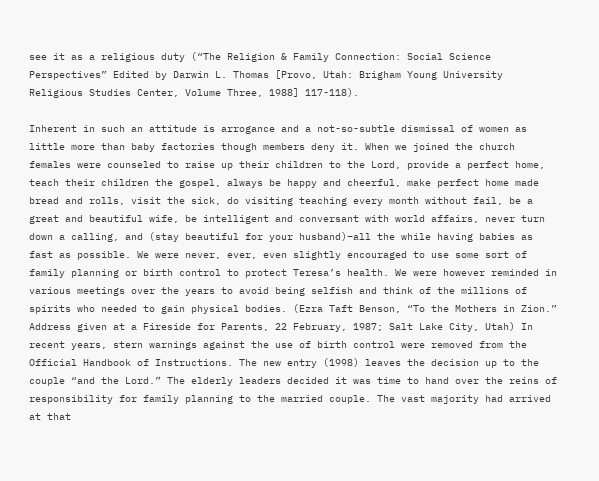see it as a religious duty (“The Religion & Family Connection: Social Science Perspectives” Edited by Darwin L. Thomas [Provo, Utah: Brigham Young University Religious Studies Center, Volume Three, 1988] 117-118).

Inherent in such an attitude is arrogance and a not-so-subtle dismissal of women as little more than baby factories though members deny it. When we joined the church females were counseled to raise up their children to the Lord, provide a perfect home, teach their children the gospel, always be happy and cheerful, make perfect home made bread and rolls, visit the sick, do visiting teaching every month without fail, be a great and beautiful wife, be intelligent and conversant with world affairs, never turn down a calling, and (stay beautiful for your husband)–all the while having babies as fast as possible. We were never, ever, even slightly encouraged to use some sort of family planning or birth control to protect Teresa’s health. We were however reminded in various meetings over the years to avoid being selfish and think of the millions of spirits who needed to gain physical bodies. (Ezra Taft Benson, “To the Mothers in Zion.” Address given at a Fireside for Parents, 22 February, 1987; Salt Lake City, Utah) In recent years, stern warnings against the use of birth control were removed from the Official Handbook of Instructions. The new entry (1998) leaves the decision up to the couple “and the Lord.” The elderly leaders decided it was time to hand over the reins of responsibility for family planning to the married couple. The vast majority had arrived at that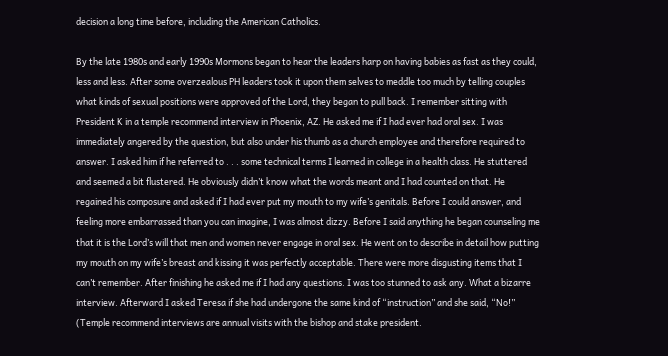decision a long time before, including the American Catholics.

By the late 1980s and early 1990s Mormons began to hear the leaders harp on having babies as fast as they could, less and less. After some overzealous PH leaders took it upon them selves to meddle too much by telling couples what kinds of sexual positions were approved of the Lord, they began to pull back. I remember sitting with President K in a temple recommend interview in Phoenix, AZ. He asked me if I had ever had oral sex. I was immediately angered by the question, but also under his thumb as a church employee and therefore required to answer. I asked him if he referred to . . . some technical terms I learned in college in a health class. He stuttered and seemed a bit flustered. He obviously didn’t know what the words meant and I had counted on that. He regained his composure and asked if I had ever put my mouth to my wife’s genitals. Before I could answer, and feeling more embarrassed than you can imagine, I was almost dizzy. Before I said anything he began counseling me that it is the Lord’s will that men and women never engage in oral sex. He went on to describe in detail how putting my mouth on my wife’s breast and kissing it was perfectly acceptable. There were more disgusting items that I can’t remember. After finishing he asked me if I had any questions. I was too stunned to ask any. What a bizarre interview. Afterward I asked Teresa if she had undergone the same kind of “instruction” and she said, “No!” (Temple recommend interviews are annual visits with the bishop and stake president.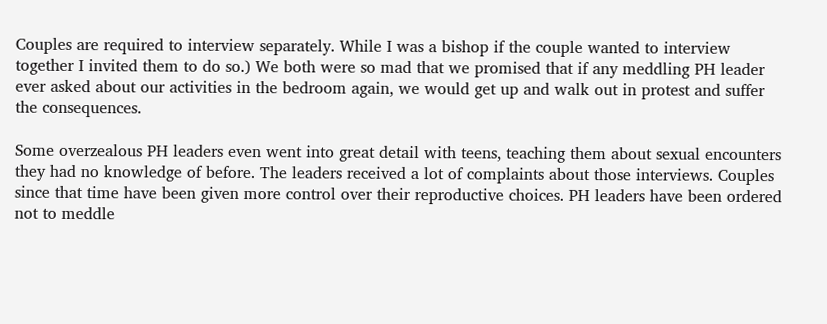Couples are required to interview separately. While I was a bishop if the couple wanted to interview together I invited them to do so.) We both were so mad that we promised that if any meddling PH leader ever asked about our activities in the bedroom again, we would get up and walk out in protest and suffer the consequences.

Some overzealous PH leaders even went into great detail with teens, teaching them about sexual encounters they had no knowledge of before. The leaders received a lot of complaints about those interviews. Couples since that time have been given more control over their reproductive choices. PH leaders have been ordered not to meddle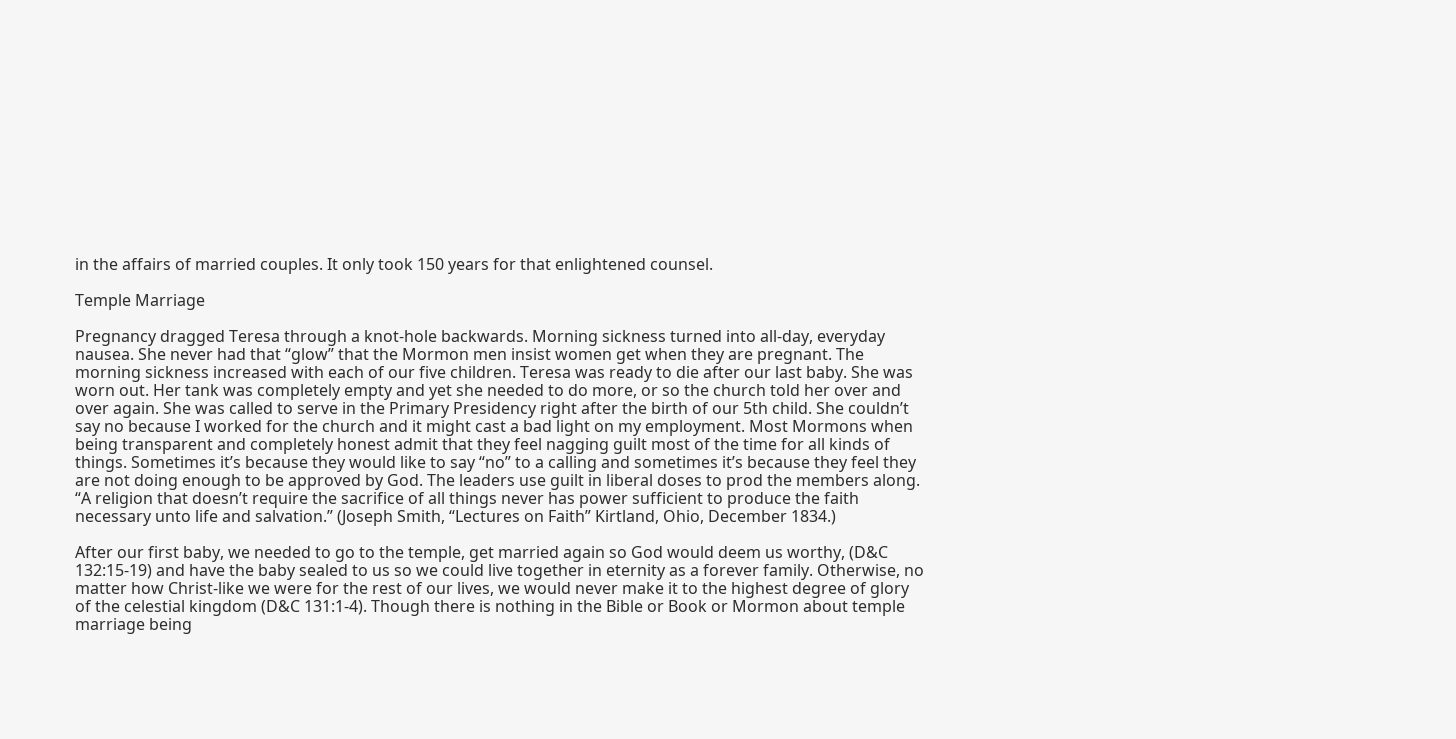in the affairs of married couples. It only took 150 years for that enlightened counsel.

Temple Marriage

Pregnancy dragged Teresa through a knot-hole backwards. Morning sickness turned into all-day, everyday nausea. She never had that “glow” that the Mormon men insist women get when they are pregnant. The morning sickness increased with each of our five children. Teresa was ready to die after our last baby. She was worn out. Her tank was completely empty and yet she needed to do more, or so the church told her over and over again. She was called to serve in the Primary Presidency right after the birth of our 5th child. She couldn’t say no because I worked for the church and it might cast a bad light on my employment. Most Mormons when being transparent and completely honest admit that they feel nagging guilt most of the time for all kinds of things. Sometimes it’s because they would like to say “no” to a calling and sometimes it’s because they feel they are not doing enough to be approved by God. The leaders use guilt in liberal doses to prod the members along. “A religion that doesn’t require the sacrifice of all things never has power sufficient to produce the faith necessary unto life and salvation.” (Joseph Smith, “Lectures on Faith” Kirtland, Ohio, December 1834.)

After our first baby, we needed to go to the temple, get married again so God would deem us worthy, (D&C 132:15-19) and have the baby sealed to us so we could live together in eternity as a forever family. Otherwise, no matter how Christ-like we were for the rest of our lives, we would never make it to the highest degree of glory of the celestial kingdom (D&C 131:1-4). Though there is nothing in the Bible or Book or Mormon about temple marriage being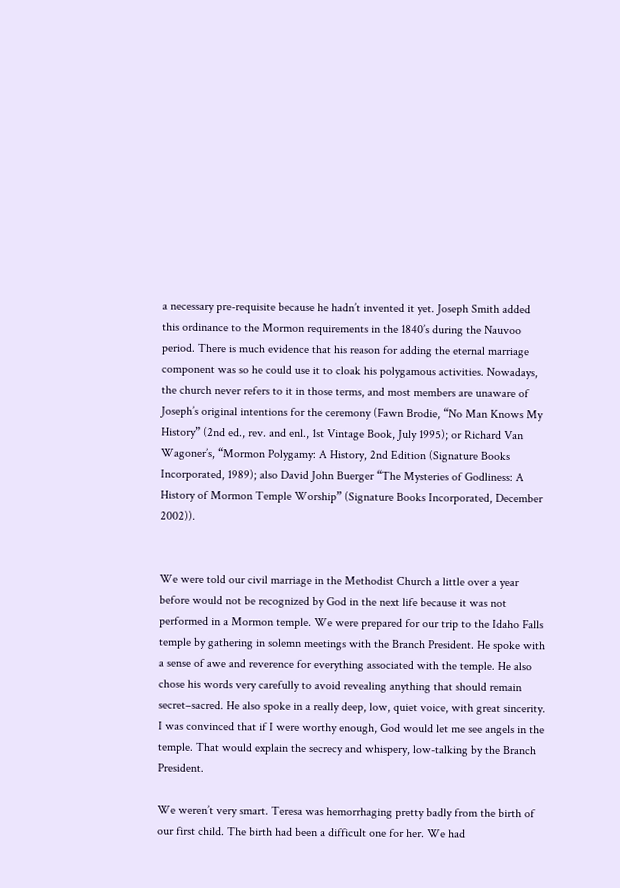a necessary pre-requisite because he hadn’t invented it yet. Joseph Smith added this ordinance to the Mormon requirements in the 1840’s during the Nauvoo period. There is much evidence that his reason for adding the eternal marriage component was so he could use it to cloak his polygamous activities. Nowadays, the church never refers to it in those terms, and most members are unaware of Joseph’s original intentions for the ceremony (Fawn Brodie, “No Man Knows My History” (2nd ed., rev. and enl., 1st Vintage Book, July 1995); or Richard Van Wagoner’s, “Mormon Polygamy: A History, 2nd Edition (Signature Books Incorporated, 1989); also David John Buerger “The Mysteries of Godliness: A History of Mormon Temple Worship” (Signature Books Incorporated, December 2002)).


We were told our civil marriage in the Methodist Church a little over a year before would not be recognized by God in the next life because it was not performed in a Mormon temple. We were prepared for our trip to the Idaho Falls temple by gathering in solemn meetings with the Branch President. He spoke with a sense of awe and reverence for everything associated with the temple. He also chose his words very carefully to avoid revealing anything that should remain secret–sacred. He also spoke in a really deep, low, quiet voice, with great sincerity. I was convinced that if I were worthy enough, God would let me see angels in the temple. That would explain the secrecy and whispery, low-talking by the Branch President.

We weren’t very smart. Teresa was hemorrhaging pretty badly from the birth of our first child. The birth had been a difficult one for her. We had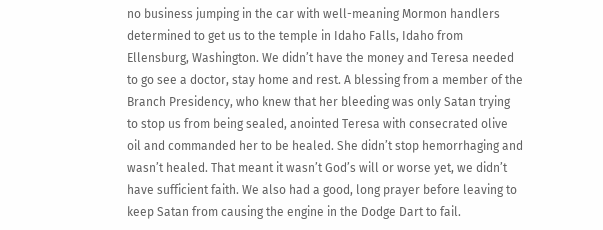no business jumping in the car with well-meaning Mormon handlers determined to get us to the temple in Idaho Falls, Idaho from Ellensburg, Washington. We didn’t have the money and Teresa needed to go see a doctor, stay home and rest. A blessing from a member of the Branch Presidency, who knew that her bleeding was only Satan trying to stop us from being sealed, anointed Teresa with consecrated olive oil and commanded her to be healed. She didn’t stop hemorrhaging and wasn’t healed. That meant it wasn’t God’s will or worse yet, we didn’t have sufficient faith. We also had a good, long prayer before leaving to keep Satan from causing the engine in the Dodge Dart to fail.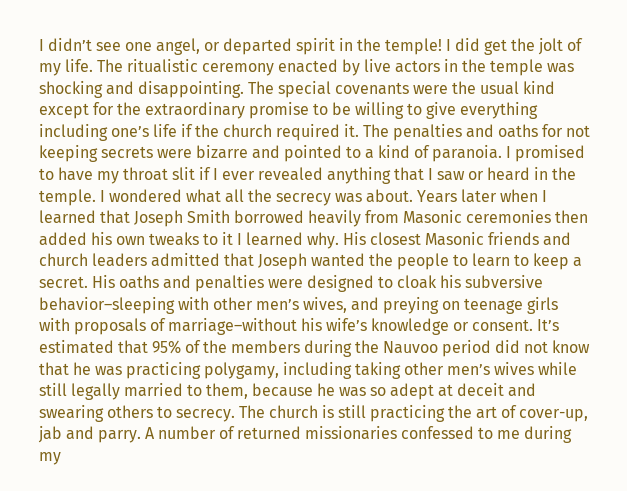I didn’t see one angel, or departed spirit in the temple! I did get the jolt of my life. The ritualistic ceremony enacted by live actors in the temple was shocking and disappointing. The special covenants were the usual kind except for the extraordinary promise to be willing to give everything including one’s life if the church required it. The penalties and oaths for not keeping secrets were bizarre and pointed to a kind of paranoia. I promised to have my throat slit if I ever revealed anything that I saw or heard in the temple. I wondered what all the secrecy was about. Years later when I learned that Joseph Smith borrowed heavily from Masonic ceremonies then added his own tweaks to it I learned why. His closest Masonic friends and church leaders admitted that Joseph wanted the people to learn to keep a secret. His oaths and penalties were designed to cloak his subversive behavior–sleeping with other men’s wives, and preying on teenage girls with proposals of marriage–without his wife’s knowledge or consent. It’s estimated that 95% of the members during the Nauvoo period did not know that he was practicing polygamy, including taking other men’s wives while still legally married to them, because he was so adept at deceit and swearing others to secrecy. The church is still practicing the art of cover-up, jab and parry. A number of returned missionaries confessed to me during my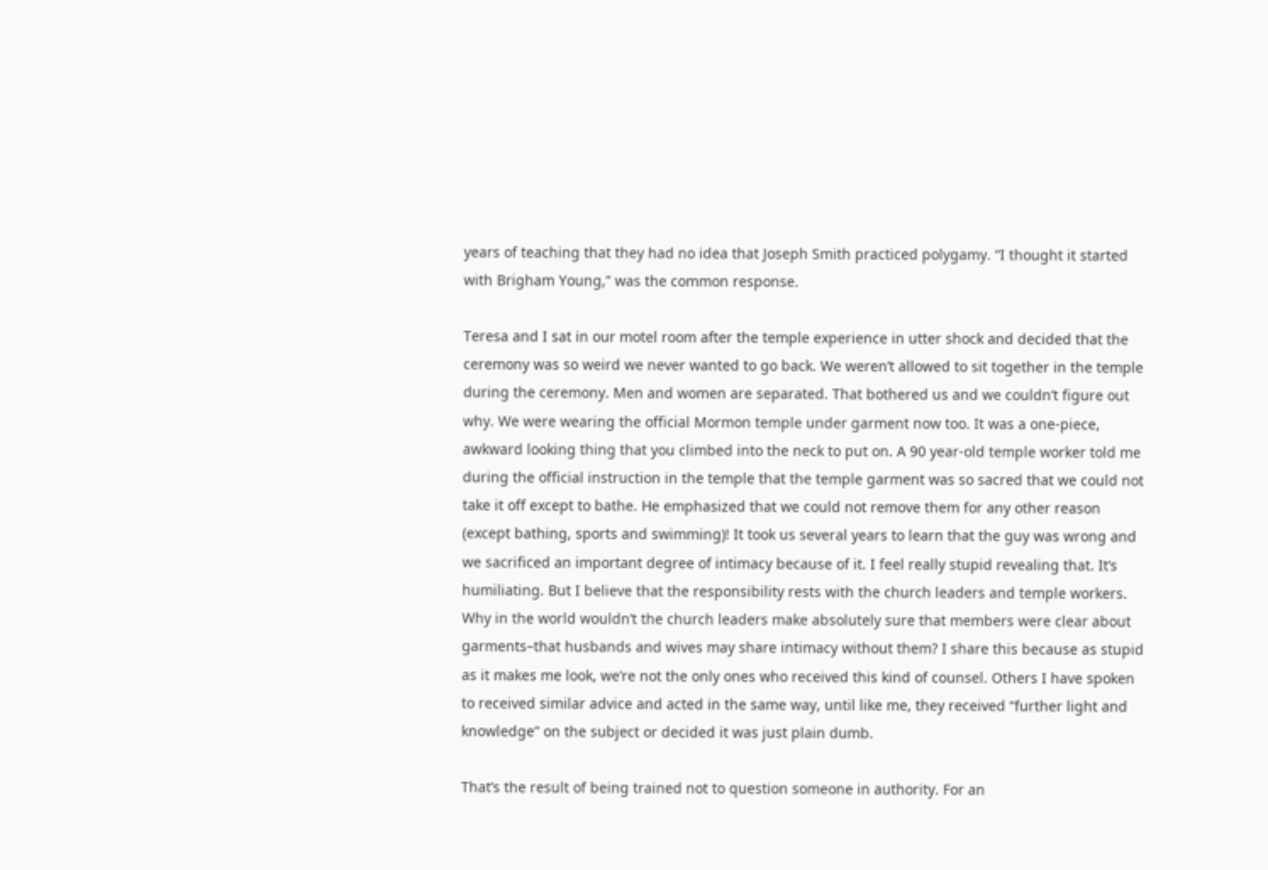years of teaching that they had no idea that Joseph Smith practiced polygamy. “I thought it started with Brigham Young,” was the common response.

Teresa and I sat in our motel room after the temple experience in utter shock and decided that the ceremony was so weird we never wanted to go back. We weren’t allowed to sit together in the temple during the ceremony. Men and women are separated. That bothered us and we couldn’t figure out why. We were wearing the official Mormon temple under garment now too. It was a one-piece, awkward looking thing that you climbed into the neck to put on. A 90 year-old temple worker told me during the official instruction in the temple that the temple garment was so sacred that we could not take it off except to bathe. He emphasized that we could not remove them for any other reason (except bathing, sports and swimming)! It took us several years to learn that the guy was wrong and we sacrificed an important degree of intimacy because of it. I feel really stupid revealing that. It’s humiliating. But I believe that the responsibility rests with the church leaders and temple workers. Why in the world wouldn’t the church leaders make absolutely sure that members were clear about garments–that husbands and wives may share intimacy without them? I share this because as stupid as it makes me look, we’re not the only ones who received this kind of counsel. Others I have spoken to received similar advice and acted in the same way, until like me, they received “further light and knowledge” on the subject or decided it was just plain dumb.

That’s the result of being trained not to question someone in authority. For an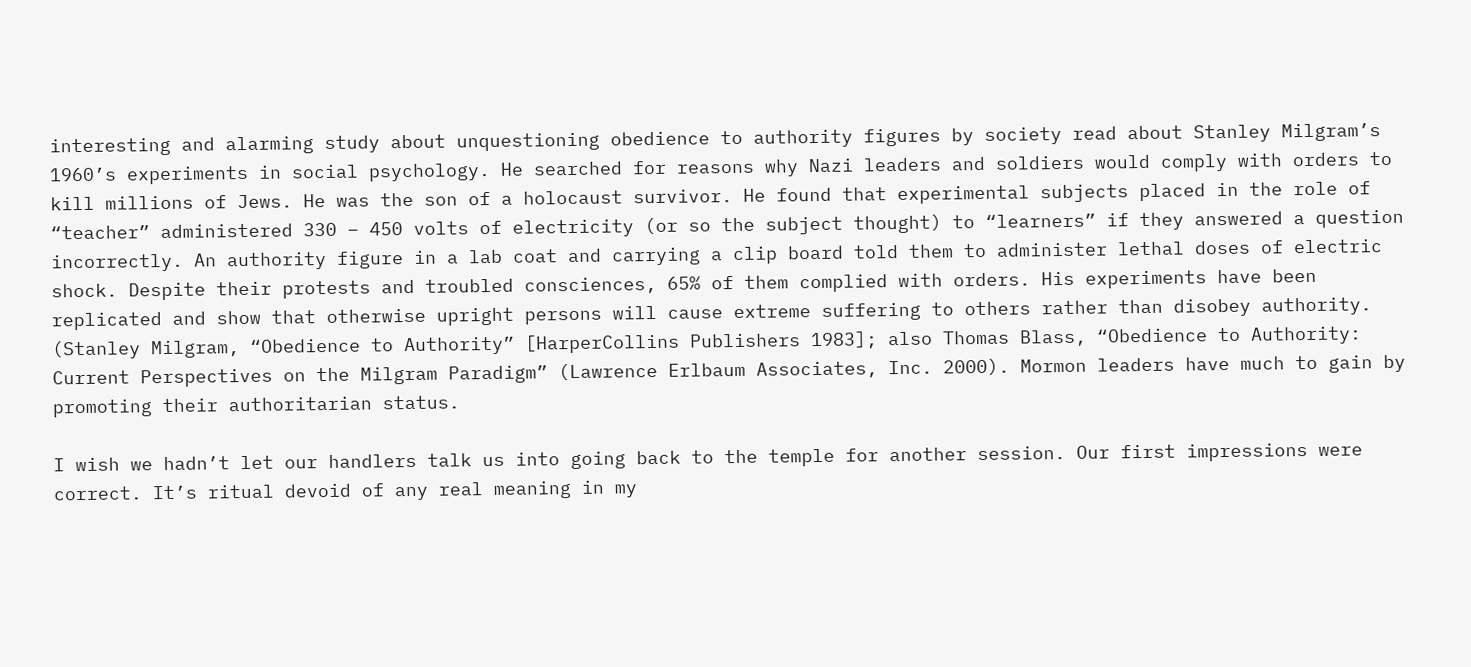interesting and alarming study about unquestioning obedience to authority figures by society read about Stanley Milgram’s 1960’s experiments in social psychology. He searched for reasons why Nazi leaders and soldiers would comply with orders to kill millions of Jews. He was the son of a holocaust survivor. He found that experimental subjects placed in the role of “teacher” administered 330 – 450 volts of electricity (or so the subject thought) to “learners” if they answered a question incorrectly. An authority figure in a lab coat and carrying a clip board told them to administer lethal doses of electric shock. Despite their protests and troubled consciences, 65% of them complied with orders. His experiments have been replicated and show that otherwise upright persons will cause extreme suffering to others rather than disobey authority. (Stanley Milgram, “Obedience to Authority” [HarperCollins Publishers 1983]; also Thomas Blass, “Obedience to Authority: Current Perspectives on the Milgram Paradigm” (Lawrence Erlbaum Associates, Inc. 2000). Mormon leaders have much to gain by promoting their authoritarian status.

I wish we hadn’t let our handlers talk us into going back to the temple for another session. Our first impressions were correct. It’s ritual devoid of any real meaning in my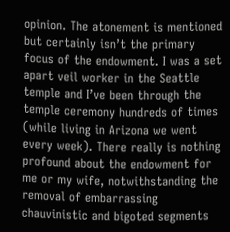opinion. The atonement is mentioned but certainly isn’t the primary focus of the endowment. I was a set apart veil worker in the Seattle temple and I’ve been through the temple ceremony hundreds of times (while living in Arizona we went every week). There really is nothing profound about the endowment for me or my wife, notwithstanding the removal of embarrassing chauvinistic and bigoted segments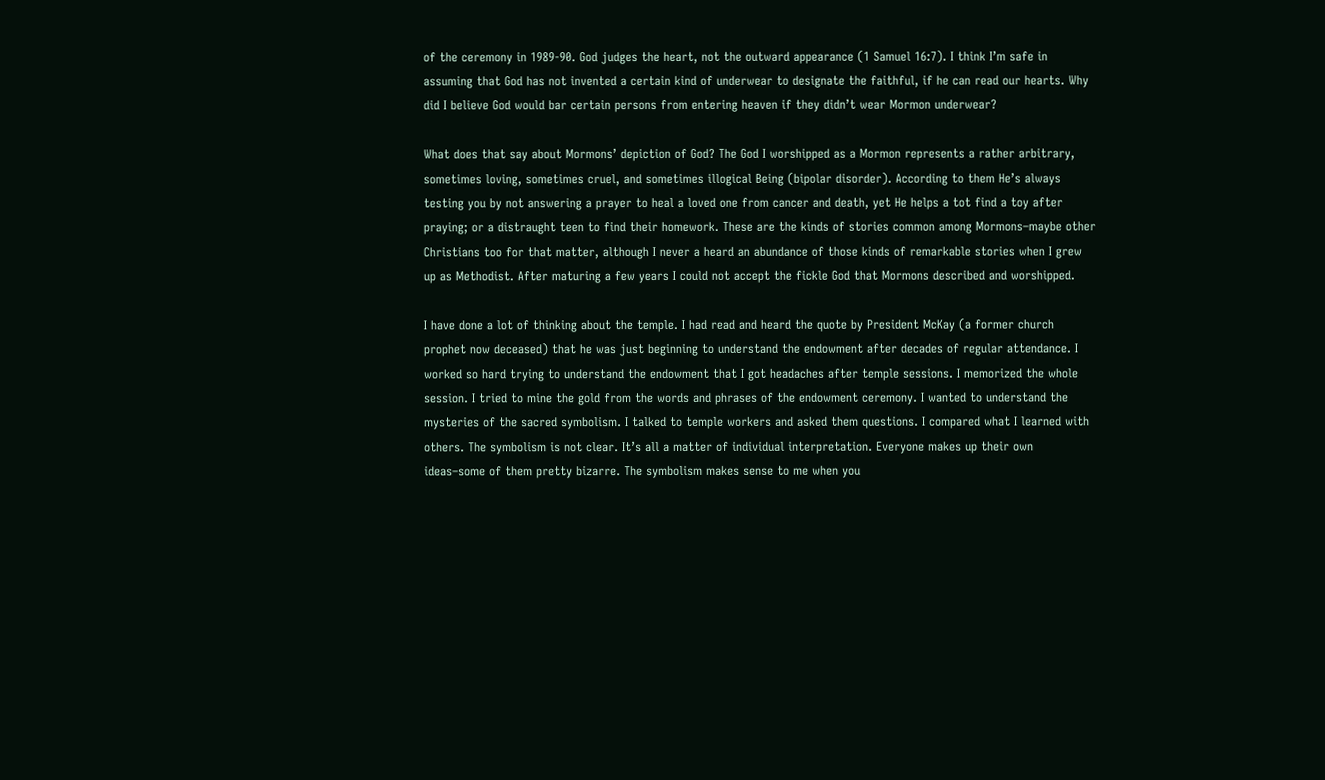of the ceremony in 1989-90. God judges the heart, not the outward appearance (1 Samuel 16:7). I think I’m safe in assuming that God has not invented a certain kind of underwear to designate the faithful, if he can read our hearts. Why did I believe God would bar certain persons from entering heaven if they didn’t wear Mormon underwear?

What does that say about Mormons’ depiction of God? The God I worshipped as a Mormon represents a rather arbitrary, sometimes loving, sometimes cruel, and sometimes illogical Being (bipolar disorder). According to them He’s always testing you by not answering a prayer to heal a loved one from cancer and death, yet He helps a tot find a toy after praying; or a distraught teen to find their homework. These are the kinds of stories common among Mormons–maybe other Christians too for that matter, although I never a heard an abundance of those kinds of remarkable stories when I grew up as Methodist. After maturing a few years I could not accept the fickle God that Mormons described and worshipped.

I have done a lot of thinking about the temple. I had read and heard the quote by President McKay (a former church prophet now deceased) that he was just beginning to understand the endowment after decades of regular attendance. I worked so hard trying to understand the endowment that I got headaches after temple sessions. I memorized the whole session. I tried to mine the gold from the words and phrases of the endowment ceremony. I wanted to understand the mysteries of the sacred symbolism. I talked to temple workers and asked them questions. I compared what I learned with others. The symbolism is not clear. It’s all a matter of individual interpretation. Everyone makes up their own ideas–some of them pretty bizarre. The symbolism makes sense to me when you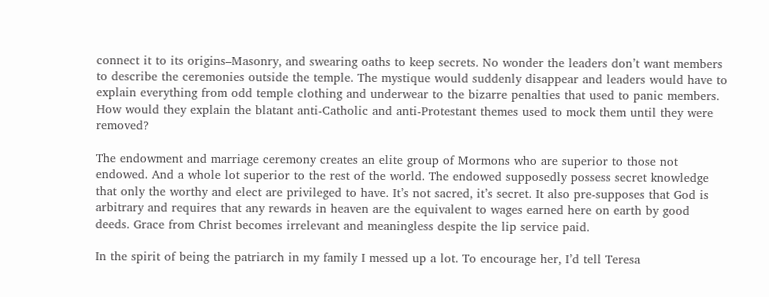connect it to its origins–Masonry, and swearing oaths to keep secrets. No wonder the leaders don’t want members to describe the ceremonies outside the temple. The mystique would suddenly disappear and leaders would have to explain everything from odd temple clothing and underwear to the bizarre penalties that used to panic members. How would they explain the blatant anti-Catholic and anti-Protestant themes used to mock them until they were removed?

The endowment and marriage ceremony creates an elite group of Mormons who are superior to those not endowed. And a whole lot superior to the rest of the world. The endowed supposedly possess secret knowledge that only the worthy and elect are privileged to have. It’s not sacred, it’s secret. It also pre-supposes that God is arbitrary and requires that any rewards in heaven are the equivalent to wages earned here on earth by good deeds. Grace from Christ becomes irrelevant and meaningless despite the lip service paid.

In the spirit of being the patriarch in my family I messed up a lot. To encourage her, I’d tell Teresa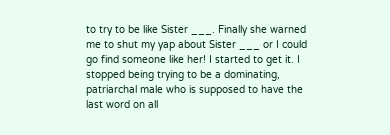to try to be like Sister ___. Finally she warned me to shut my yap about Sister ___ or I could go find someone like her! I started to get it. I stopped being trying to be a dominating, patriarchal male who is supposed to have the last word on all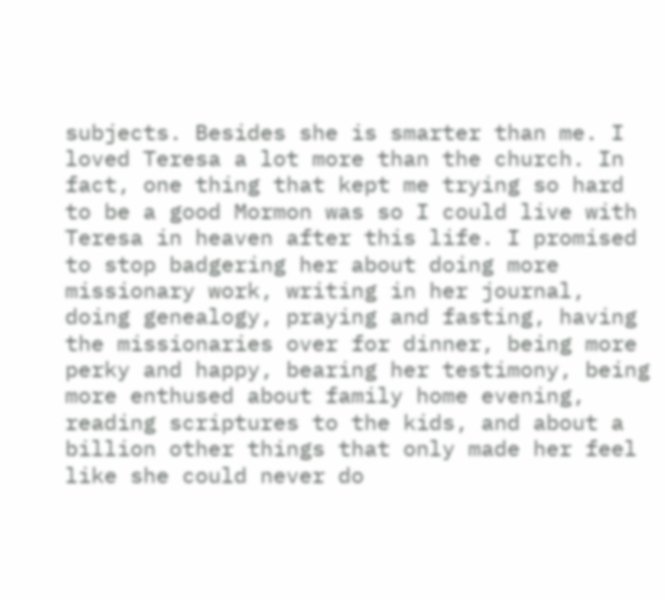subjects. Besides she is smarter than me. I loved Teresa a lot more than the church. In fact, one thing that kept me trying so hard to be a good Mormon was so I could live with Teresa in heaven after this life. I promised to stop badgering her about doing more missionary work, writing in her journal, doing genealogy, praying and fasting, having the missionaries over for dinner, being more perky and happy, bearing her testimony, being more enthused about family home evening, reading scriptures to the kids, and about a billion other things that only made her feel like she could never do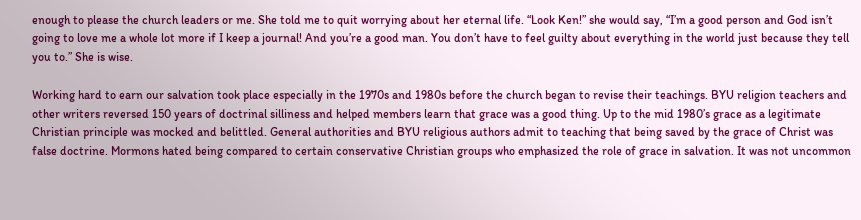enough to please the church leaders or me. She told me to quit worrying about her eternal life. “Look Ken!” she would say, “I’m a good person and God isn’t going to love me a whole lot more if I keep a journal! And you’re a good man. You don’t have to feel guilty about everything in the world just because they tell you to.” She is wise.

Working hard to earn our salvation took place especially in the 1970s and 1980s before the church began to revise their teachings. BYU religion teachers and other writers reversed 150 years of doctrinal silliness and helped members learn that grace was a good thing. Up to the mid 1980’s grace as a legitimate Christian principle was mocked and belittled. General authorities and BYU religious authors admit to teaching that being saved by the grace of Christ was false doctrine. Mormons hated being compared to certain conservative Christian groups who emphasized the role of grace in salvation. It was not uncommon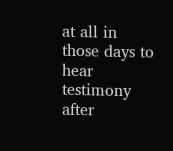at all in those days to hear testimony after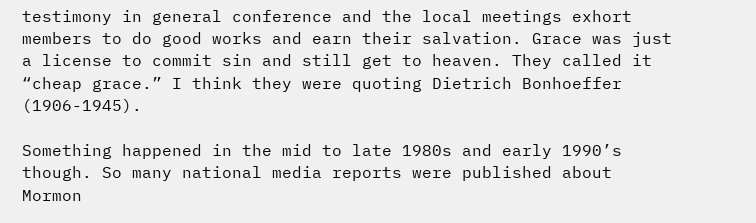testimony in general conference and the local meetings exhort members to do good works and earn their salvation. Grace was just a license to commit sin and still get to heaven. They called it “cheap grace.” I think they were quoting Dietrich Bonhoeffer (1906-1945).

Something happened in the mid to late 1980s and early 1990’s though. So many national media reports were published about Mormon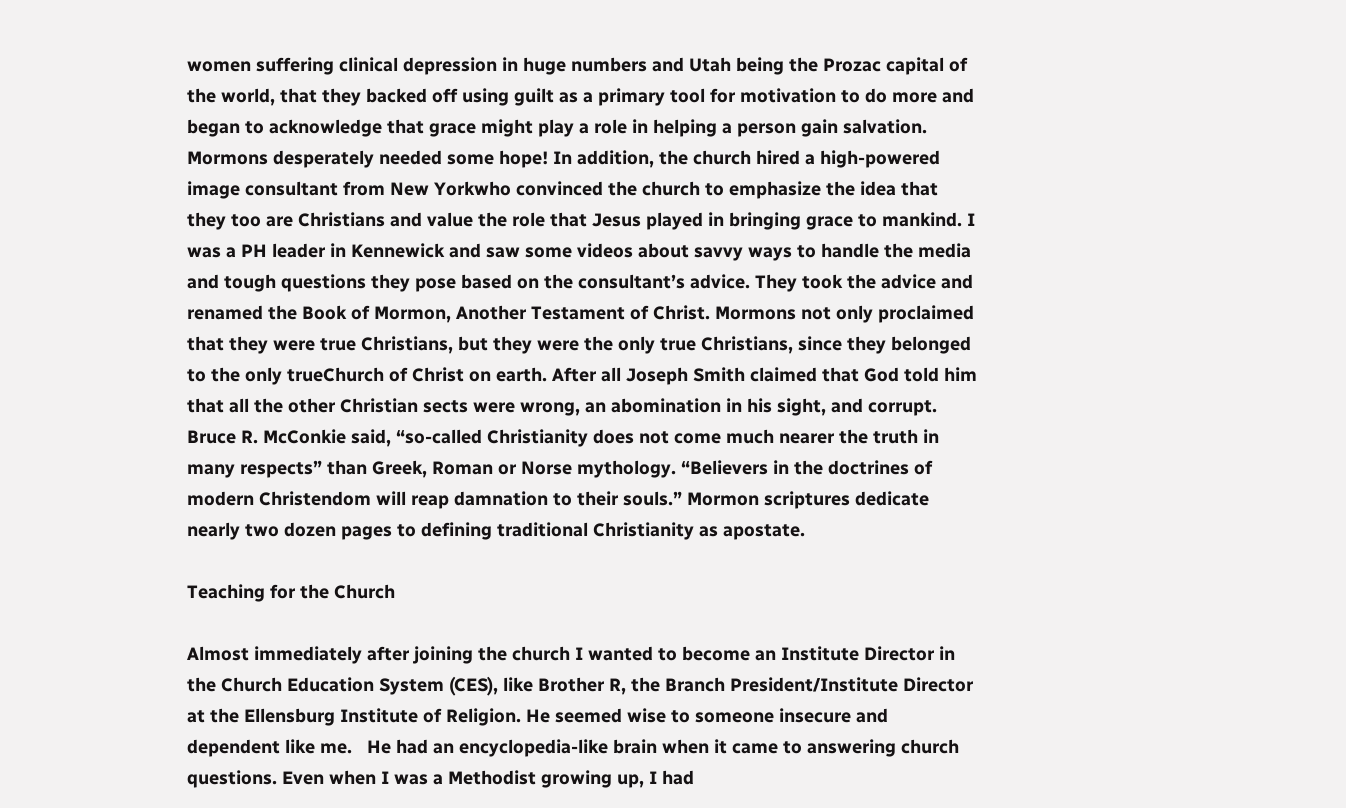women suffering clinical depression in huge numbers and Utah being the Prozac capital of the world, that they backed off using guilt as a primary tool for motivation to do more and began to acknowledge that grace might play a role in helping a person gain salvation. Mormons desperately needed some hope! In addition, the church hired a high-powered image consultant from New Yorkwho convinced the church to emphasize the idea that they too are Christians and value the role that Jesus played in bringing grace to mankind. I was a PH leader in Kennewick and saw some videos about savvy ways to handle the media and tough questions they pose based on the consultant’s advice. They took the advice and renamed the Book of Mormon, Another Testament of Christ. Mormons not only proclaimed that they were true Christians, but they were the only true Christians, since they belonged to the only trueChurch of Christ on earth. After all Joseph Smith claimed that God told him that all the other Christian sects were wrong, an abomination in his sight, and corrupt. Bruce R. McConkie said, “so-called Christianity does not come much nearer the truth in many respects” than Greek, Roman or Norse mythology. “Believers in the doctrines of modern Christendom will reap damnation to their souls.” Mormon scriptures dedicate nearly two dozen pages to defining traditional Christianity as apostate.

Teaching for the Church

Almost immediately after joining the church I wanted to become an Institute Director in the Church Education System (CES), like Brother R, the Branch President/Institute Director at the Ellensburg Institute of Religion. He seemed wise to someone insecure and dependent like me.   He had an encyclopedia-like brain when it came to answering church questions. Even when I was a Methodist growing up, I had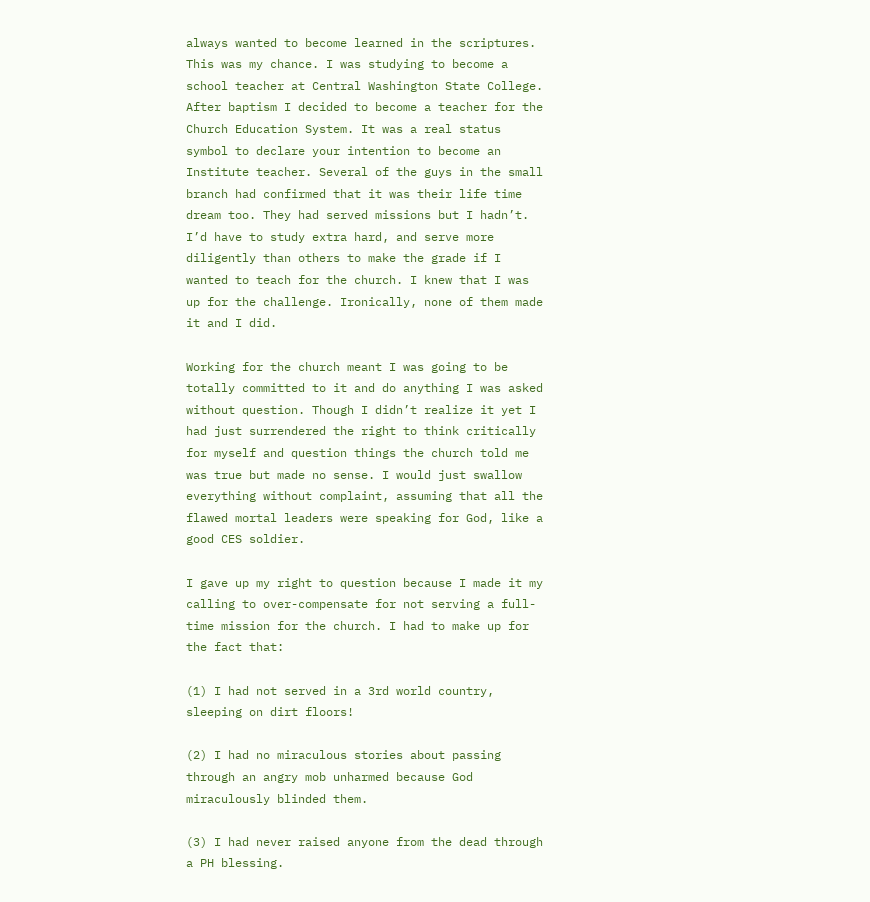always wanted to become learned in the scriptures. This was my chance. I was studying to become a school teacher at Central Washington State College. After baptism I decided to become a teacher for the Church Education System. It was a real status symbol to declare your intention to become an Institute teacher. Several of the guys in the small branch had confirmed that it was their life time dream too. They had served missions but I hadn’t. I’d have to study extra hard, and serve more diligently than others to make the grade if I wanted to teach for the church. I knew that I was up for the challenge. Ironically, none of them made it and I did.

Working for the church meant I was going to be totally committed to it and do anything I was asked without question. Though I didn’t realize it yet I had just surrendered the right to think critically for myself and question things the church told me was true but made no sense. I would just swallow everything without complaint, assuming that all the flawed mortal leaders were speaking for God, like a good CES soldier.

I gave up my right to question because I made it my calling to over-compensate for not serving a full-time mission for the church. I had to make up for the fact that:

(1) I had not served in a 3rd world country, sleeping on dirt floors!

(2) I had no miraculous stories about passing through an angry mob unharmed because God miraculously blinded them.

(3) I had never raised anyone from the dead through a PH blessing.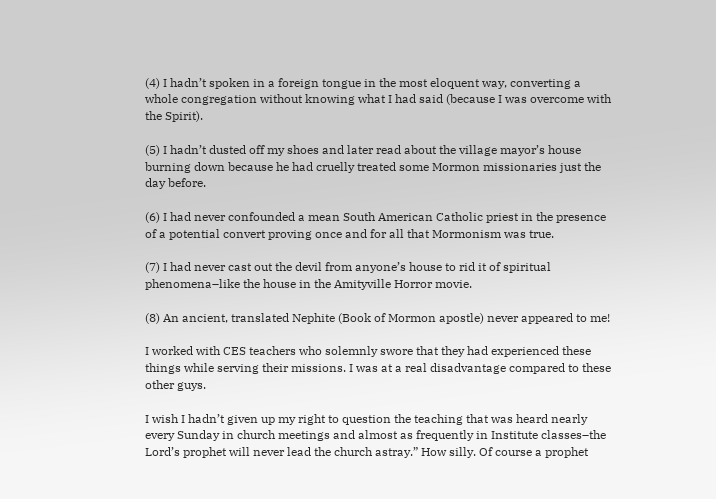(4) I hadn’t spoken in a foreign tongue in the most eloquent way, converting a whole congregation without knowing what I had said (because I was overcome with the Spirit).

(5) I hadn’t dusted off my shoes and later read about the village mayor’s house burning down because he had cruelly treated some Mormon missionaries just the day before.

(6) I had never confounded a mean South American Catholic priest in the presence of a potential convert proving once and for all that Mormonism was true.

(7) I had never cast out the devil from anyone’s house to rid it of spiritual phenomena–like the house in the Amityville Horror movie.

(8) An ancient, translated Nephite (Book of Mormon apostle) never appeared to me!

I worked with CES teachers who solemnly swore that they had experienced these things while serving their missions. I was at a real disadvantage compared to these other guys.

I wish I hadn’t given up my right to question the teaching that was heard nearly every Sunday in church meetings and almost as frequently in Institute classes–the Lord’s prophet will never lead the church astray.” How silly. Of course a prophet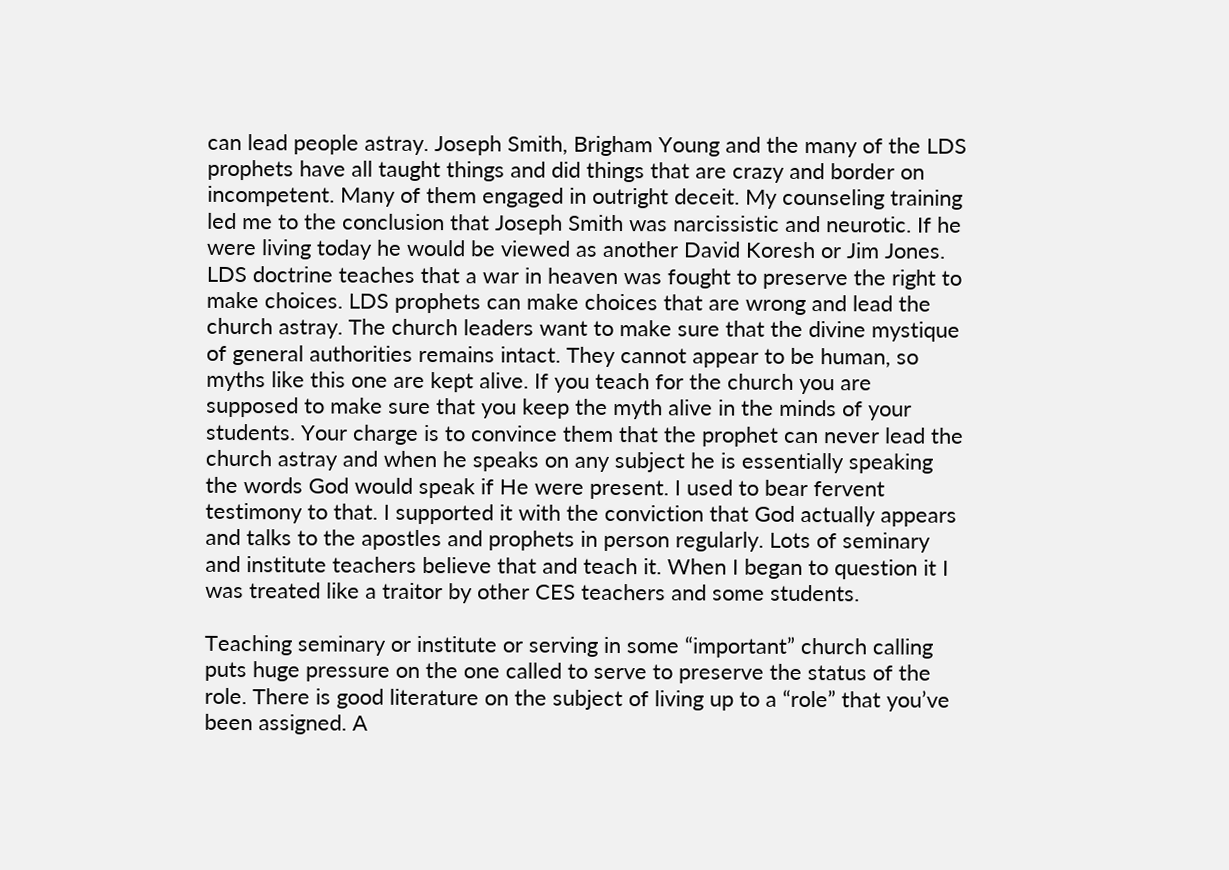can lead people astray. Joseph Smith, Brigham Young and the many of the LDS prophets have all taught things and did things that are crazy and border on incompetent. Many of them engaged in outright deceit. My counseling training led me to the conclusion that Joseph Smith was narcissistic and neurotic. If he were living today he would be viewed as another David Koresh or Jim Jones. LDS doctrine teaches that a war in heaven was fought to preserve the right to make choices. LDS prophets can make choices that are wrong and lead the church astray. The church leaders want to make sure that the divine mystique of general authorities remains intact. They cannot appear to be human, so myths like this one are kept alive. If you teach for the church you are supposed to make sure that you keep the myth alive in the minds of your students. Your charge is to convince them that the prophet can never lead the church astray and when he speaks on any subject he is essentially speaking the words God would speak if He were present. I used to bear fervent testimony to that. I supported it with the conviction that God actually appears and talks to the apostles and prophets in person regularly. Lots of seminary and institute teachers believe that and teach it. When I began to question it I was treated like a traitor by other CES teachers and some students.

Teaching seminary or institute or serving in some “important” church calling puts huge pressure on the one called to serve to preserve the status of the role. There is good literature on the subject of living up to a “role” that you’ve been assigned. A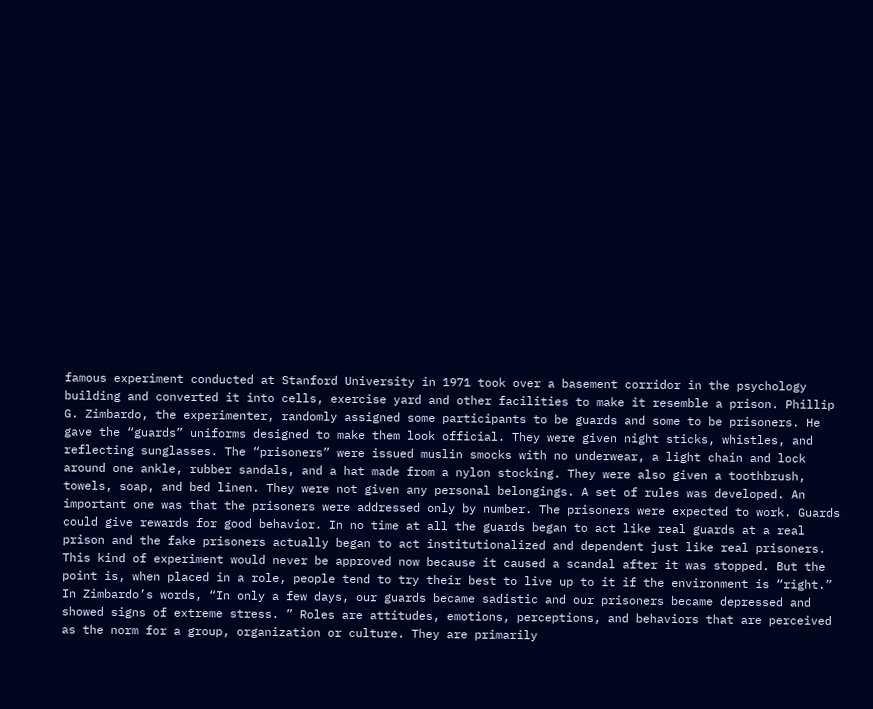famous experiment conducted at Stanford University in 1971 took over a basement corridor in the psychology building and converted it into cells, exercise yard and other facilities to make it resemble a prison. Phillip G. Zimbardo, the experimenter, randomly assigned some participants to be guards and some to be prisoners. He gave the “guards” uniforms designed to make them look official. They were given night sticks, whistles, and reflecting sunglasses. The “prisoners” were issued muslin smocks with no underwear, a light chain and lock around one ankle, rubber sandals, and a hat made from a nylon stocking. They were also given a toothbrush, towels, soap, and bed linen. They were not given any personal belongings. A set of rules was developed. An important one was that the prisoners were addressed only by number. The prisoners were expected to work. Guards could give rewards for good behavior. In no time at all the guards began to act like real guards at a real prison and the fake prisoners actually began to act institutionalized and dependent just like real prisoners. This kind of experiment would never be approved now because it caused a scandal after it was stopped. But the point is, when placed in a role, people tend to try their best to live up to it if the environment is “right.” In Zimbardo’s words, “In only a few days, our guards became sadistic and our prisoners became depressed and showed signs of extreme stress. ” Roles are attitudes, emotions, perceptions, and behaviors that are perceived as the norm for a group, organization or culture. They are primarily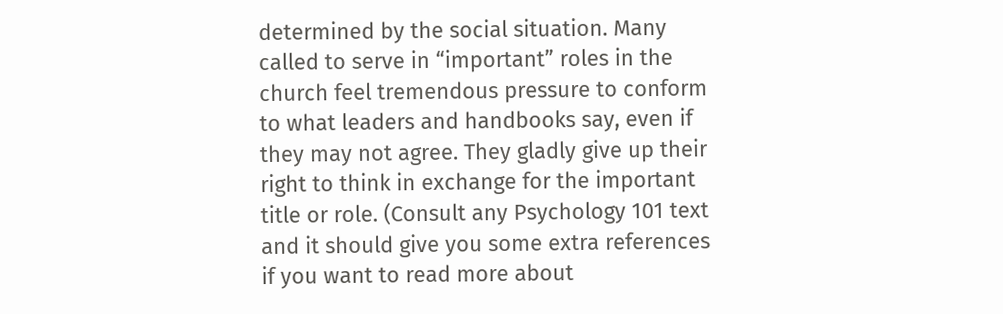determined by the social situation. Many called to serve in “important” roles in the church feel tremendous pressure to conform to what leaders and handbooks say, even if they may not agree. They gladly give up their right to think in exchange for the important title or role. (Consult any Psychology 101 text and it should give you some extra references if you want to read more about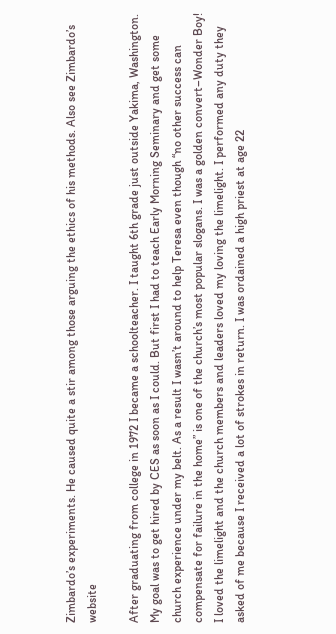Zimbardo’s experiments. He caused quite a stir among those arguing the ethics of his methods. Also see Zimbardo’s website

After graduating from college in 1972 I became a schoolteacher. I taught 6th grade just outside Yakima, Washington. My goal was to get hired by CES as soon as I could. But first I had to teach Early Morning Seminary and get some church experience under my belt. As a result I wasn’t around to help Teresa even though “no other success can compensate for failure in the home” is one of the church’s most popular slogans. I was a golden convert–Wonder Boy! I loved the limelight and the church members and leaders loved my loving the limelight. I performed any duty they asked of me because I received a lot of strokes in return. I was ordained a high priest at age 22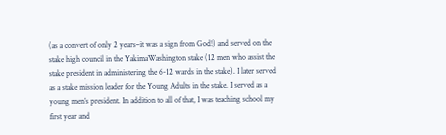(as a convert of only 2 years–it was a sign from God!) and served on the stake high council in the YakimaWashington stake (12 men who assist the stake president in administering the 6-12 wards in the stake). I later served as a stake mission leader for the Young Adults in the stake. I served as a young men’s president. In addition to all of that, I was teaching school my first year and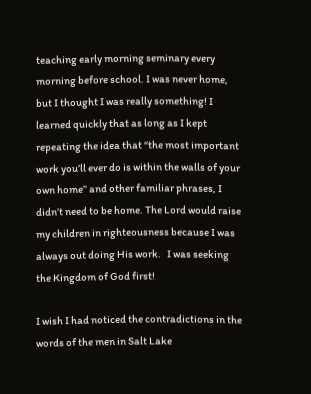teaching early morning seminary every morning before school. I was never home, but I thought I was really something! I learned quickly that as long as I kept repeating the idea that “the most important work you’ll ever do is within the walls of your own home” and other familiar phrases, I didn’t need to be home. The Lord would raise my children in righteousness because I was always out doing His work.   I was seeking the Kingdom of God first!

I wish I had noticed the contradictions in the words of the men in Salt Lake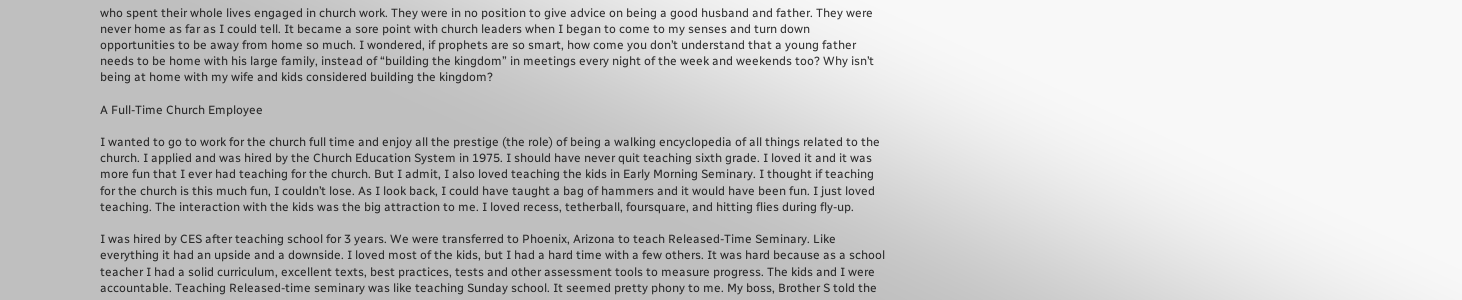who spent their whole lives engaged in church work. They were in no position to give advice on being a good husband and father. They were never home as far as I could tell. It became a sore point with church leaders when I began to come to my senses and turn down opportunities to be away from home so much. I wondered, if prophets are so smart, how come you don’t understand that a young father needs to be home with his large family, instead of “building the kingdom” in meetings every night of the week and weekends too? Why isn’t being at home with my wife and kids considered building the kingdom?

A Full-Time Church Employee

I wanted to go to work for the church full time and enjoy all the prestige (the role) of being a walking encyclopedia of all things related to the church. I applied and was hired by the Church Education System in 1975. I should have never quit teaching sixth grade. I loved it and it was more fun that I ever had teaching for the church. But I admit, I also loved teaching the kids in Early Morning Seminary. I thought if teaching for the church is this much fun, I couldn’t lose. As I look back, I could have taught a bag of hammers and it would have been fun. I just loved teaching. The interaction with the kids was the big attraction to me. I loved recess, tetherball, foursquare, and hitting flies during fly-up.

I was hired by CES after teaching school for 3 years. We were transferred to Phoenix, Arizona to teach Released-Time Seminary. Like everything it had an upside and a downside. I loved most of the kids, but I had a hard time with a few others. It was hard because as a school teacher I had a solid curriculum, excellent texts, best practices, tests and other assessment tools to measure progress. The kids and I were accountable. Teaching Released-time seminary was like teaching Sunday school. It seemed pretty phony to me. My boss, Brother S told the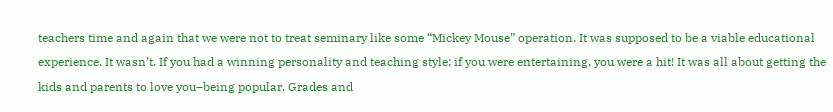teachers time and again that we were not to treat seminary like some “Mickey Mouse” operation. It was supposed to be a viable educational experience. It wasn’t. If you had a winning personality and teaching style; if you were entertaining, you were a hit! It was all about getting the kids and parents to love you–being popular. Grades and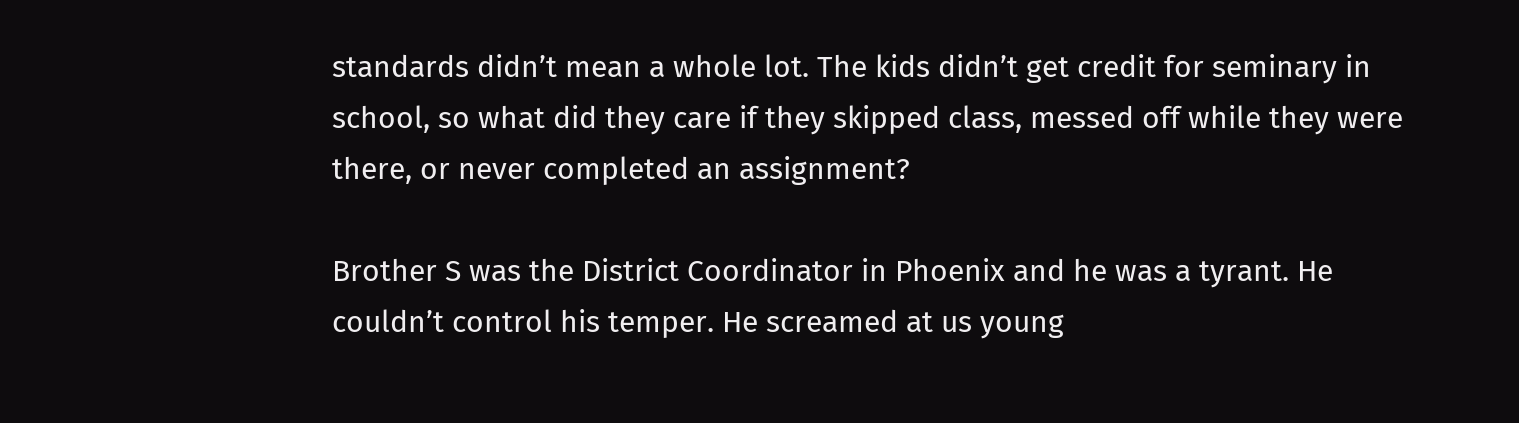standards didn’t mean a whole lot. The kids didn’t get credit for seminary in school, so what did they care if they skipped class, messed off while they were there, or never completed an assignment?

Brother S was the District Coordinator in Phoenix and he was a tyrant. He couldn’t control his temper. He screamed at us young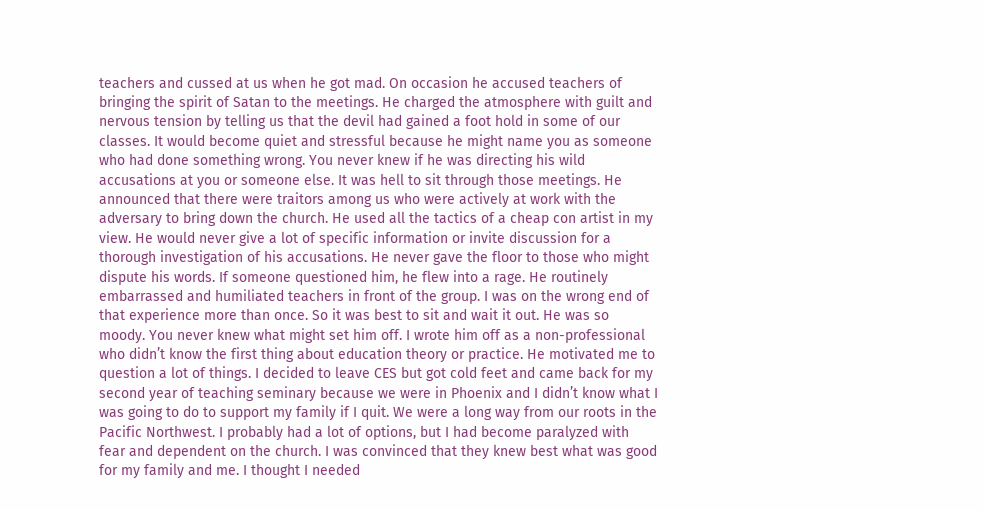teachers and cussed at us when he got mad. On occasion he accused teachers of bringing the spirit of Satan to the meetings. He charged the atmosphere with guilt and nervous tension by telling us that the devil had gained a foot hold in some of our classes. It would become quiet and stressful because he might name you as someone who had done something wrong. You never knew if he was directing his wild accusations at you or someone else. It was hell to sit through those meetings. He announced that there were traitors among us who were actively at work with the adversary to bring down the church. He used all the tactics of a cheap con artist in my view. He would never give a lot of specific information or invite discussion for a thorough investigation of his accusations. He never gave the floor to those who might dispute his words. If someone questioned him, he flew into a rage. He routinely embarrassed and humiliated teachers in front of the group. I was on the wrong end of that experience more than once. So it was best to sit and wait it out. He was so moody. You never knew what might set him off. I wrote him off as a non-professional who didn’t know the first thing about education theory or practice. He motivated me to question a lot of things. I decided to leave CES but got cold feet and came back for my second year of teaching seminary because we were in Phoenix and I didn’t know what I was going to do to support my family if I quit. We were a long way from our roots in the Pacific Northwest. I probably had a lot of options, but I had become paralyzed with fear and dependent on the church. I was convinced that they knew best what was good for my family and me. I thought I needed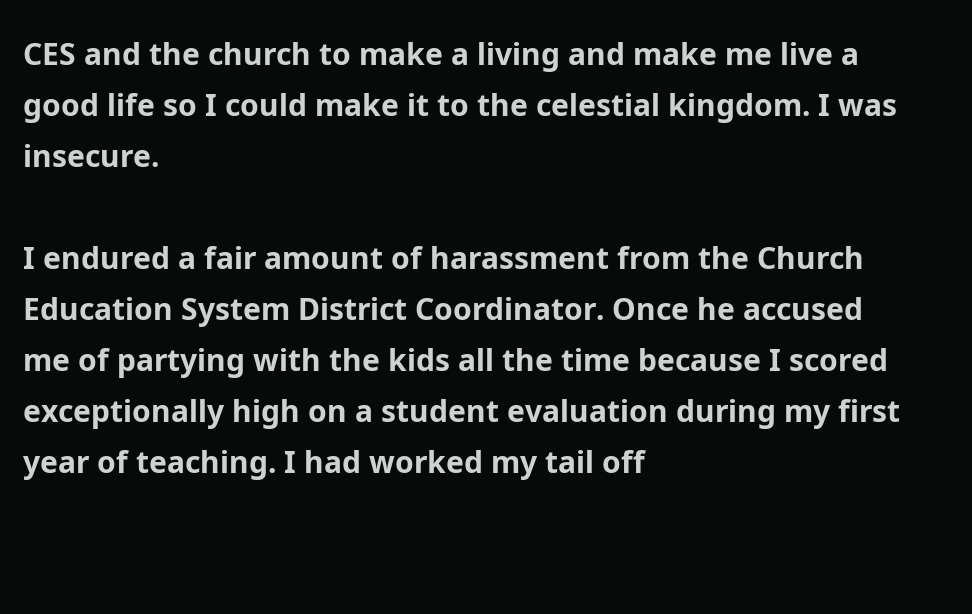CES and the church to make a living and make me live a good life so I could make it to the celestial kingdom. I was insecure.

I endured a fair amount of harassment from the Church Education System District Coordinator. Once he accused me of partying with the kids all the time because I scored exceptionally high on a student evaluation during my first year of teaching. I had worked my tail off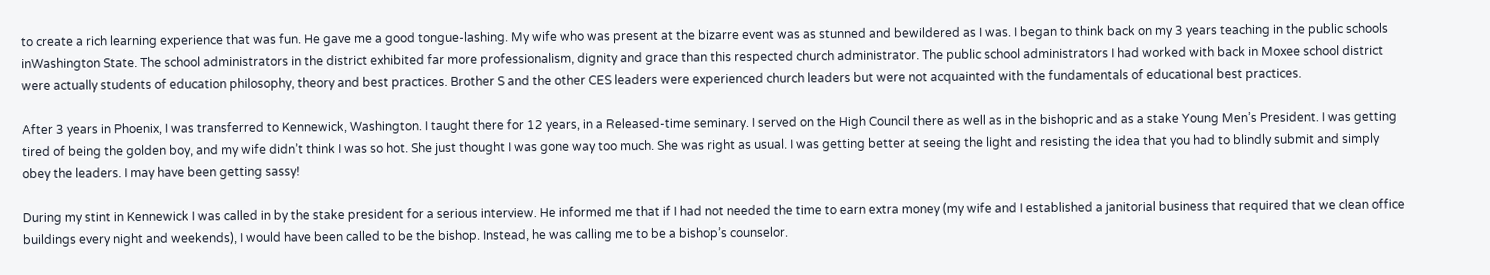to create a rich learning experience that was fun. He gave me a good tongue-lashing. My wife who was present at the bizarre event was as stunned and bewildered as I was. I began to think back on my 3 years teaching in the public schools inWashington State. The school administrators in the district exhibited far more professionalism, dignity and grace than this respected church administrator. The public school administrators I had worked with back in Moxee school district were actually students of education philosophy, theory and best practices. Brother S and the other CES leaders were experienced church leaders but were not acquainted with the fundamentals of educational best practices.

After 3 years in Phoenix, I was transferred to Kennewick, Washington. I taught there for 12 years, in a Released-time seminary. I served on the High Council there as well as in the bishopric and as a stake Young Men’s President. I was getting tired of being the golden boy, and my wife didn’t think I was so hot. She just thought I was gone way too much. She was right as usual. I was getting better at seeing the light and resisting the idea that you had to blindly submit and simply obey the leaders. I may have been getting sassy!

During my stint in Kennewick I was called in by the stake president for a serious interview. He informed me that if I had not needed the time to earn extra money (my wife and I established a janitorial business that required that we clean office buildings every night and weekends), I would have been called to be the bishop. Instead, he was calling me to be a bishop’s counselor.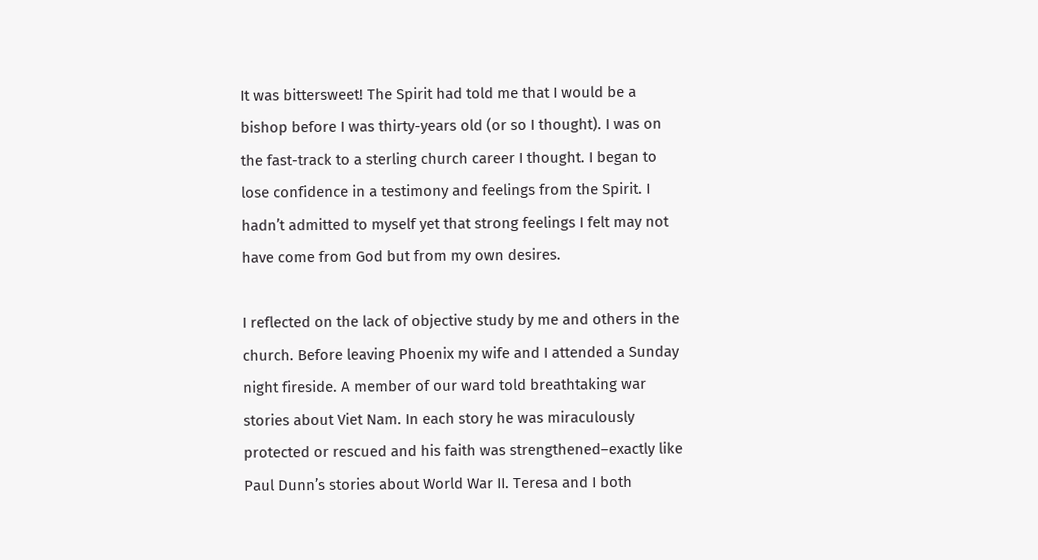It was bittersweet! The Spirit had told me that I would be a bishop before I was thirty-years old (or so I thought). I was on the fast-track to a sterling church career I thought. I began to lose confidence in a testimony and feelings from the Spirit. I hadn’t admitted to myself yet that strong feelings I felt may not have come from God but from my own desires.

I reflected on the lack of objective study by me and others in the church. Before leaving Phoenix my wife and I attended a Sunday night fireside. A member of our ward told breathtaking war stories about Viet Nam. In each story he was miraculously protected or rescued and his faith was strengthened–exactly like Paul Dunn’s stories about World War II. Teresa and I both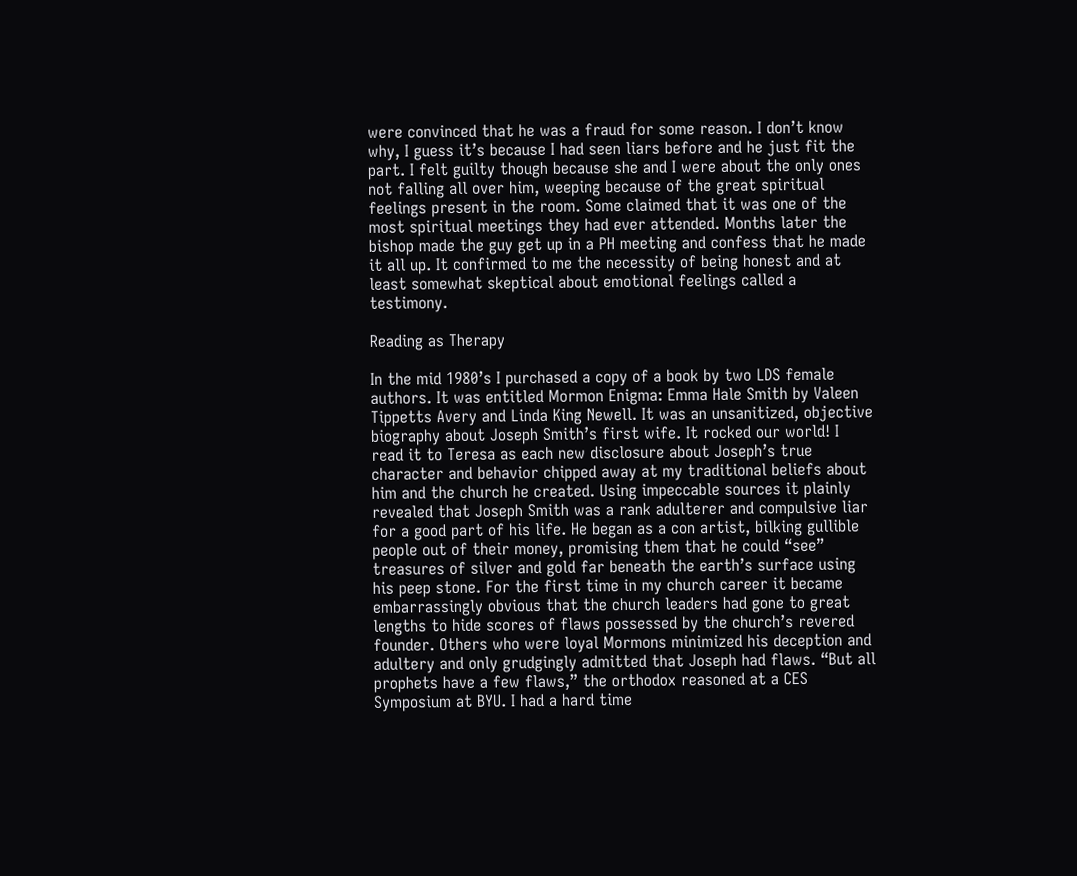were convinced that he was a fraud for some reason. I don’t know why, I guess it’s because I had seen liars before and he just fit the part. I felt guilty though because she and I were about the only ones not falling all over him, weeping because of the great spiritual feelings present in the room. Some claimed that it was one of the most spiritual meetings they had ever attended. Months later the bishop made the guy get up in a PH meeting and confess that he made it all up. It confirmed to me the necessity of being honest and at least somewhat skeptical about emotional feelings called a testimony.

Reading as Therapy

In the mid 1980’s I purchased a copy of a book by two LDS female authors. It was entitled Mormon Enigma: Emma Hale Smith by Valeen Tippetts Avery and Linda King Newell. It was an unsanitized, objective biography about Joseph Smith’s first wife. It rocked our world! I read it to Teresa as each new disclosure about Joseph’s true character and behavior chipped away at my traditional beliefs about him and the church he created. Using impeccable sources it plainly revealed that Joseph Smith was a rank adulterer and compulsive liar for a good part of his life. He began as a con artist, bilking gullible people out of their money, promising them that he could “see” treasures of silver and gold far beneath the earth’s surface using his peep stone. For the first time in my church career it became embarrassingly obvious that the church leaders had gone to great lengths to hide scores of flaws possessed by the church’s revered founder. Others who were loyal Mormons minimized his deception and adultery and only grudgingly admitted that Joseph had flaws. “But all prophets have a few flaws,” the orthodox reasoned at a CES Symposium at BYU. I had a hard time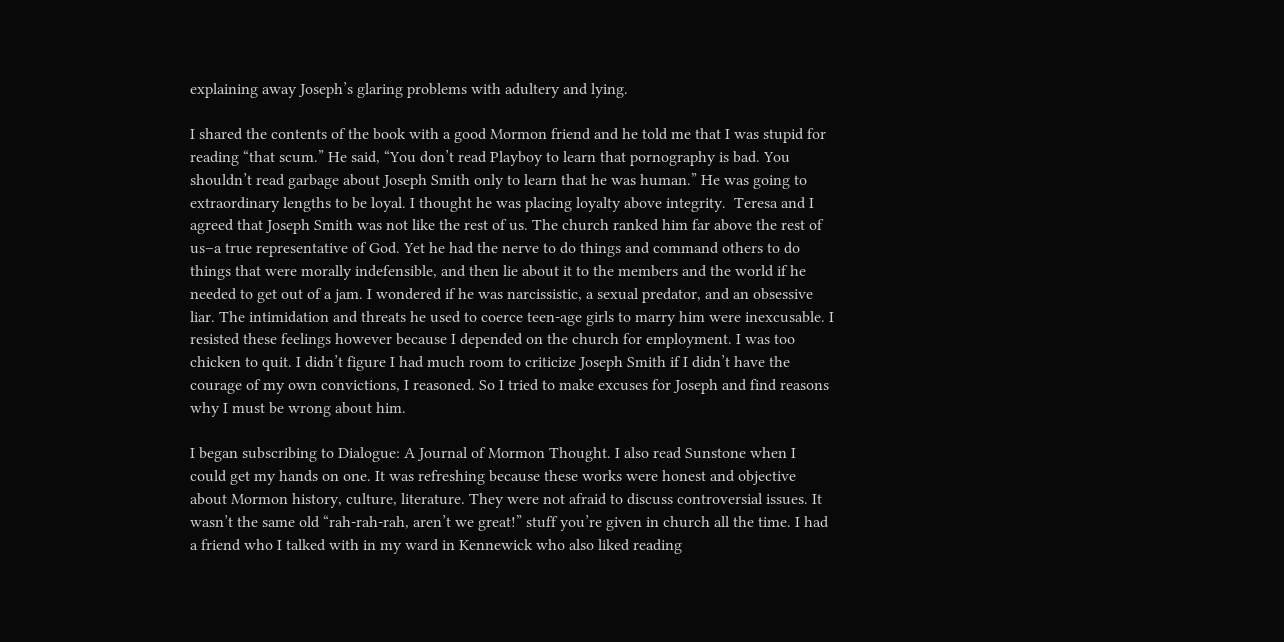explaining away Joseph’s glaring problems with adultery and lying.

I shared the contents of the book with a good Mormon friend and he told me that I was stupid for reading “that scum.” He said, “You don’t read Playboy to learn that pornography is bad. You shouldn’t read garbage about Joseph Smith only to learn that he was human.” He was going to extraordinary lengths to be loyal. I thought he was placing loyalty above integrity.  Teresa and I agreed that Joseph Smith was not like the rest of us. The church ranked him far above the rest of us–a true representative of God. Yet he had the nerve to do things and command others to do things that were morally indefensible, and then lie about it to the members and the world if he needed to get out of a jam. I wondered if he was narcissistic, a sexual predator, and an obsessive liar. The intimidation and threats he used to coerce teen-age girls to marry him were inexcusable. I resisted these feelings however because I depended on the church for employment. I was too chicken to quit. I didn’t figure I had much room to criticize Joseph Smith if I didn’t have the courage of my own convictions, I reasoned. So I tried to make excuses for Joseph and find reasons why I must be wrong about him.

I began subscribing to Dialogue: A Journal of Mormon Thought. I also read Sunstone when I could get my hands on one. It was refreshing because these works were honest and objective about Mormon history, culture, literature. They were not afraid to discuss controversial issues. It wasn’t the same old “rah-rah-rah, aren’t we great!” stuff you’re given in church all the time. I had a friend who I talked with in my ward in Kennewick who also liked reading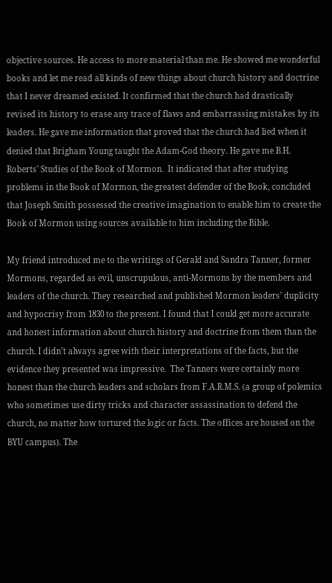objective sources. He access to more material than me. He showed me wonderful books and let me read all kinds of new things about church history and doctrine that I never dreamed existed. It confirmed that the church had drastically revised its history to erase any trace of flaws and embarrassing mistakes by its leaders. He gave me information that proved that the church had lied when it denied that Brigham Young taught the Adam-God theory. He gave me B.H. Roberts’ Studies of the Book of Mormon.  It indicated that after studying problems in the Book of Mormon, the greatest defender of the Book, concluded that Joseph Smith possessed the creative imagination to enable him to create the Book of Mormon using sources available to him including the Bible.

My friend introduced me to the writings of Gerald and Sandra Tanner, former Mormons, regarded as evil, unscrupulous, anti-Mormons by the members and leaders of the church. They researched and published Mormon leaders’ duplicity and hypocrisy from 1830 to the present. I found that I could get more accurate and honest information about church history and doctrine from them than the church. I didn’t always agree with their interpretations of the facts, but the evidence they presented was impressive.  The Tanners were certainly more honest than the church leaders and scholars from F.A.R.M.S. (a group of polemics who sometimes use dirty tricks and character assassination to defend the church, no matter how tortured the logic or facts. The offices are housed on the BYU campus). The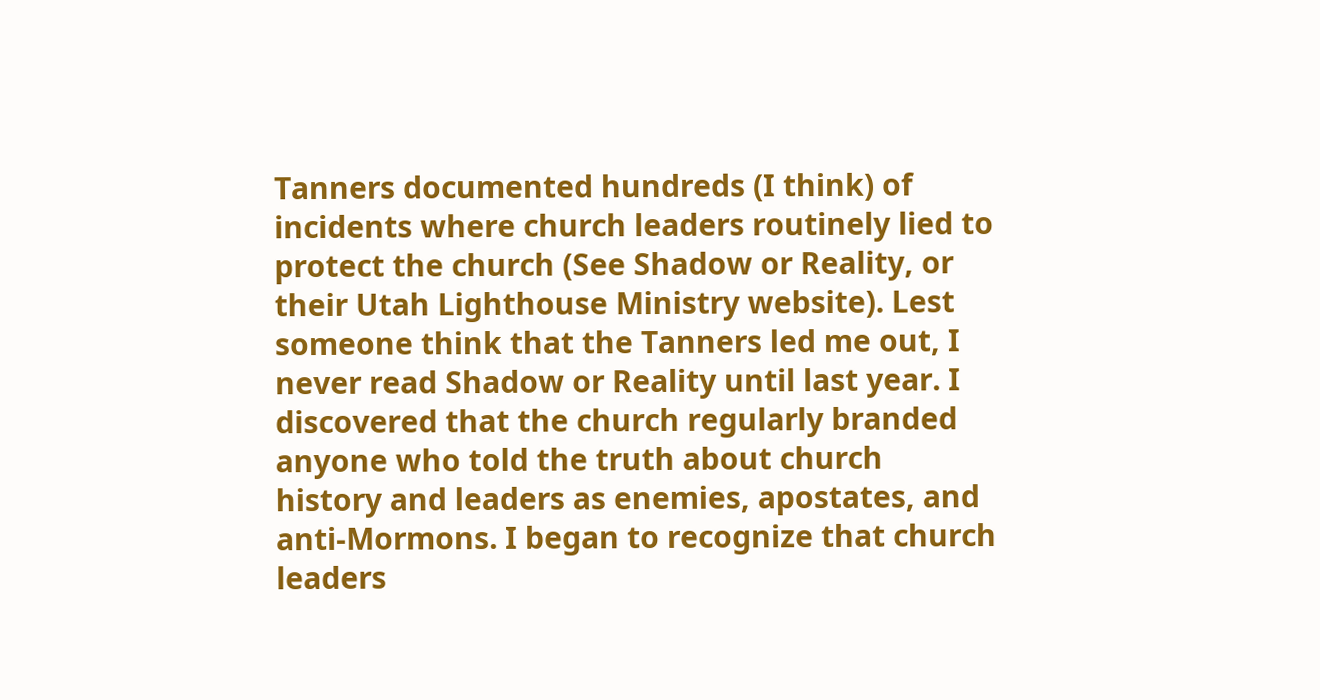Tanners documented hundreds (I think) of incidents where church leaders routinely lied to protect the church (See Shadow or Reality, or their Utah Lighthouse Ministry website). Lest someone think that the Tanners led me out, I never read Shadow or Reality until last year. I discovered that the church regularly branded anyone who told the truth about church history and leaders as enemies, apostates, and anti-Mormons. I began to recognize that church leaders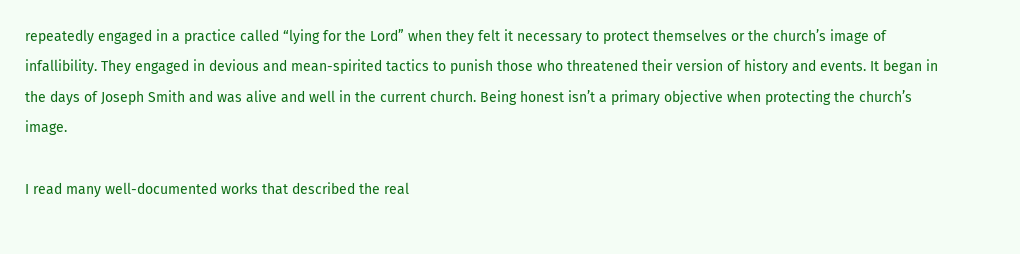repeatedly engaged in a practice called “lying for the Lord” when they felt it necessary to protect themselves or the church’s image of infallibility. They engaged in devious and mean-spirited tactics to punish those who threatened their version of history and events. It began in the days of Joseph Smith and was alive and well in the current church. Being honest isn’t a primary objective when protecting the church’s image.

I read many well-documented works that described the real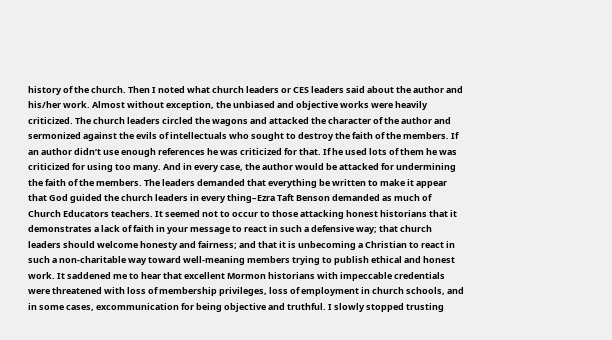history of the church. Then I noted what church leaders or CES leaders said about the author and his/her work. Almost without exception, the unbiased and objective works were heavily criticized. The church leaders circled the wagons and attacked the character of the author and sermonized against the evils of intellectuals who sought to destroy the faith of the members. If an author didn’t use enough references he was criticized for that. If he used lots of them he was criticized for using too many. And in every case, the author would be attacked for undermining the faith of the members. The leaders demanded that everything be written to make it appear that God guided the church leaders in every thing–Ezra Taft Benson demanded as much of Church Educators teachers. It seemed not to occur to those attacking honest historians that it demonstrates a lack of faith in your message to react in such a defensive way; that church leaders should welcome honesty and fairness; and that it is unbecoming a Christian to react in such a non-charitable way toward well-meaning members trying to publish ethical and honest work. It saddened me to hear that excellent Mormon historians with impeccable credentials were threatened with loss of membership privileges, loss of employment in church schools, and in some cases, excommunication for being objective and truthful. I slowly stopped trusting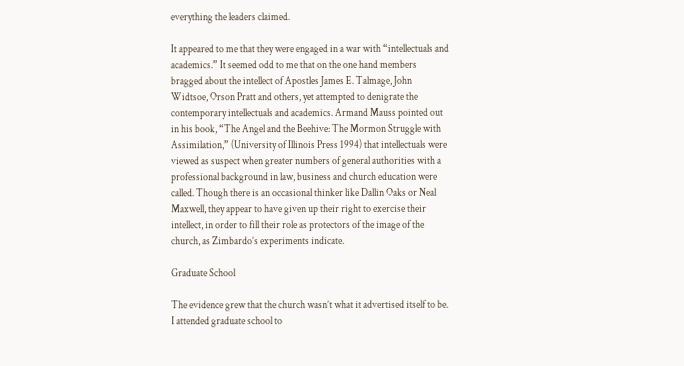everything the leaders claimed.

It appeared to me that they were engaged in a war with “intellectuals and academics.” It seemed odd to me that on the one hand members bragged about the intellect of Apostles James E. Talmage, John Widtsoe, Orson Pratt and others, yet attempted to denigrate the contemporary intellectuals and academics. Armand Mauss pointed out in his book, “The Angel and the Beehive: The Mormon Struggle with Assimilation,” (University of Illinois Press 1994) that intellectuals were viewed as suspect when greater numbers of general authorities with a professional background in law, business and church education were called. Though there is an occasional thinker like Dallin Oaks or Neal Maxwell, they appear to have given up their right to exercise their intellect, in order to fill their role as protectors of the image of the church, as Zimbardo’s experiments indicate.

Graduate School

The evidence grew that the church wasn’t what it advertised itself to be. I attended graduate school to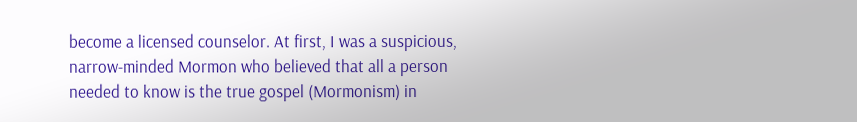become a licensed counselor. At first, I was a suspicious, narrow-minded Mormon who believed that all a person needed to know is the true gospel (Mormonism) in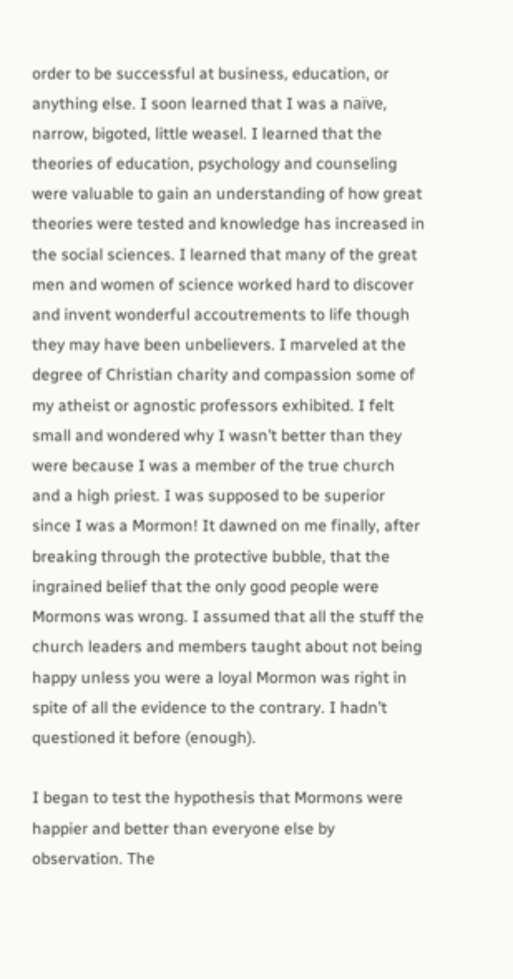order to be successful at business, education, or anything else. I soon learned that I was a naïve, narrow, bigoted, little weasel. I learned that the theories of education, psychology and counseling were valuable to gain an understanding of how great theories were tested and knowledge has increased in the social sciences. I learned that many of the great men and women of science worked hard to discover and invent wonderful accoutrements to life though they may have been unbelievers. I marveled at the degree of Christian charity and compassion some of my atheist or agnostic professors exhibited. I felt small and wondered why I wasn’t better than they were because I was a member of the true church and a high priest. I was supposed to be superior since I was a Mormon! It dawned on me finally, after breaking through the protective bubble, that the ingrained belief that the only good people were Mormons was wrong. I assumed that all the stuff the church leaders and members taught about not being happy unless you were a loyal Mormon was right in spite of all the evidence to the contrary. I hadn’t questioned it before (enough).

I began to test the hypothesis that Mormons were happier and better than everyone else by observation. The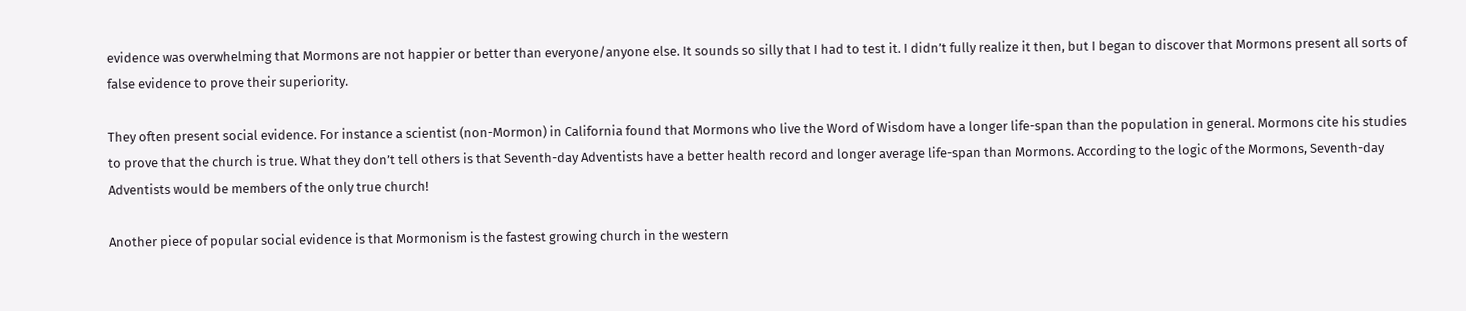evidence was overwhelming that Mormons are not happier or better than everyone/anyone else. It sounds so silly that I had to test it. I didn’t fully realize it then, but I began to discover that Mormons present all sorts of false evidence to prove their superiority.

They often present social evidence. For instance a scientist (non-Mormon) in California found that Mormons who live the Word of Wisdom have a longer life-span than the population in general. Mormons cite his studies to prove that the church is true. What they don’t tell others is that Seventh-day Adventists have a better health record and longer average life-span than Mormons. According to the logic of the Mormons, Seventh-day Adventists would be members of the only true church!

Another piece of popular social evidence is that Mormonism is the fastest growing church in the western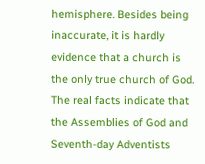hemisphere. Besides being inaccurate, it is hardly evidence that a church is the only true church of God. The real facts indicate that the Assemblies of God and Seventh-day Adventists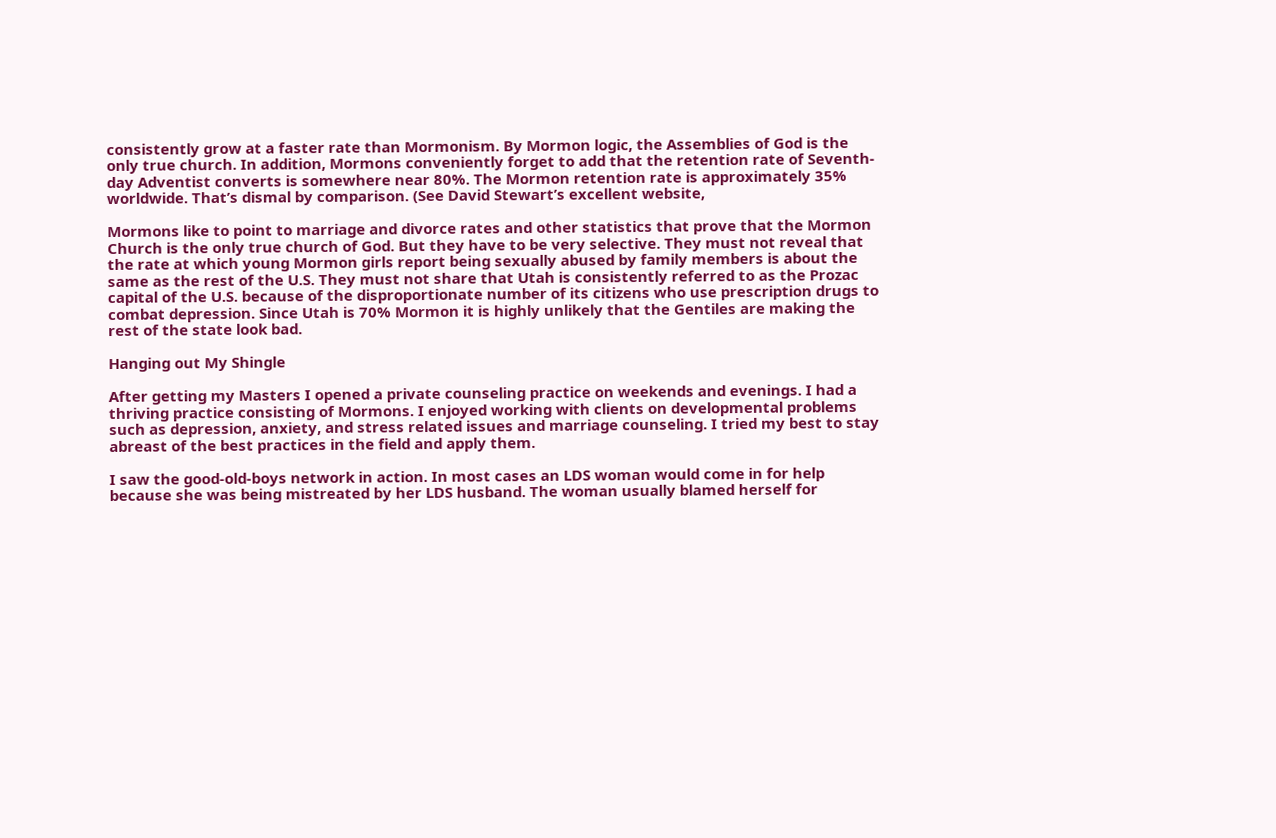consistently grow at a faster rate than Mormonism. By Mormon logic, the Assemblies of God is the only true church. In addition, Mormons conveniently forget to add that the retention rate of Seventh-day Adventist converts is somewhere near 80%. The Mormon retention rate is approximately 35% worldwide. That’s dismal by comparison. (See David Stewart’s excellent website,

Mormons like to point to marriage and divorce rates and other statistics that prove that the Mormon Church is the only true church of God. But they have to be very selective. They must not reveal that the rate at which young Mormon girls report being sexually abused by family members is about the same as the rest of the U.S. They must not share that Utah is consistently referred to as the Prozac capital of the U.S. because of the disproportionate number of its citizens who use prescription drugs to combat depression. Since Utah is 70% Mormon it is highly unlikely that the Gentiles are making the rest of the state look bad.

Hanging out My Shingle

After getting my Masters I opened a private counseling practice on weekends and evenings. I had a thriving practice consisting of Mormons. I enjoyed working with clients on developmental problems such as depression, anxiety, and stress related issues and marriage counseling. I tried my best to stay abreast of the best practices in the field and apply them.

I saw the good-old-boys network in action. In most cases an LDS woman would come in for help because she was being mistreated by her LDS husband. The woman usually blamed herself for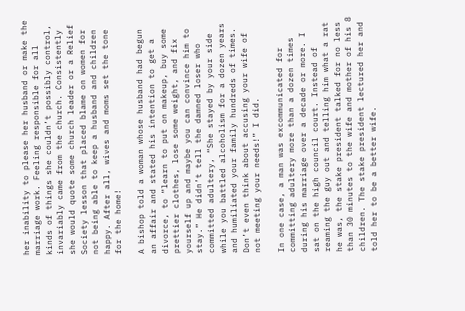her inability to please her husband or make the marriage work. Feeling responsible for all kinds of things she couldn’t possibly control, invariably came from the church. Consistently she would quote some church leader or a Relief Society lesson that placed blame on women for not being able to keep a husband and children happy. After all, wives and moms set the tone for the home!

A bishop told a woman whose husband had begun an affair and stated his intention to get a divorce, to “learn to put on makeup, buy some prettier clothes, lose some weight, and fix yourself up and maybe you can convince him to stay.” He didn’t tell the damned loser who committed adultery, “She stayed by your side while you battled alcoholism for a dozen years and humiliated your family hundreds of times. Don’t even think about accusing your wife of not meeting your needs!” I did.

In one case, a man was excommunicated for committing adultery more than a dozen times during his marriage over a decade or more. I sat on the high council court. Instead of reaming the guy out and telling him what a rat he was, the stake president talked for no less than 30 minutes to the wife and mother of his 8 children. The stake president lectured her and told her to be a better wife.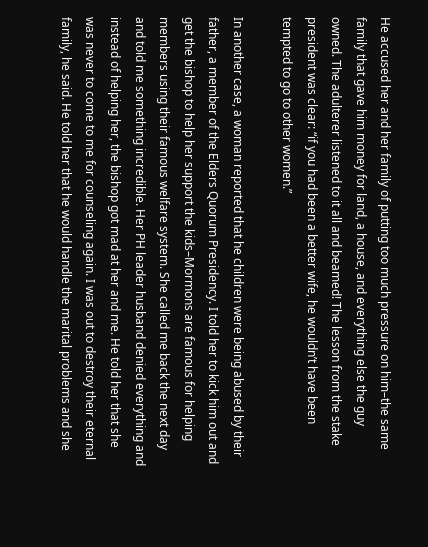He accused her and her family of putting too much pressure on him–the same family that gave him money for land, a house, and everything else the guy owned. The adulterer listened to it all and beamed! The lesson from the stake president was clear: “if you had been a better wife, he wouldn’t have been tempted to go to other women.”

In another case, a woman reported that he children were being abused by their father, a member of the Elders Quorum Presidency. I told her to kick him out and get the bishop to help her support the kids–Mormons are famous for helping members using their famous welfare system. She called me back the next day and told me something incredible. Her PH leader husband denied everything and instead of helping her, the bishop got mad at her and me. He told her that she was never to come to me for counseling again. I was out to destroy their eternal family, he said. He told her that he would handle the marital problems and she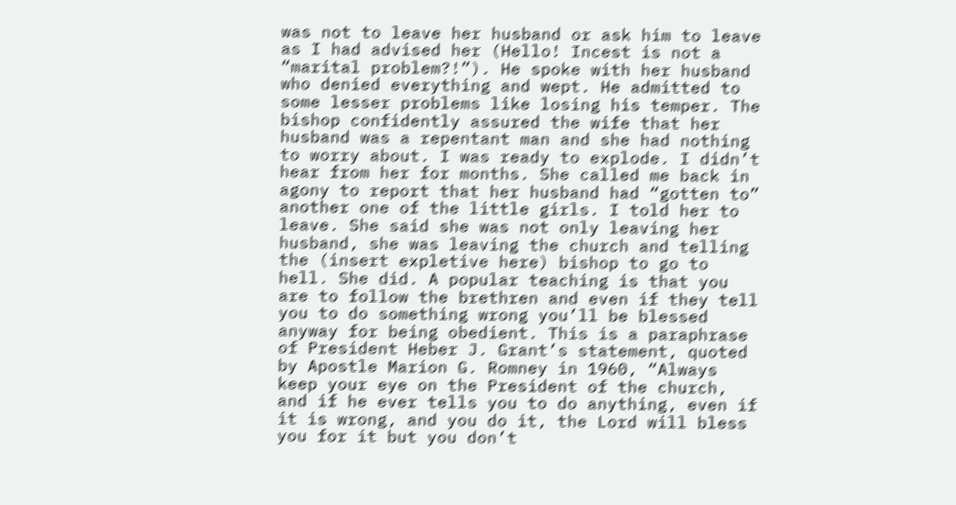was not to leave her husband or ask him to leave as I had advised her (Hello! Incest is not a “marital problem?!”). He spoke with her husband who denied everything and wept. He admitted to some lesser problems like losing his temper. The bishop confidently assured the wife that her husband was a repentant man and she had nothing to worry about. I was ready to explode. I didn’t hear from her for months. She called me back in agony to report that her husband had “gotten to” another one of the little girls. I told her to leave. She said she was not only leaving her husband, she was leaving the church and telling the (insert expletive here) bishop to go to hell. She did. A popular teaching is that you are to follow the brethren and even if they tell you to do something wrong you’ll be blessed anyway for being obedient. This is a paraphrase of President Heber J. Grant’s statement, quoted by Apostle Marion G. Romney in 1960, “Always keep your eye on the President of the church, and if he ever tells you to do anything, even if it is wrong, and you do it, the Lord will bless you for it but you don’t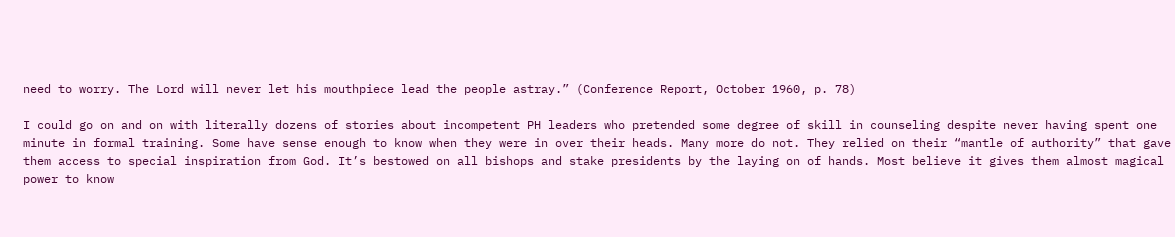need to worry. The Lord will never let his mouthpiece lead the people astray.” (Conference Report, October 1960, p. 78)

I could go on and on with literally dozens of stories about incompetent PH leaders who pretended some degree of skill in counseling despite never having spent one minute in formal training. Some have sense enough to know when they were in over their heads. Many more do not. They relied on their “mantle of authority” that gave them access to special inspiration from God. It’s bestowed on all bishops and stake presidents by the laying on of hands. Most believe it gives them almost magical power to know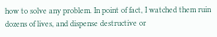how to solve any problem. In point of fact, I watched them ruin dozens of lives, and dispense destructive or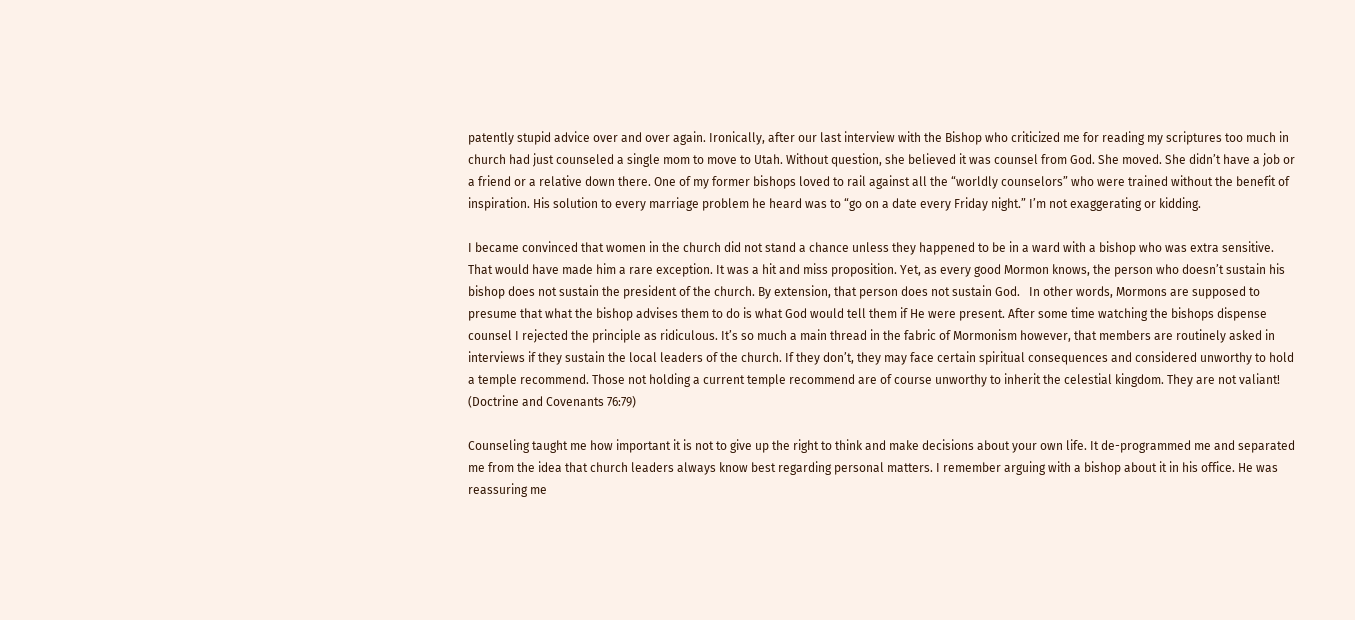patently stupid advice over and over again. Ironically, after our last interview with the Bishop who criticized me for reading my scriptures too much in church had just counseled a single mom to move to Utah. Without question, she believed it was counsel from God. She moved. She didn’t have a job or a friend or a relative down there. One of my former bishops loved to rail against all the “worldly counselors” who were trained without the benefit of inspiration. His solution to every marriage problem he heard was to “go on a date every Friday night.” I’m not exaggerating or kidding.

I became convinced that women in the church did not stand a chance unless they happened to be in a ward with a bishop who was extra sensitive. That would have made him a rare exception. It was a hit and miss proposition. Yet, as every good Mormon knows, the person who doesn’t sustain his bishop does not sustain the president of the church. By extension, that person does not sustain God.   In other words, Mormons are supposed to presume that what the bishop advises them to do is what God would tell them if He were present. After some time watching the bishops dispense counsel I rejected the principle as ridiculous. It’s so much a main thread in the fabric of Mormonism however, that members are routinely asked in interviews if they sustain the local leaders of the church. If they don’t, they may face certain spiritual consequences and considered unworthy to hold a temple recommend. Those not holding a current temple recommend are of course unworthy to inherit the celestial kingdom. They are not valiant! (Doctrine and Covenants 76:79)

Counseling taught me how important it is not to give up the right to think and make decisions about your own life. It de-programmed me and separated me from the idea that church leaders always know best regarding personal matters. I remember arguing with a bishop about it in his office. He was reassuring me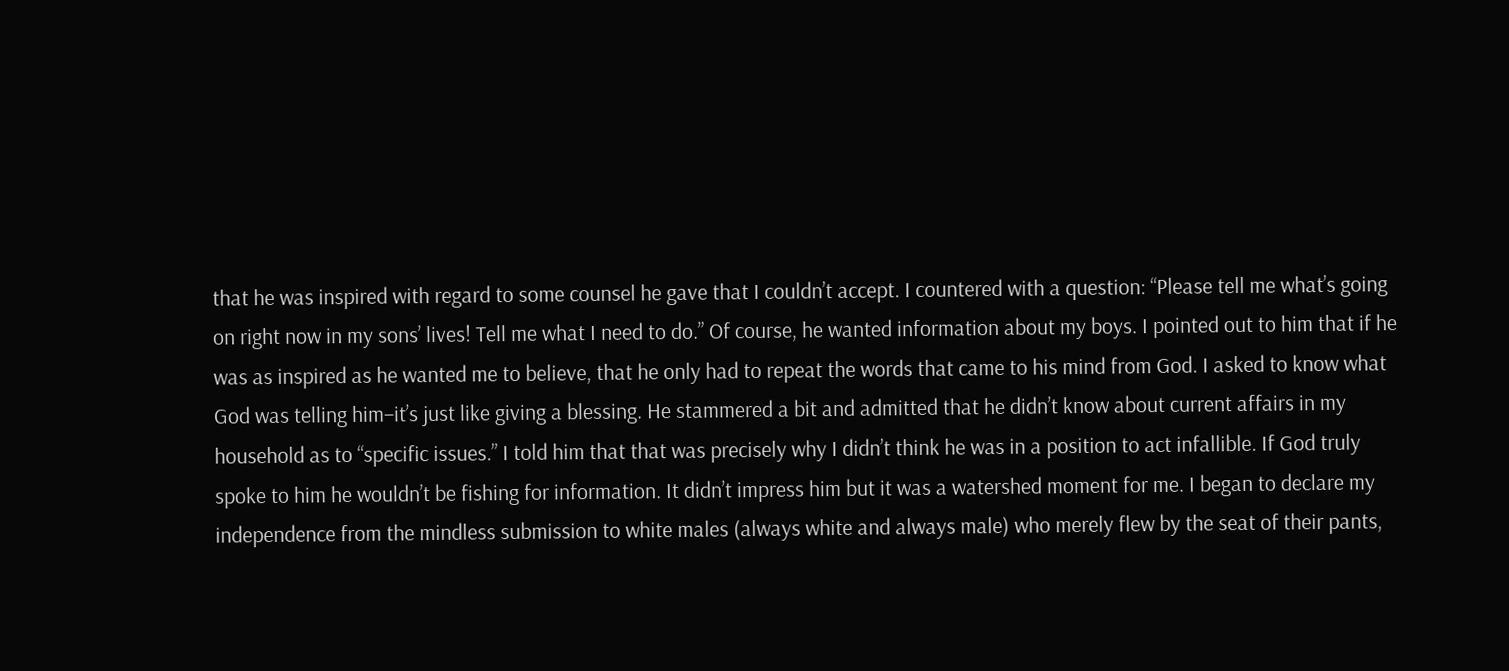that he was inspired with regard to some counsel he gave that I couldn’t accept. I countered with a question: “Please tell me what’s going on right now in my sons’ lives! Tell me what I need to do.” Of course, he wanted information about my boys. I pointed out to him that if he was as inspired as he wanted me to believe, that he only had to repeat the words that came to his mind from God. I asked to know what God was telling him–it’s just like giving a blessing. He stammered a bit and admitted that he didn’t know about current affairs in my household as to “specific issues.” I told him that that was precisely why I didn’t think he was in a position to act infallible. If God truly spoke to him he wouldn’t be fishing for information. It didn’t impress him but it was a watershed moment for me. I began to declare my independence from the mindless submission to white males (always white and always male) who merely flew by the seat of their pants,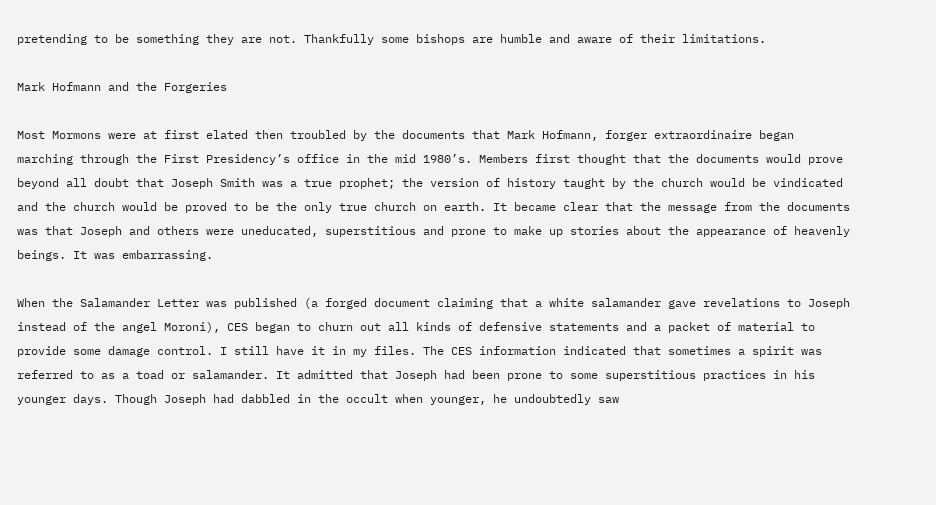pretending to be something they are not. Thankfully some bishops are humble and aware of their limitations.

Mark Hofmann and the Forgeries

Most Mormons were at first elated then troubled by the documents that Mark Hofmann, forger extraordinaire began marching through the First Presidency’s office in the mid 1980’s. Members first thought that the documents would prove beyond all doubt that Joseph Smith was a true prophet; the version of history taught by the church would be vindicated and the church would be proved to be the only true church on earth. It became clear that the message from the documents was that Joseph and others were uneducated, superstitious and prone to make up stories about the appearance of heavenly beings. It was embarrassing.

When the Salamander Letter was published (a forged document claiming that a white salamander gave revelations to Joseph instead of the angel Moroni), CES began to churn out all kinds of defensive statements and a packet of material to provide some damage control. I still have it in my files. The CES information indicated that sometimes a spirit was referred to as a toad or salamander. It admitted that Joseph had been prone to some superstitious practices in his younger days. Though Joseph had dabbled in the occult when younger, he undoubtedly saw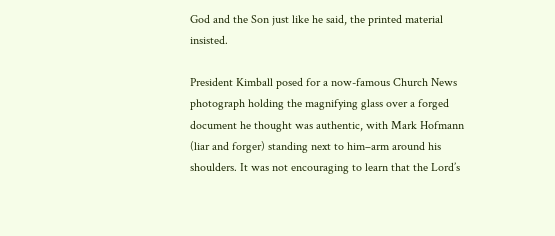God and the Son just like he said, the printed material insisted.

President Kimball posed for a now-famous Church News photograph holding the magnifying glass over a forged document he thought was authentic, with Mark Hofmann (liar and forger) standing next to him–arm around his shoulders. It was not encouraging to learn that the Lord’s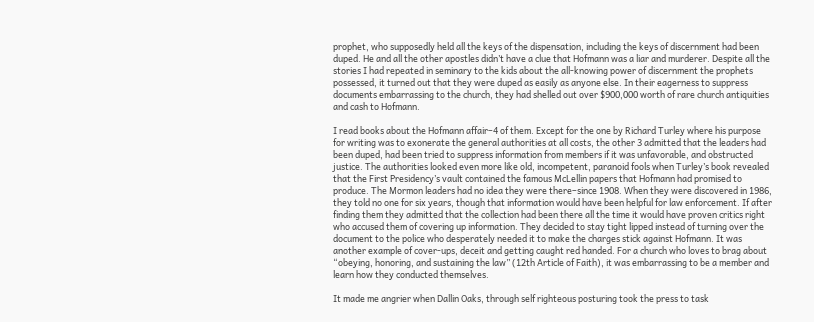prophet, who supposedly held all the keys of the dispensation, including the keys of discernment had been duped. He and all the other apostles didn’t have a clue that Hofmann was a liar and murderer. Despite all the stories I had repeated in seminary to the kids about the all-knowing power of discernment the prophets possessed, it turned out that they were duped as easily as anyone else. In their eagerness to suppress documents embarrassing to the church, they had shelled out over $900,000 worth of rare church antiquities and cash to Hofmann.

I read books about the Hofmann affair–4 of them. Except for the one by Richard Turley where his purpose for writing was to exonerate the general authorities at all costs, the other 3 admitted that the leaders had been duped, had been tried to suppress information from members if it was unfavorable, and obstructed justice. The authorities looked even more like old, incompetent, paranoid fools when Turley’s book revealed that the First Presidency’s vault contained the famous McLellin papers that Hofmann had promised to produce. The Mormon leaders had no idea they were there–since 1908. When they were discovered in 1986, they told no one for six years, though that information would have been helpful for law enforcement. If after finding them they admitted that the collection had been there all the time it would have proven critics right who accused them of covering up information. They decided to stay tight lipped instead of turning over the document to the police who desperately needed it to make the charges stick against Hofmann. It was another example of cover-ups, deceit and getting caught red handed. For a church who loves to brag about “obeying, honoring, and sustaining the law” (12th Article of Faith), it was embarrassing to be a member and learn how they conducted themselves.

It made me angrier when Dallin Oaks, through self righteous posturing took the press to task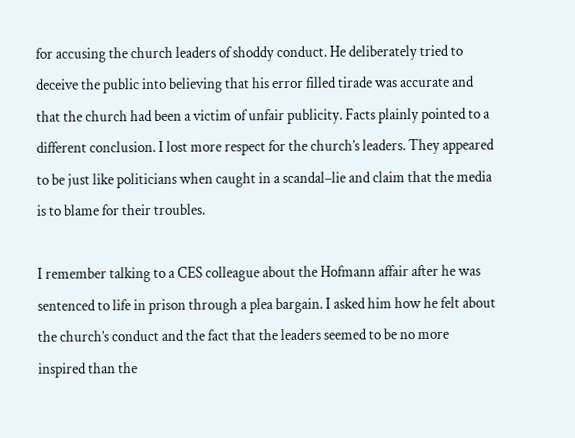for accusing the church leaders of shoddy conduct. He deliberately tried to deceive the public into believing that his error filled tirade was accurate and that the church had been a victim of unfair publicity. Facts plainly pointed to a different conclusion. I lost more respect for the church’s leaders. They appeared to be just like politicians when caught in a scandal–lie and claim that the media is to blame for their troubles.

I remember talking to a CES colleague about the Hofmann affair after he was sentenced to life in prison through a plea bargain. I asked him how he felt about the church’s conduct and the fact that the leaders seemed to be no more inspired than the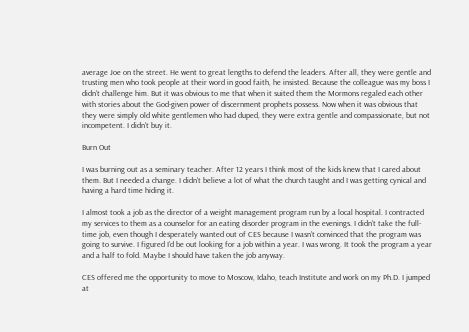average Joe on the street. He went to great lengths to defend the leaders. After all, they were gentle and trusting men who took people at their word in good faith, he insisted. Because the colleague was my boss I didn’t challenge him. But it was obvious to me that when it suited them the Mormons regaled each other with stories about the God-given power of discernment prophets possess. Now when it was obvious that they were simply old white gentlemen who had duped, they were extra gentle and compassionate, but not incompetent. I didn’t buy it.

Burn Out

I was burning out as a seminary teacher. After 12 years I think most of the kids knew that I cared about them. But I needed a change. I didn’t believe a lot of what the church taught and I was getting cynical and having a hard time hiding it.

I almost took a job as the director of a weight management program run by a local hospital. I contracted my services to them as a counselor for an eating disorder program in the evenings. I didn’t take the full-time job, even though I desperately wanted out of CES because I wasn’t convinced that the program was going to survive. I figured I’d be out looking for a job within a year. I was wrong. It took the program a year and a half to fold. Maybe I should have taken the job anyway.

CES offered me the opportunity to move to Moscow, Idaho, teach Institute and work on my Ph.D. I jumped at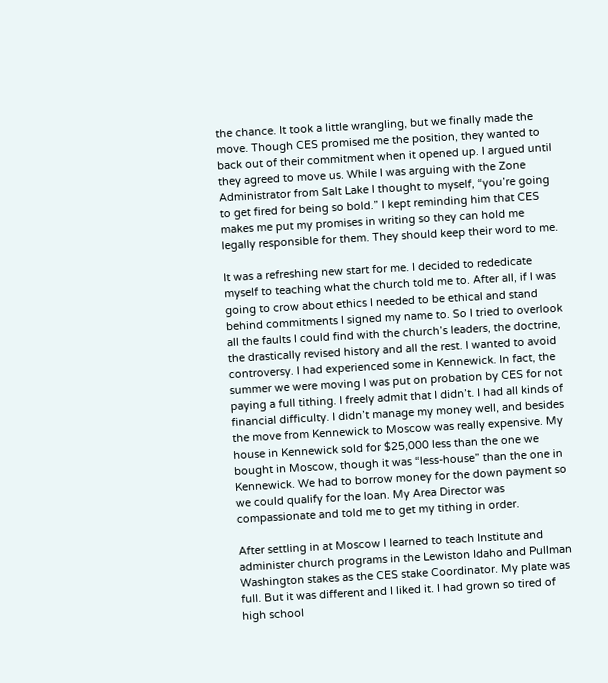the chance. It took a little wrangling, but we finally made the move. Though CES promised me the position, they wanted to back out of their commitment when it opened up. I argued until they agreed to move us. While I was arguing with the Zone Administrator from Salt Lake I thought to myself, “you’re going to get fired for being so bold.” I kept reminding him that CES makes me put my promises in writing so they can hold me legally responsible for them. They should keep their word to me.

It was a refreshing new start for me. I decided to rededicate myself to teaching what the church told me to. After all, if I was going to crow about ethics I needed to be ethical and stand behind commitments I signed my name to. So I tried to overlook all the faults I could find with the church’s leaders, the doctrine, the drastically revised history and all the rest. I wanted to avoid controversy. I had experienced some in Kennewick. In fact, the summer we were moving I was put on probation by CES for not paying a full tithing. I freely admit that I didn’t. I had all kinds of financial difficulty. I didn’t manage my money well, and besides the move from Kennewick to Moscow was really expensive. My house in Kennewick sold for $25,000 less than the one we bought in Moscow, though it was “less-house” than the one in Kennewick. We had to borrow money for the down payment so we could qualify for the loan. My Area Director was compassionate and told me to get my tithing in order.

After settling in at Moscow I learned to teach Institute and administer church programs in the Lewiston Idaho and Pullman Washington stakes as the CES stake Coordinator. My plate was full. But it was different and I liked it. I had grown so tired of high school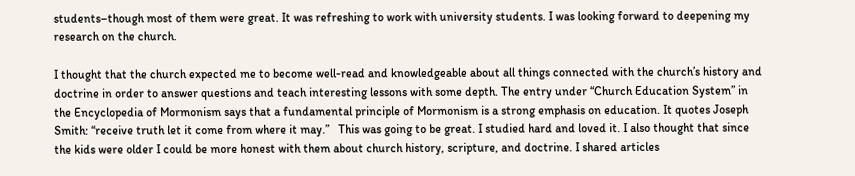students–though most of them were great. It was refreshing to work with university students. I was looking forward to deepening my research on the church.

I thought that the church expected me to become well-read and knowledgeable about all things connected with the church’s history and doctrine in order to answer questions and teach interesting lessons with some depth. The entry under “Church Education System” in the Encyclopedia of Mormonism says that a fundamental principle of Mormonism is a strong emphasis on education. It quotes Joseph Smith: “receive truth let it come from where it may.”   This was going to be great. I studied hard and loved it. I also thought that since the kids were older I could be more honest with them about church history, scripture, and doctrine. I shared articles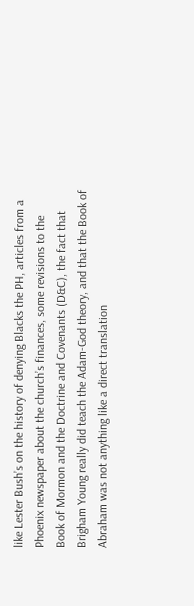like Lester Bush’s on the history of denying Blacks the PH, articles from a Phoenix newspaper about the church’s finances, some revisions to the Book of Mormon and the Doctrine and Covenants (D&C), the fact that Brigham Young really did teach the Adam-God theory, and that the Book of Abraham was not anything like a direct translation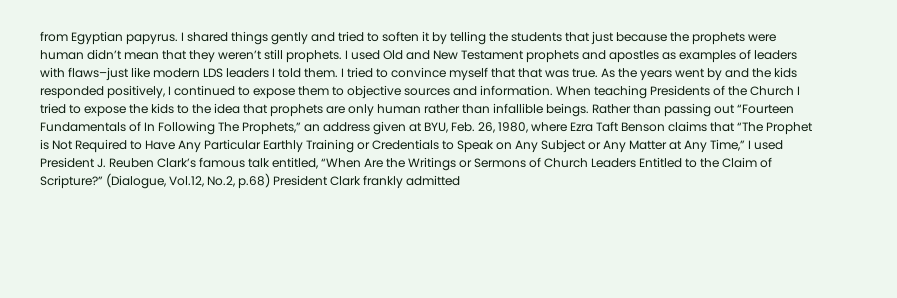from Egyptian papyrus. I shared things gently and tried to soften it by telling the students that just because the prophets were human didn’t mean that they weren’t still prophets. I used Old and New Testament prophets and apostles as examples of leaders with flaws–just like modern LDS leaders I told them. I tried to convince myself that that was true. As the years went by and the kids responded positively, I continued to expose them to objective sources and information. When teaching Presidents of the Church I tried to expose the kids to the idea that prophets are only human rather than infallible beings. Rather than passing out “Fourteen Fundamentals of In Following The Prophets,” an address given at BYU, Feb. 26, 1980, where Ezra Taft Benson claims that “The Prophet is Not Required to Have Any Particular Earthly Training or Credentials to Speak on Any Subject or Any Matter at Any Time,” I used President J. Reuben Clark’s famous talk entitled, “When Are the Writings or Sermons of Church Leaders Entitled to the Claim of Scripture?” (Dialogue, Vol.12, No.2, p.68) President Clark frankly admitted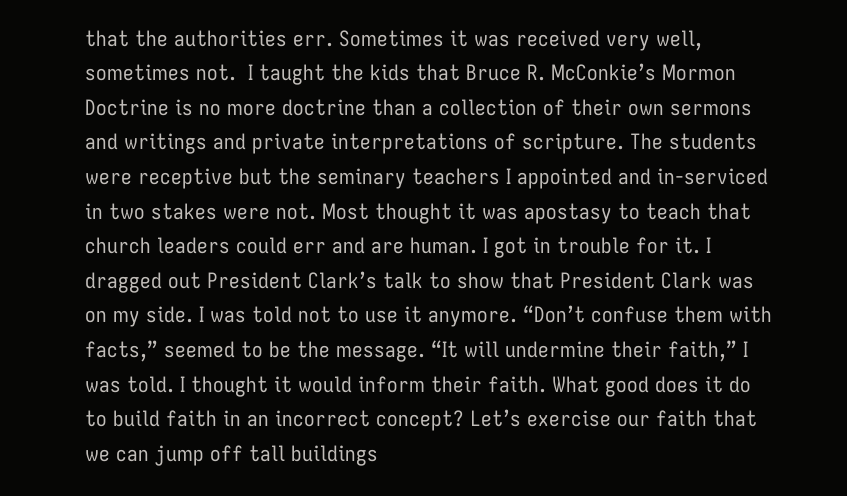that the authorities err. Sometimes it was received very well, sometimes not.  I taught the kids that Bruce R. McConkie’s Mormon Doctrine is no more doctrine than a collection of their own sermons and writings and private interpretations of scripture. The students were receptive but the seminary teachers I appointed and in-serviced in two stakes were not. Most thought it was apostasy to teach that church leaders could err and are human. I got in trouble for it. I dragged out President Clark’s talk to show that President Clark was on my side. I was told not to use it anymore. “Don’t confuse them with facts,” seemed to be the message. “It will undermine their faith,” I was told. I thought it would inform their faith. What good does it do to build faith in an incorrect concept? Let’s exercise our faith that we can jump off tall buildings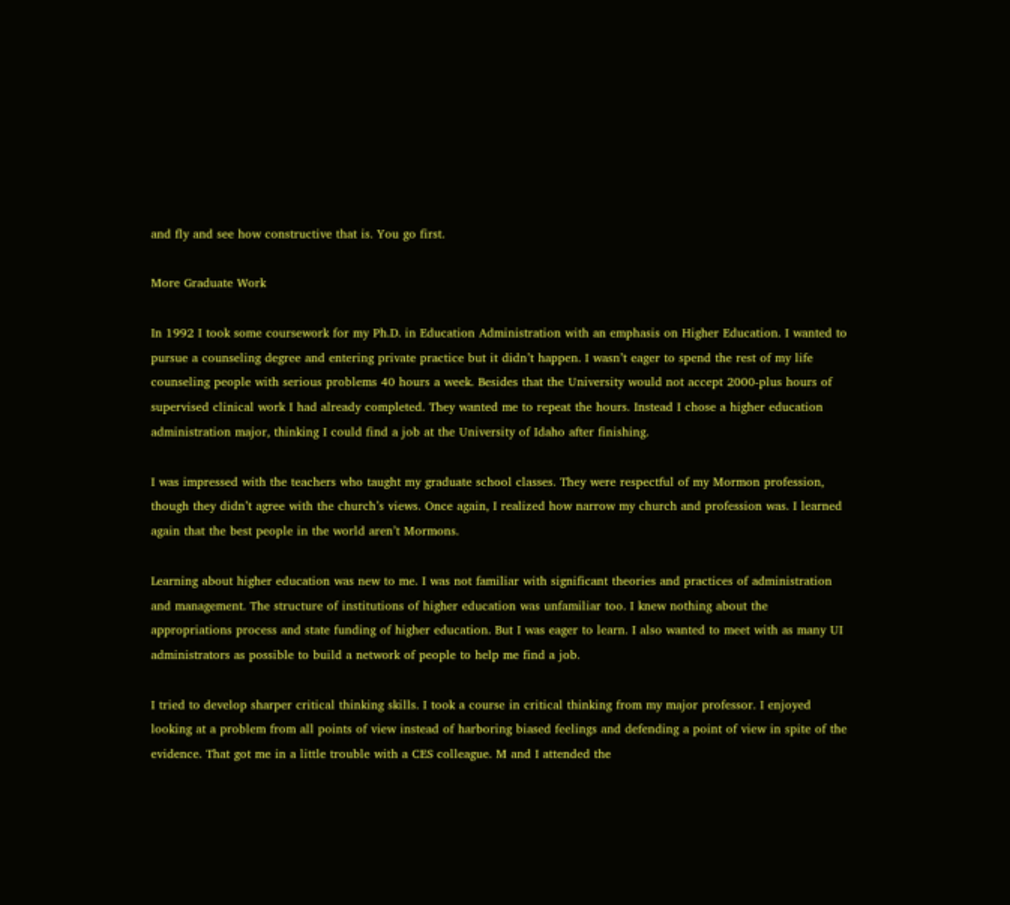and fly and see how constructive that is. You go first.

More Graduate Work

In 1992 I took some coursework for my Ph.D. in Education Administration with an emphasis on Higher Education. I wanted to pursue a counseling degree and entering private practice but it didn’t happen. I wasn’t eager to spend the rest of my life counseling people with serious problems 40 hours a week. Besides that the University would not accept 2000-plus hours of supervised clinical work I had already completed. They wanted me to repeat the hours. Instead I chose a higher education administration major, thinking I could find a job at the University of Idaho after finishing.

I was impressed with the teachers who taught my graduate school classes. They were respectful of my Mormon profession, though they didn’t agree with the church’s views. Once again, I realized how narrow my church and profession was. I learned again that the best people in the world aren’t Mormons.

Learning about higher education was new to me. I was not familiar with significant theories and practices of administration and management. The structure of institutions of higher education was unfamiliar too. I knew nothing about the appropriations process and state funding of higher education. But I was eager to learn. I also wanted to meet with as many UI administrators as possible to build a network of people to help me find a job.

I tried to develop sharper critical thinking skills. I took a course in critical thinking from my major professor. I enjoyed looking at a problem from all points of view instead of harboring biased feelings and defending a point of view in spite of the evidence. That got me in a little trouble with a CES colleague. M and I attended the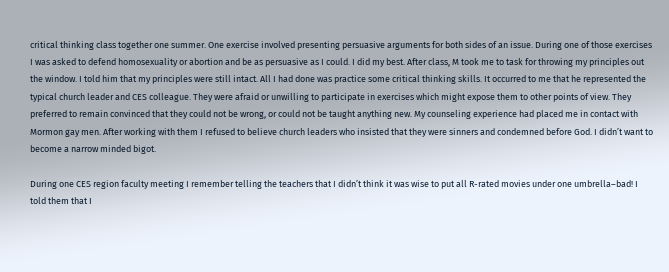critical thinking class together one summer. One exercise involved presenting persuasive arguments for both sides of an issue. During one of those exercises I was asked to defend homosexuality or abortion and be as persuasive as I could. I did my best. After class, M took me to task for throwing my principles out the window. I told him that my principles were still intact. All I had done was practice some critical thinking skills. It occurred to me that he represented the typical church leader and CES colleague. They were afraid or unwilling to participate in exercises which might expose them to other points of view. They preferred to remain convinced that they could not be wrong, or could not be taught anything new. My counseling experience had placed me in contact with Mormon gay men. After working with them I refused to believe church leaders who insisted that they were sinners and condemned before God. I didn’t want to become a narrow minded bigot.

During one CES region faculty meeting I remember telling the teachers that I didn’t think it was wise to put all R-rated movies under one umbrella–bad! I told them that I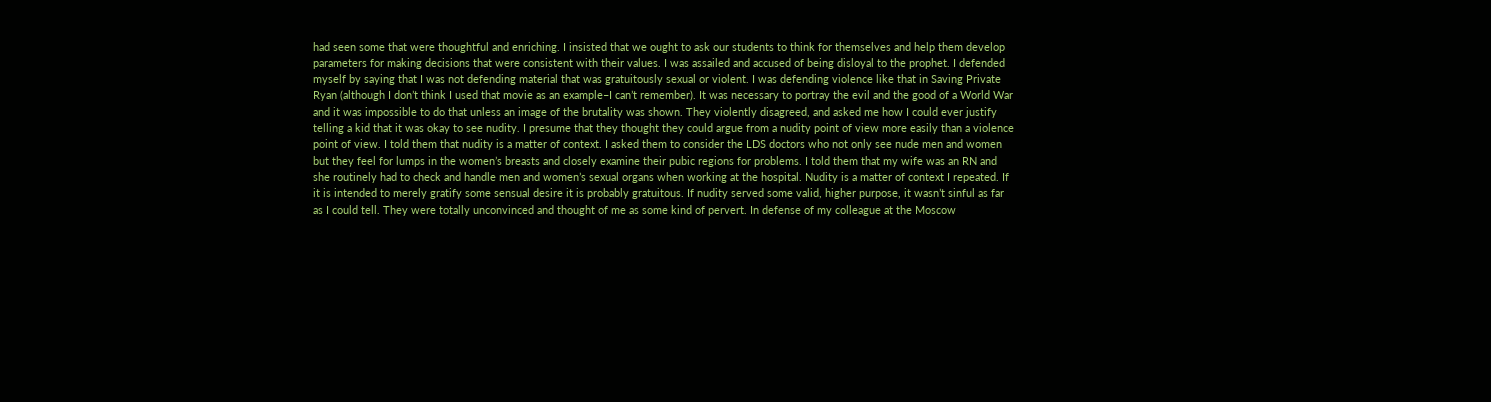had seen some that were thoughtful and enriching. I insisted that we ought to ask our students to think for themselves and help them develop parameters for making decisions that were consistent with their values. I was assailed and accused of being disloyal to the prophet. I defended myself by saying that I was not defending material that was gratuitously sexual or violent. I was defending violence like that in Saving Private Ryan (although I don’t think I used that movie as an example–I can’t remember). It was necessary to portray the evil and the good of a World War and it was impossible to do that unless an image of the brutality was shown. They violently disagreed, and asked me how I could ever justify telling a kid that it was okay to see nudity. I presume that they thought they could argue from a nudity point of view more easily than a violence point of view. I told them that nudity is a matter of context. I asked them to consider the LDS doctors who not only see nude men and women but they feel for lumps in the women’s breasts and closely examine their pubic regions for problems. I told them that my wife was an RN and she routinely had to check and handle men and women’s sexual organs when working at the hospital. Nudity is a matter of context I repeated. If it is intended to merely gratify some sensual desire it is probably gratuitous. If nudity served some valid, higher purpose, it wasn’t sinful as far as I could tell. They were totally unconvinced and thought of me as some kind of pervert. In defense of my colleague at the Moscow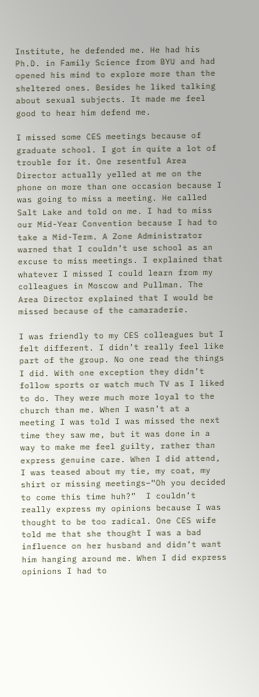Institute, he defended me. He had his Ph.D. in Family Science from BYU and had opened his mind to explore more than the sheltered ones. Besides he liked talking about sexual subjects. It made me feel good to hear him defend me.

I missed some CES meetings because of graduate school. I got in quite a lot of trouble for it. One resentful Area Director actually yelled at me on the phone on more than one occasion because I was going to miss a meeting. He called Salt Lake and told on me. I had to miss our Mid-Year Convention because I had to take a Mid-Term. A Zone Administrator warned that I couldn’t use school as an excuse to miss meetings. I explained that whatever I missed I could learn from my colleagues in Moscow and Pullman. The Area Director explained that I would be missed because of the camaraderie.

I was friendly to my CES colleagues but I felt different. I didn’t really feel like part of the group. No one read the things I did. With one exception they didn’t follow sports or watch much TV as I liked to do. They were much more loyal to the church than me. When I wasn’t at a meeting I was told I was missed the next time they saw me, but it was done in a way to make me feel guilty, rather than express genuine care. When I did attend, I was teased about my tie, my coat, my shirt or missing meetings–“Oh you decided to come this time huh?”  I couldn’t really express my opinions because I was thought to be too radical. One CES wife told me that she thought I was a bad influence on her husband and didn’t want him hanging around me. When I did express opinions I had to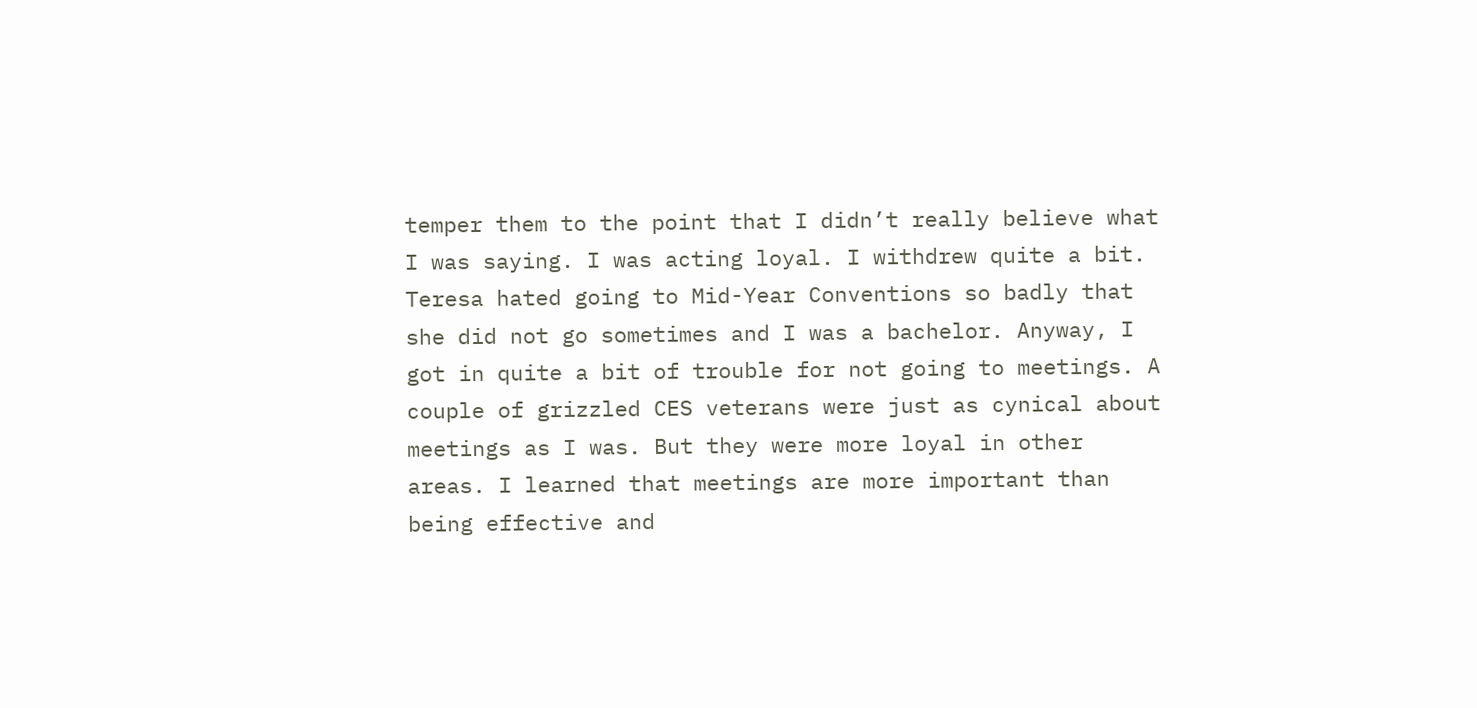temper them to the point that I didn’t really believe what I was saying. I was acting loyal. I withdrew quite a bit. Teresa hated going to Mid-Year Conventions so badly that she did not go sometimes and I was a bachelor. Anyway, I got in quite a bit of trouble for not going to meetings. A couple of grizzled CES veterans were just as cynical about meetings as I was. But they were more loyal in other areas. I learned that meetings are more important than being effective and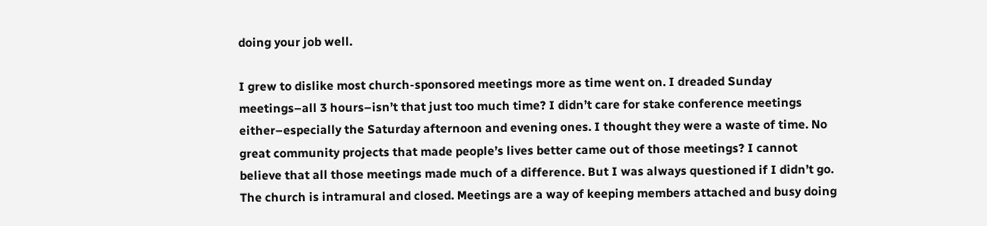doing your job well.

I grew to dislike most church-sponsored meetings more as time went on. I dreaded Sunday meetings–all 3 hours–isn’t that just too much time? I didn’t care for stake conference meetings either–especially the Saturday afternoon and evening ones. I thought they were a waste of time. No great community projects that made people’s lives better came out of those meetings? I cannot believe that all those meetings made much of a difference. But I was always questioned if I didn’t go. The church is intramural and closed. Meetings are a way of keeping members attached and busy doing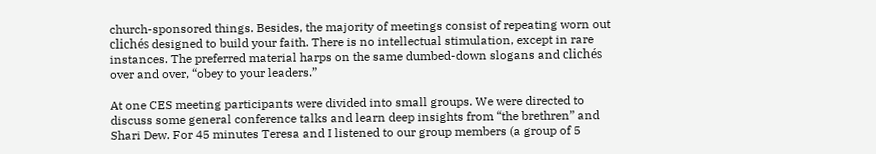church-sponsored things. Besides, the majority of meetings consist of repeating worn out clichés designed to build your faith. There is no intellectual stimulation, except in rare instances. The preferred material harps on the same dumbed-down slogans and clichés over and over, “obey to your leaders.”

At one CES meeting participants were divided into small groups. We were directed to discuss some general conference talks and learn deep insights from “the brethren” and Shari Dew. For 45 minutes Teresa and I listened to our group members (a group of 5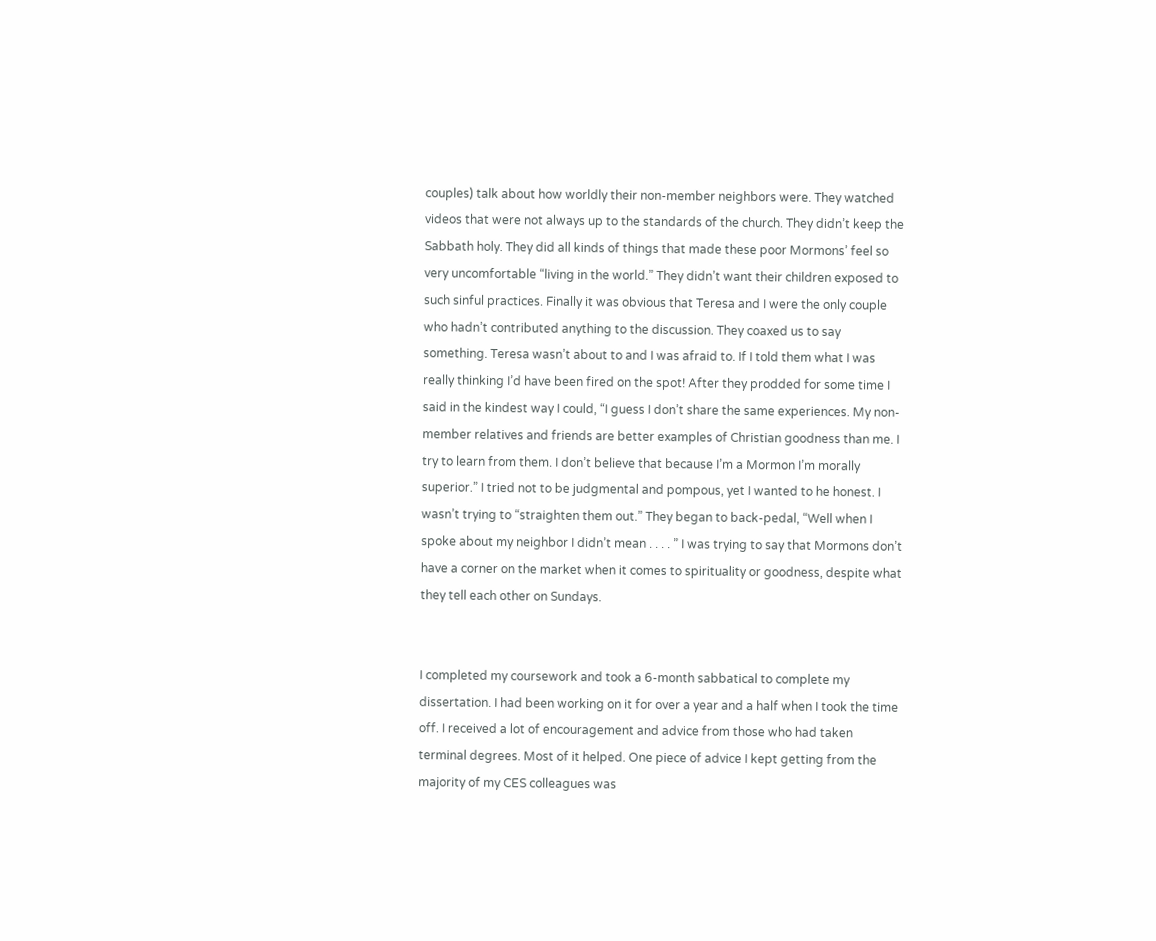couples) talk about how worldly their non-member neighbors were. They watched videos that were not always up to the standards of the church. They didn’t keep the Sabbath holy. They did all kinds of things that made these poor Mormons’ feel so very uncomfortable “living in the world.” They didn’t want their children exposed to such sinful practices. Finally it was obvious that Teresa and I were the only couple who hadn’t contributed anything to the discussion. They coaxed us to say something. Teresa wasn’t about to and I was afraid to. If I told them what I was really thinking I’d have been fired on the spot! After they prodded for some time I said in the kindest way I could, “I guess I don’t share the same experiences. My non-member relatives and friends are better examples of Christian goodness than me. I try to learn from them. I don’t believe that because I’m a Mormon I’m morally superior.” I tried not to be judgmental and pompous, yet I wanted to he honest. I wasn’t trying to “straighten them out.” They began to back-pedal, “Well when I spoke about my neighbor I didn’t mean . . . . ” I was trying to say that Mormons don’t have a corner on the market when it comes to spirituality or goodness, despite what they tell each other on Sundays.


I completed my coursework and took a 6-month sabbatical to complete my dissertation. I had been working on it for over a year and a half when I took the time off. I received a lot of encouragement and advice from those who had taken terminal degrees. Most of it helped. One piece of advice I kept getting from the majority of my CES colleagues was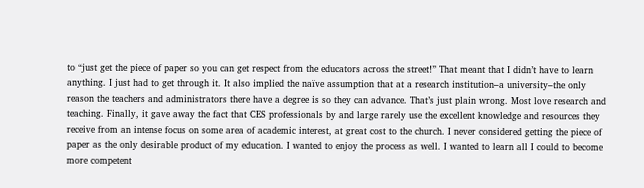to “just get the piece of paper so you can get respect from the educators across the street!” That meant that I didn’t have to learn anything. I just had to get through it. It also implied the naïve assumption that at a research institution–a university–the only reason the teachers and administrators there have a degree is so they can advance. That’s just plain wrong. Most love research and teaching. Finally, it gave away the fact that CES professionals by and large rarely use the excellent knowledge and resources they receive from an intense focus on some area of academic interest, at great cost to the church. I never considered getting the piece of paper as the only desirable product of my education. I wanted to enjoy the process as well. I wanted to learn all I could to become more competent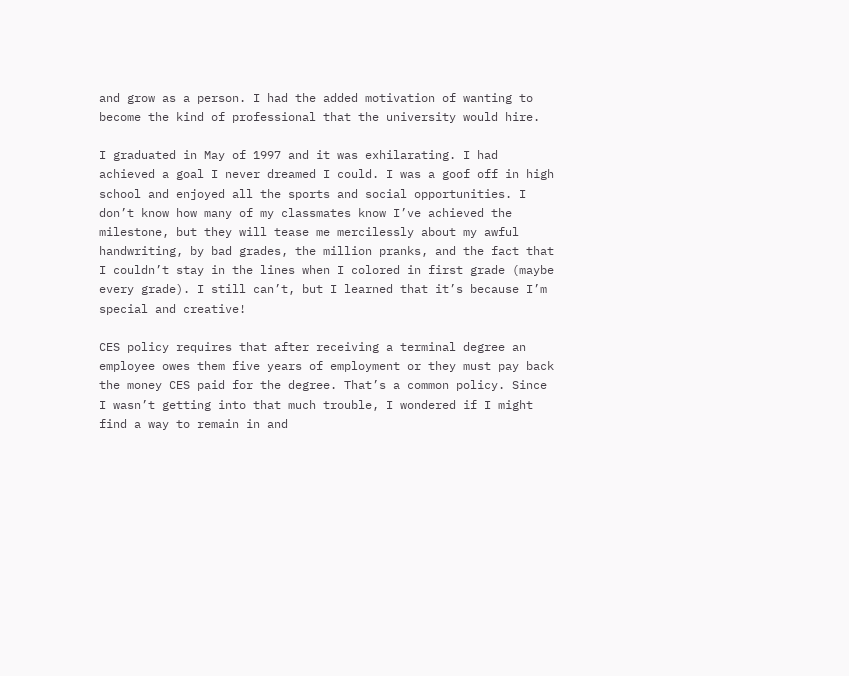and grow as a person. I had the added motivation of wanting to become the kind of professional that the university would hire.

I graduated in May of 1997 and it was exhilarating. I had achieved a goal I never dreamed I could. I was a goof off in high school and enjoyed all the sports and social opportunities. I don’t know how many of my classmates know I’ve achieved the milestone, but they will tease me mercilessly about my awful handwriting, by bad grades, the million pranks, and the fact that I couldn’t stay in the lines when I colored in first grade (maybe every grade). I still can’t, but I learned that it’s because I’m special and creative!

CES policy requires that after receiving a terminal degree an employee owes them five years of employment or they must pay back the money CES paid for the degree. That’s a common policy. Since I wasn’t getting into that much trouble, I wondered if I might find a way to remain in and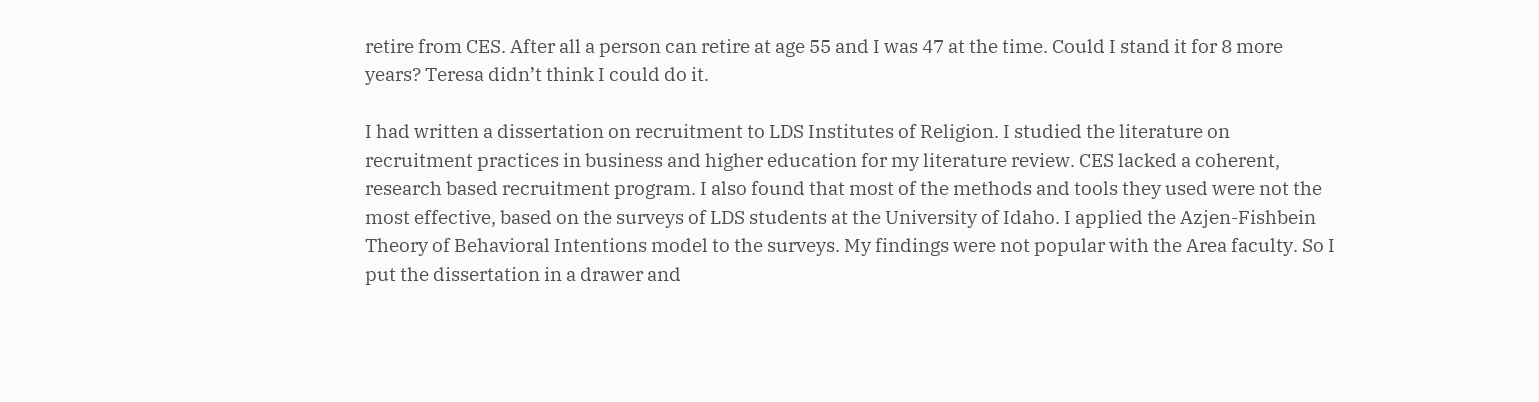retire from CES. After all a person can retire at age 55 and I was 47 at the time. Could I stand it for 8 more years? Teresa didn’t think I could do it.

I had written a dissertation on recruitment to LDS Institutes of Religion. I studied the literature on recruitment practices in business and higher education for my literature review. CES lacked a coherent, research based recruitment program. I also found that most of the methods and tools they used were not the most effective, based on the surveys of LDS students at the University of Idaho. I applied the Azjen-Fishbein Theory of Behavioral Intentions model to the surveys. My findings were not popular with the Area faculty. So I put the dissertation in a drawer and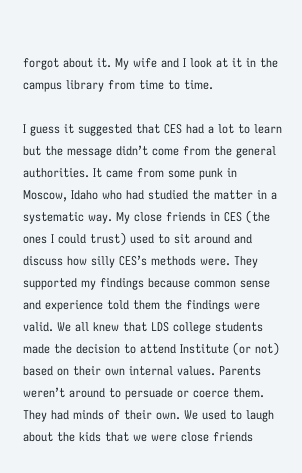forgot about it. My wife and I look at it in the campus library from time to time.

I guess it suggested that CES had a lot to learn but the message didn’t come from the general authorities. It came from some punk in Moscow, Idaho who had studied the matter in a systematic way. My close friends in CES (the ones I could trust) used to sit around and discuss how silly CES’s methods were. They supported my findings because common sense and experience told them the findings were valid. We all knew that LDS college students made the decision to attend Institute (or not) based on their own internal values. Parents weren’t around to persuade or coerce them. They had minds of their own. We used to laugh about the kids that we were close friends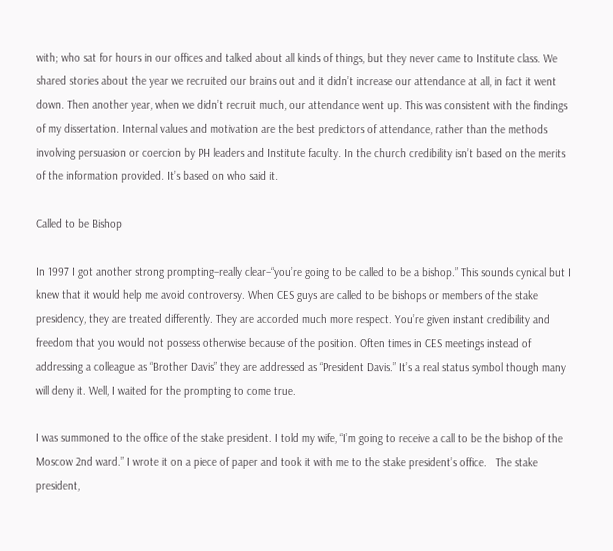with; who sat for hours in our offices and talked about all kinds of things, but they never came to Institute class. We shared stories about the year we recruited our brains out and it didn’t increase our attendance at all, in fact it went down. Then another year, when we didn’t recruit much, our attendance went up. This was consistent with the findings of my dissertation. Internal values and motivation are the best predictors of attendance, rather than the methods involving persuasion or coercion by PH leaders and Institute faculty. In the church credibility isn’t based on the merits of the information provided. It’s based on who said it.

Called to be Bishop

In 1997 I got another strong prompting–really clear–“you’re going to be called to be a bishop.” This sounds cynical but I knew that it would help me avoid controversy. When CES guys are called to be bishops or members of the stake presidency, they are treated differently. They are accorded much more respect. You’re given instant credibility and freedom that you would not possess otherwise because of the position. Often times in CES meetings instead of addressing a colleague as “Brother Davis” they are addressed as “President Davis.” It’s a real status symbol though many will deny it. Well, I waited for the prompting to come true.

I was summoned to the office of the stake president. I told my wife, “I’m going to receive a call to be the bishop of the Moscow 2nd ward.” I wrote it on a piece of paper and took it with me to the stake president’s office.   The stake president,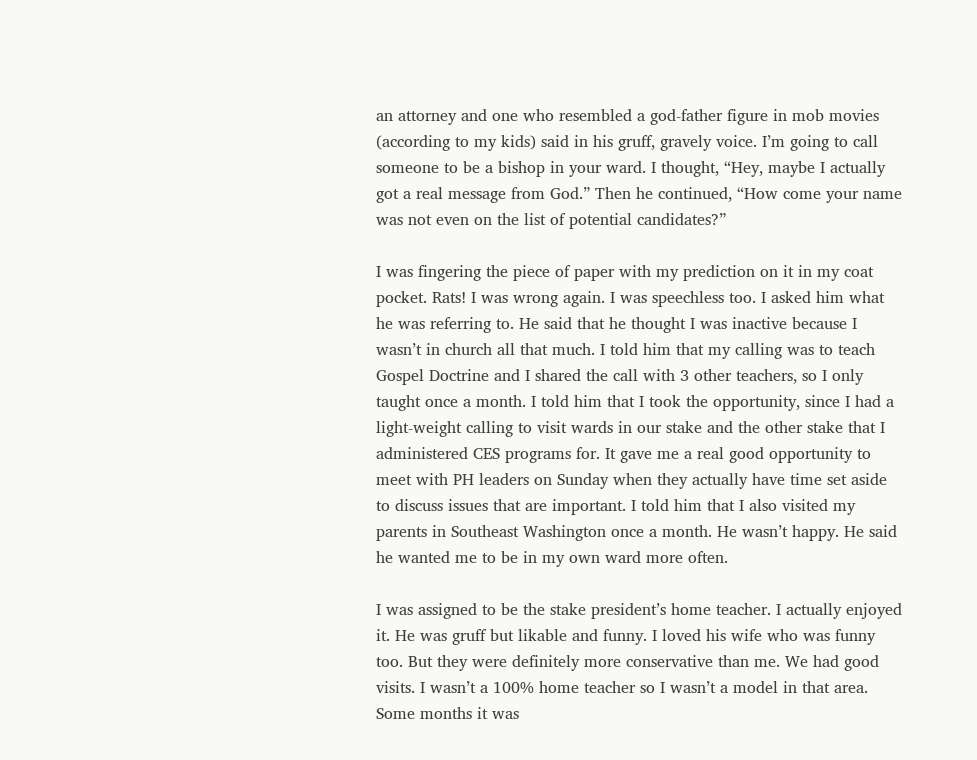an attorney and one who resembled a god-father figure in mob movies (according to my kids) said in his gruff, gravely voice. I’m going to call someone to be a bishop in your ward. I thought, “Hey, maybe I actually got a real message from God.” Then he continued, “How come your name was not even on the list of potential candidates?”

I was fingering the piece of paper with my prediction on it in my coat pocket. Rats! I was wrong again. I was speechless too. I asked him what he was referring to. He said that he thought I was inactive because I wasn’t in church all that much. I told him that my calling was to teach Gospel Doctrine and I shared the call with 3 other teachers, so I only taught once a month. I told him that I took the opportunity, since I had a light-weight calling to visit wards in our stake and the other stake that I administered CES programs for. It gave me a real good opportunity to meet with PH leaders on Sunday when they actually have time set aside to discuss issues that are important. I told him that I also visited my parents in Southeast Washington once a month. He wasn’t happy. He said he wanted me to be in my own ward more often.

I was assigned to be the stake president’s home teacher. I actually enjoyed it. He was gruff but likable and funny. I loved his wife who was funny too. But they were definitely more conservative than me. We had good visits. I wasn’t a 100% home teacher so I wasn’t a model in that area. Some months it was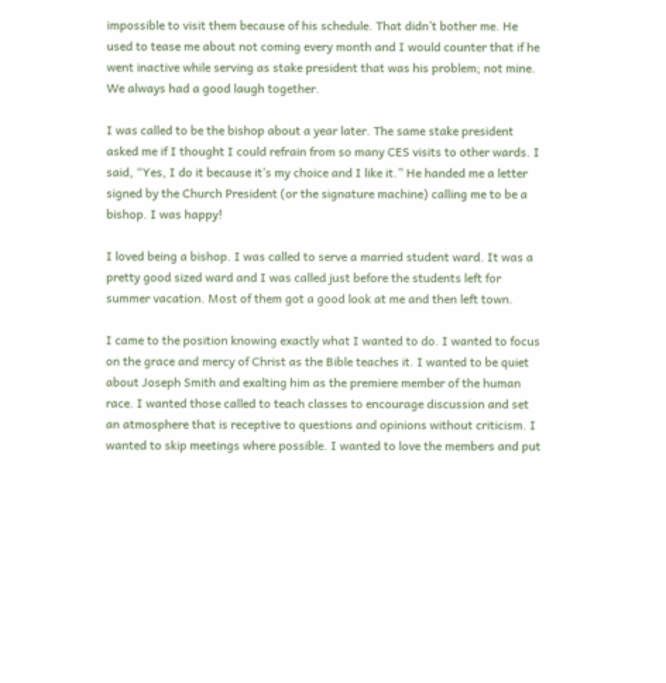impossible to visit them because of his schedule. That didn’t bother me. He used to tease me about not coming every month and I would counter that if he went inactive while serving as stake president that was his problem; not mine. We always had a good laugh together.

I was called to be the bishop about a year later. The same stake president asked me if I thought I could refrain from so many CES visits to other wards. I said, “Yes, I do it because it’s my choice and I like it.” He handed me a letter signed by the Church President (or the signature machine) calling me to be a bishop. I was happy!

I loved being a bishop. I was called to serve a married student ward. It was a pretty good sized ward and I was called just before the students left for summer vacation. Most of them got a good look at me and then left town.

I came to the position knowing exactly what I wanted to do. I wanted to focus on the grace and mercy of Christ as the Bible teaches it. I wanted to be quiet about Joseph Smith and exalting him as the premiere member of the human race. I wanted those called to teach classes to encourage discussion and set an atmosphere that is receptive to questions and opinions without criticism. I wanted to skip meetings where possible. I wanted to love the members and put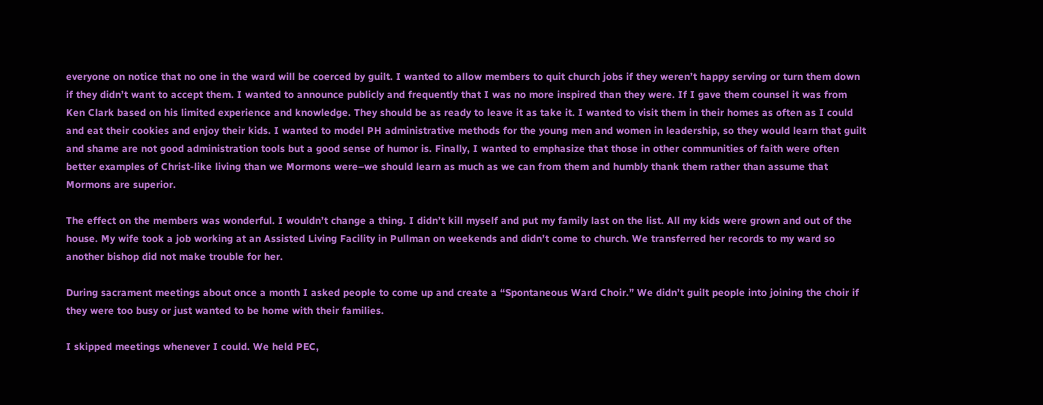everyone on notice that no one in the ward will be coerced by guilt. I wanted to allow members to quit church jobs if they weren’t happy serving or turn them down if they didn’t want to accept them. I wanted to announce publicly and frequently that I was no more inspired than they were. If I gave them counsel it was from Ken Clark based on his limited experience and knowledge. They should be as ready to leave it as take it. I wanted to visit them in their homes as often as I could and eat their cookies and enjoy their kids. I wanted to model PH administrative methods for the young men and women in leadership, so they would learn that guilt and shame are not good administration tools but a good sense of humor is. Finally, I wanted to emphasize that those in other communities of faith were often better examples of Christ-like living than we Mormons were–we should learn as much as we can from them and humbly thank them rather than assume that Mormons are superior.

The effect on the members was wonderful. I wouldn’t change a thing. I didn’t kill myself and put my family last on the list. All my kids were grown and out of the house. My wife took a job working at an Assisted Living Facility in Pullman on weekends and didn’t come to church. We transferred her records to my ward so another bishop did not make trouble for her.

During sacrament meetings about once a month I asked people to come up and create a “Spontaneous Ward Choir.” We didn’t guilt people into joining the choir if they were too busy or just wanted to be home with their families.

I skipped meetings whenever I could. We held PEC,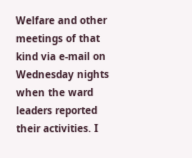Welfare and other meetings of that kind via e-mail on Wednesday nights when the ward leaders reported their activities. I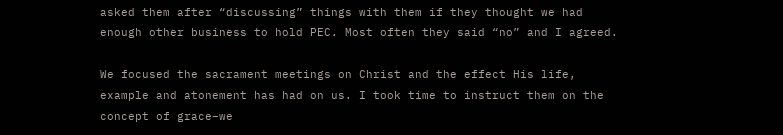asked them after “discussing” things with them if they thought we had enough other business to hold PEC. Most often they said “no” and I agreed.

We focused the sacrament meetings on Christ and the effect His life, example and atonement has had on us. I took time to instruct them on the concept of grace–we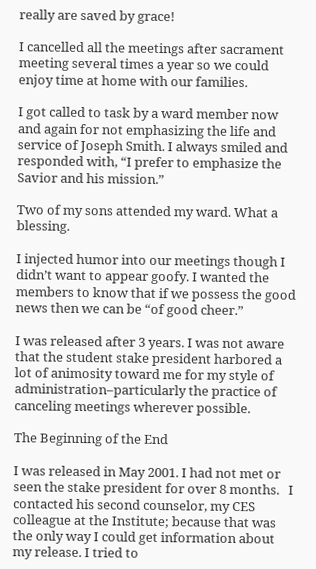really are saved by grace!

I cancelled all the meetings after sacrament meeting several times a year so we could enjoy time at home with our families.

I got called to task by a ward member now and again for not emphasizing the life and service of Joseph Smith. I always smiled and responded with, “I prefer to emphasize the Savior and his mission.”

Two of my sons attended my ward. What a blessing.

I injected humor into our meetings though I didn’t want to appear goofy. I wanted the members to know that if we possess the good news then we can be “of good cheer.”

I was released after 3 years. I was not aware that the student stake president harbored a lot of animosity toward me for my style of administration–particularly the practice of canceling meetings wherever possible.

The Beginning of the End

I was released in May 2001. I had not met or seen the stake president for over 8 months.   I contacted his second counselor, my CES colleague at the Institute; because that was the only way I could get information about my release. I tried to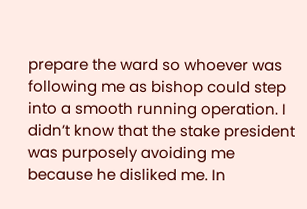prepare the ward so whoever was following me as bishop could step into a smooth running operation. I didn’t know that the stake president was purposely avoiding me because he disliked me. In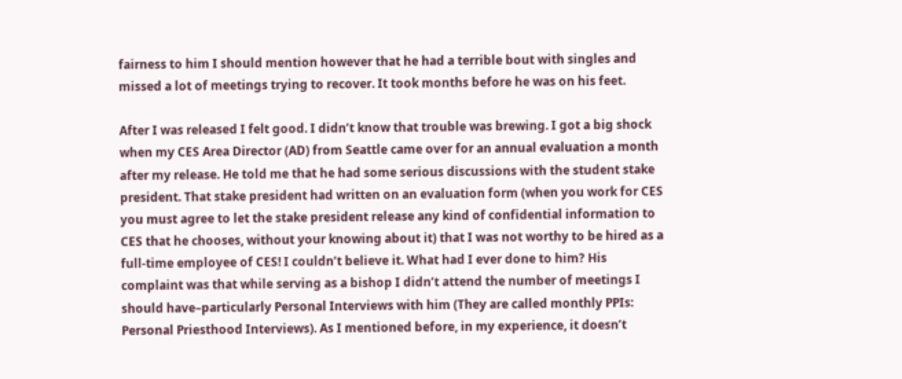fairness to him I should mention however that he had a terrible bout with singles and missed a lot of meetings trying to recover. It took months before he was on his feet.

After I was released I felt good. I didn’t know that trouble was brewing. I got a big shock when my CES Area Director (AD) from Seattle came over for an annual evaluation a month after my release. He told me that he had some serious discussions with the student stake president. That stake president had written on an evaluation form (when you work for CES you must agree to let the stake president release any kind of confidential information to CES that he chooses, without your knowing about it) that I was not worthy to be hired as a full-time employee of CES! I couldn’t believe it. What had I ever done to him? His complaint was that while serving as a bishop I didn’t attend the number of meetings I should have–particularly Personal Interviews with him (They are called monthly PPIs: Personal Priesthood Interviews). As I mentioned before, in my experience, it doesn’t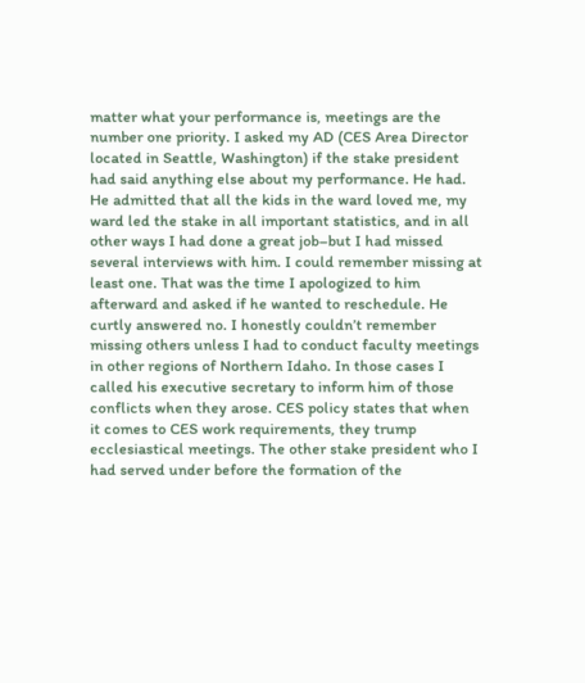matter what your performance is, meetings are the number one priority. I asked my AD (CES Area Director located in Seattle, Washington) if the stake president had said anything else about my performance. He had. He admitted that all the kids in the ward loved me, my ward led the stake in all important statistics, and in all other ways I had done a great job–but I had missed several interviews with him. I could remember missing at least one. That was the time I apologized to him afterward and asked if he wanted to reschedule. He curtly answered no. I honestly couldn’t remember missing others unless I had to conduct faculty meetings in other regions of Northern Idaho. In those cases I called his executive secretary to inform him of those conflicts when they arose. CES policy states that when it comes to CES work requirements, they trump ecclesiastical meetings. The other stake president who I had served under before the formation of the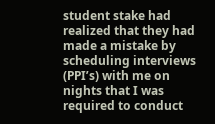student stake had realized that they had made a mistake by scheduling interviews (PPI’s) with me on nights that I was required to conduct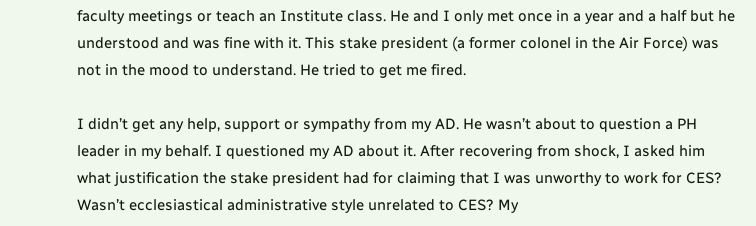faculty meetings or teach an Institute class. He and I only met once in a year and a half but he understood and was fine with it. This stake president (a former colonel in the Air Force) was not in the mood to understand. He tried to get me fired.

I didn’t get any help, support or sympathy from my AD. He wasn’t about to question a PH leader in my behalf. I questioned my AD about it. After recovering from shock, I asked him what justification the stake president had for claiming that I was unworthy to work for CES? Wasn’t ecclesiastical administrative style unrelated to CES? My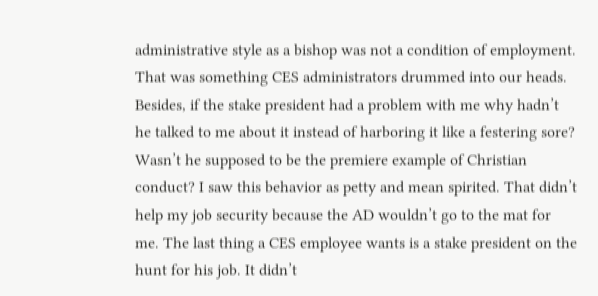administrative style as a bishop was not a condition of employment. That was something CES administrators drummed into our heads. Besides, if the stake president had a problem with me why hadn’t he talked to me about it instead of harboring it like a festering sore? Wasn’t he supposed to be the premiere example of Christian conduct? I saw this behavior as petty and mean spirited. That didn’t help my job security because the AD wouldn’t go to the mat for me. The last thing a CES employee wants is a stake president on the hunt for his job. It didn’t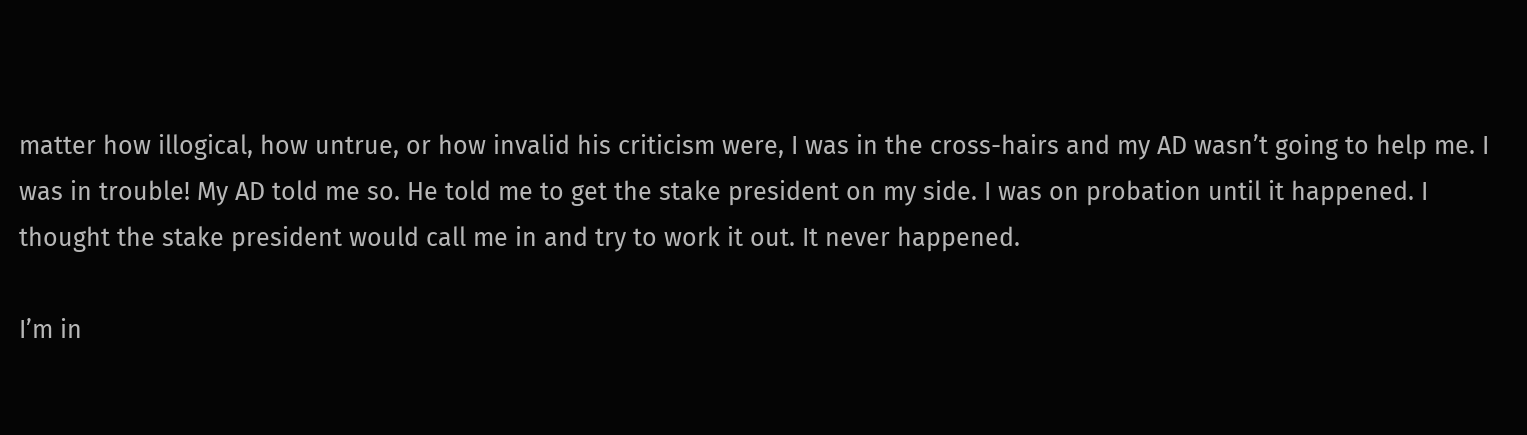matter how illogical, how untrue, or how invalid his criticism were, I was in the cross-hairs and my AD wasn’t going to help me. I was in trouble! My AD told me so. He told me to get the stake president on my side. I was on probation until it happened. I thought the stake president would call me in and try to work it out. It never happened.

I’m in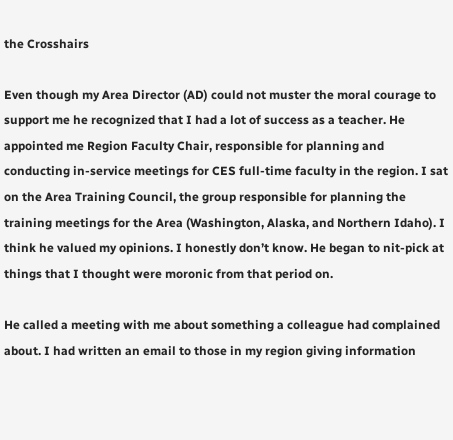the Crosshairs

Even though my Area Director (AD) could not muster the moral courage to support me he recognized that I had a lot of success as a teacher. He appointed me Region Faculty Chair, responsible for planning and conducting in-service meetings for CES full-time faculty in the region. I sat on the Area Training Council, the group responsible for planning the training meetings for the Area (Washington, Alaska, and Northern Idaho). I think he valued my opinions. I honestly don’t know. He began to nit-pick at things that I thought were moronic from that period on.

He called a meeting with me about something a colleague had complained about. I had written an email to those in my region giving information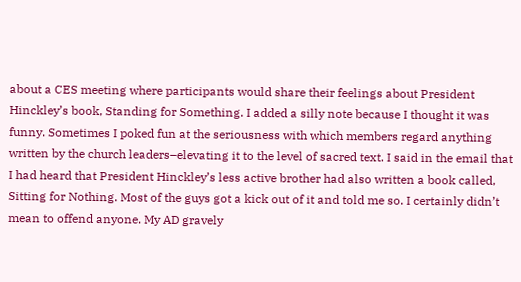about a CES meeting where participants would share their feelings about President Hinckley’s book, Standing for Something. I added a silly note because I thought it was funny. Sometimes I poked fun at the seriousness with which members regard anything written by the church leaders–elevating it to the level of sacred text. I said in the email that I had heard that President Hinckley’s less active brother had also written a book called, Sitting for Nothing. Most of the guys got a kick out of it and told me so. I certainly didn’t mean to offend anyone. My AD gravely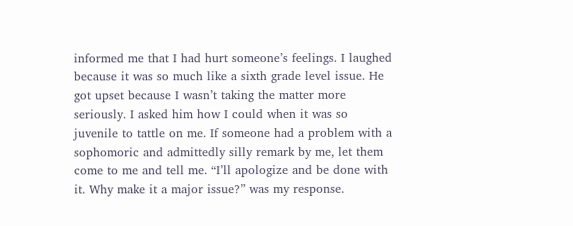informed me that I had hurt someone’s feelings. I laughed because it was so much like a sixth grade level issue. He got upset because I wasn’t taking the matter more seriously. I asked him how I could when it was so juvenile to tattle on me. If someone had a problem with a sophomoric and admittedly silly remark by me, let them come to me and tell me. “I’ll apologize and be done with it. Why make it a major issue?” was my response.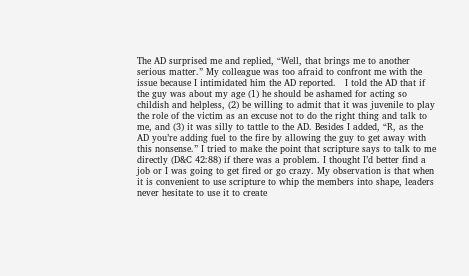The AD surprised me and replied, “Well, that brings me to another serious matter.” My colleague was too afraid to confront me with the issue because I intimidated him the AD reported.   I told the AD that if the guy was about my age (1) he should be ashamed for acting so childish and helpless, (2) be willing to admit that it was juvenile to play the role of the victim as an excuse not to do the right thing and talk to me, and (3) it was silly to tattle to the AD. Besides I added, “R, as the AD you’re adding fuel to the fire by allowing the guy to get away with this nonsense.” I tried to make the point that scripture says to talk to me directly (D&C 42:88) if there was a problem. I thought I’d better find a job or I was going to get fired or go crazy. My observation is that when it is convenient to use scripture to whip the members into shape, leaders never hesitate to use it to create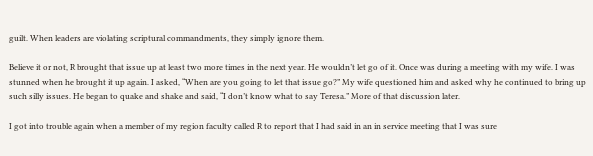guilt. When leaders are violating scriptural commandments, they simply ignore them.

Believe it or not, R brought that issue up at least two more times in the next year. He wouldn’t let go of it. Once was during a meeting with my wife. I was stunned when he brought it up again. I asked, “When are you going to let that issue go?” My wife questioned him and asked why he continued to bring up such silly issues. He began to quake and shake and said, “I don’t know what to say Teresa.” More of that discussion later.

I got into trouble again when a member of my region faculty called R to report that I had said in an in service meeting that I was sure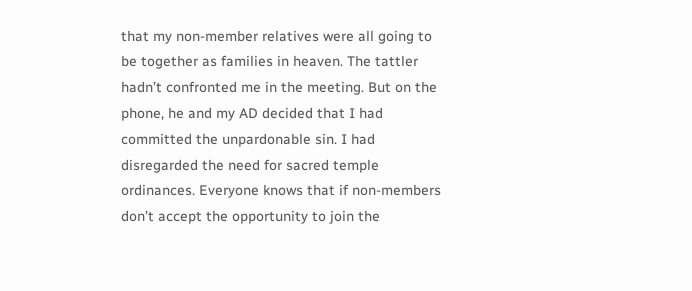that my non-member relatives were all going to be together as families in heaven. The tattler hadn’t confronted me in the meeting. But on the phone, he and my AD decided that I had committed the unpardonable sin. I had disregarded the need for sacred temple ordinances. Everyone knows that if non-members don’t accept the opportunity to join the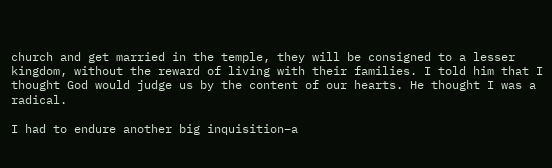church and get married in the temple, they will be consigned to a lesser kingdom, without the reward of living with their families. I told him that I thought God would judge us by the content of our hearts. He thought I was a radical.

I had to endure another big inquisition–a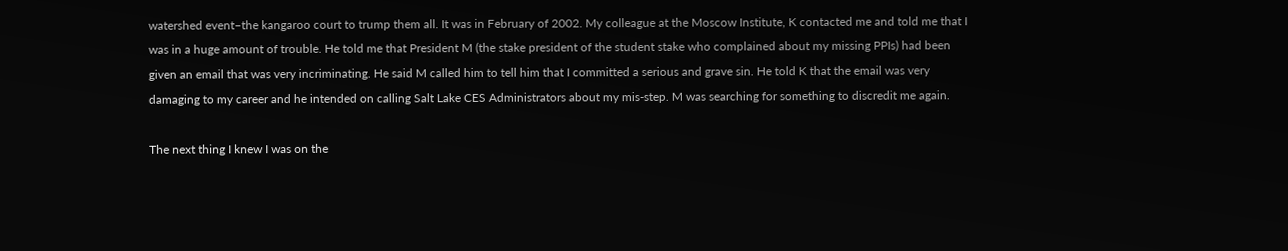watershed event–the kangaroo court to trump them all. It was in February of 2002. My colleague at the Moscow Institute, K contacted me and told me that I was in a huge amount of trouble. He told me that President M (the stake president of the student stake who complained about my missing PPIs) had been given an email that was very incriminating. He said M called him to tell him that I committed a serious and grave sin. He told K that the email was very damaging to my career and he intended on calling Salt Lake CES Administrators about my mis-step. M was searching for something to discredit me again.

The next thing I knew I was on the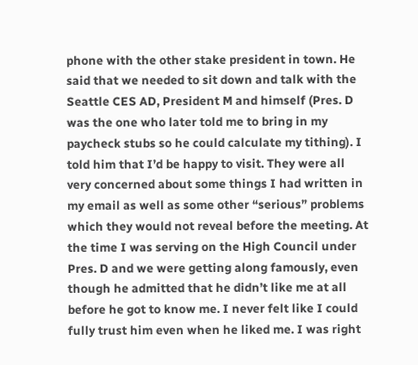phone with the other stake president in town. He said that we needed to sit down and talk with the Seattle CES AD, President M and himself (Pres. D was the one who later told me to bring in my paycheck stubs so he could calculate my tithing). I told him that I’d be happy to visit. They were all very concerned about some things I had written in my email as well as some other “serious” problems which they would not reveal before the meeting. At the time I was serving on the High Council under Pres. D and we were getting along famously, even though he admitted that he didn’t like me at all before he got to know me. I never felt like I could fully trust him even when he liked me. I was right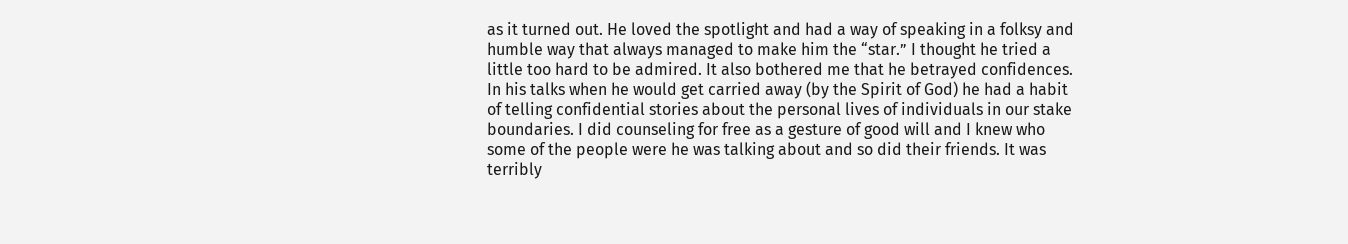as it turned out. He loved the spotlight and had a way of speaking in a folksy and humble way that always managed to make him the “star.” I thought he tried a little too hard to be admired. It also bothered me that he betrayed confidences. In his talks when he would get carried away (by the Spirit of God) he had a habit of telling confidential stories about the personal lives of individuals in our stake boundaries. I did counseling for free as a gesture of good will and I knew who some of the people were he was talking about and so did their friends. It was terribly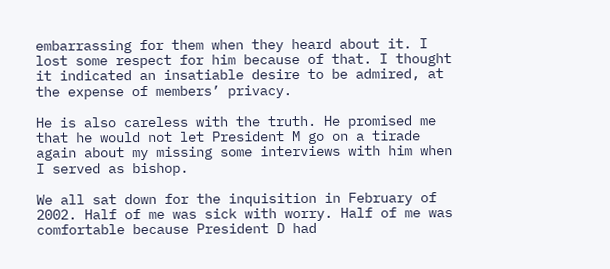embarrassing for them when they heard about it. I lost some respect for him because of that. I thought it indicated an insatiable desire to be admired, at the expense of members’ privacy.

He is also careless with the truth. He promised me that he would not let President M go on a tirade again about my missing some interviews with him when I served as bishop.

We all sat down for the inquisition in February of 2002. Half of me was sick with worry. Half of me was comfortable because President D had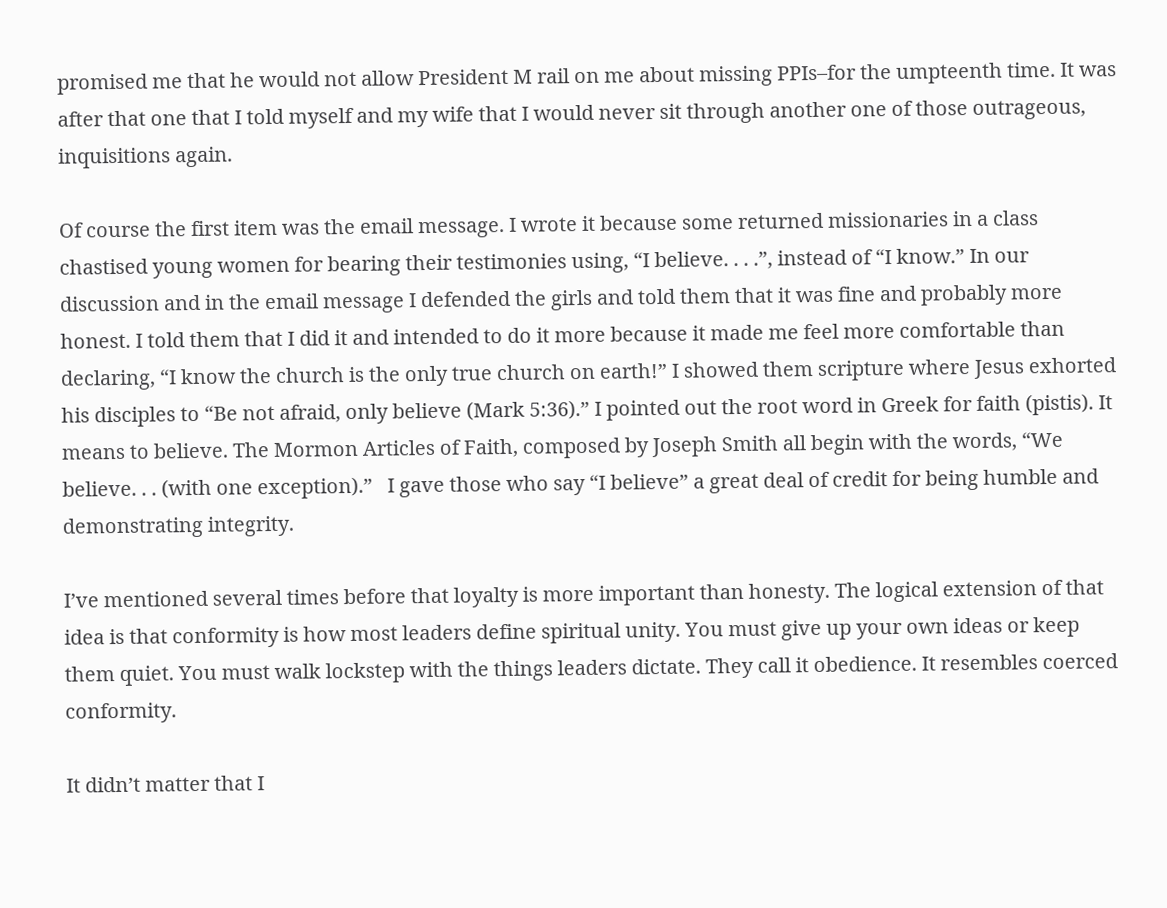promised me that he would not allow President M rail on me about missing PPIs–for the umpteenth time. It was after that one that I told myself and my wife that I would never sit through another one of those outrageous, inquisitions again.

Of course the first item was the email message. I wrote it because some returned missionaries in a class chastised young women for bearing their testimonies using, “I believe. . . .”, instead of “I know.” In our discussion and in the email message I defended the girls and told them that it was fine and probably more honest. I told them that I did it and intended to do it more because it made me feel more comfortable than declaring, “I know the church is the only true church on earth!” I showed them scripture where Jesus exhorted his disciples to “Be not afraid, only believe (Mark 5:36).” I pointed out the root word in Greek for faith (pistis). It means to believe. The Mormon Articles of Faith, composed by Joseph Smith all begin with the words, “We believe. . . (with one exception).”   I gave those who say “I believe” a great deal of credit for being humble and demonstrating integrity.

I’ve mentioned several times before that loyalty is more important than honesty. The logical extension of that idea is that conformity is how most leaders define spiritual unity. You must give up your own ideas or keep them quiet. You must walk lockstep with the things leaders dictate. They call it obedience. It resembles coerced conformity.

It didn’t matter that I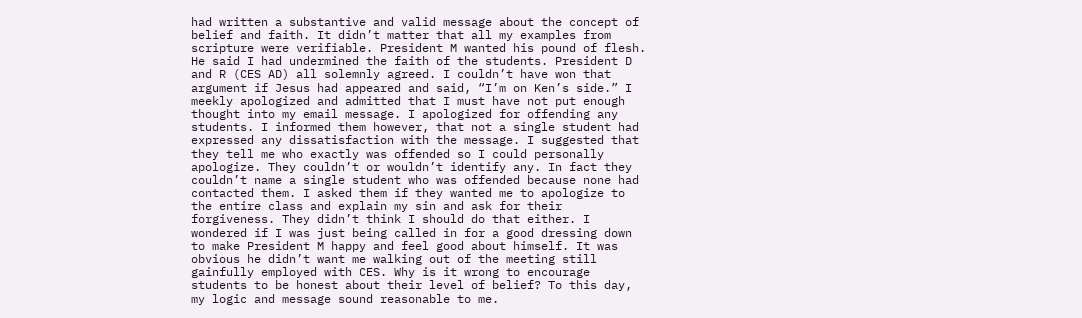had written a substantive and valid message about the concept of belief and faith. It didn’t matter that all my examples from scripture were verifiable. President M wanted his pound of flesh. He said I had undermined the faith of the students. President D and R (CES AD) all solemnly agreed. I couldn’t have won that argument if Jesus had appeared and said, “I’m on Ken’s side.” I meekly apologized and admitted that I must have not put enough thought into my email message. I apologized for offending any students. I informed them however, that not a single student had expressed any dissatisfaction with the message. I suggested that they tell me who exactly was offended so I could personally apologize. They couldn’t or wouldn’t identify any. In fact they couldn’t name a single student who was offended because none had contacted them. I asked them if they wanted me to apologize to the entire class and explain my sin and ask for their forgiveness. They didn’t think I should do that either. I wondered if I was just being called in for a good dressing down to make President M happy and feel good about himself. It was obvious he didn’t want me walking out of the meeting still gainfully employed with CES. Why is it wrong to encourage students to be honest about their level of belief? To this day, my logic and message sound reasonable to me.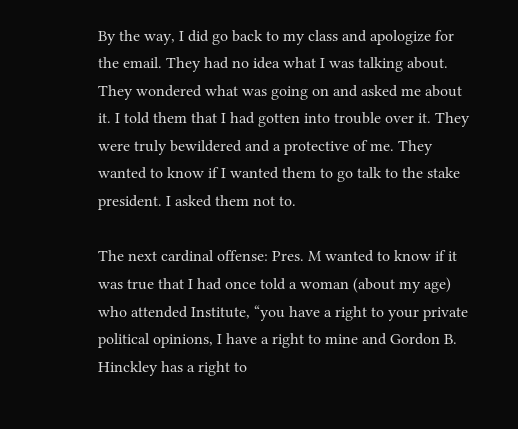By the way, I did go back to my class and apologize for the email. They had no idea what I was talking about. They wondered what was going on and asked me about it. I told them that I had gotten into trouble over it. They were truly bewildered and a protective of me. They wanted to know if I wanted them to go talk to the stake president. I asked them not to.

The next cardinal offense: Pres. M wanted to know if it was true that I had once told a woman (about my age) who attended Institute, “you have a right to your private political opinions, I have a right to mine and Gordon B. Hinckley has a right to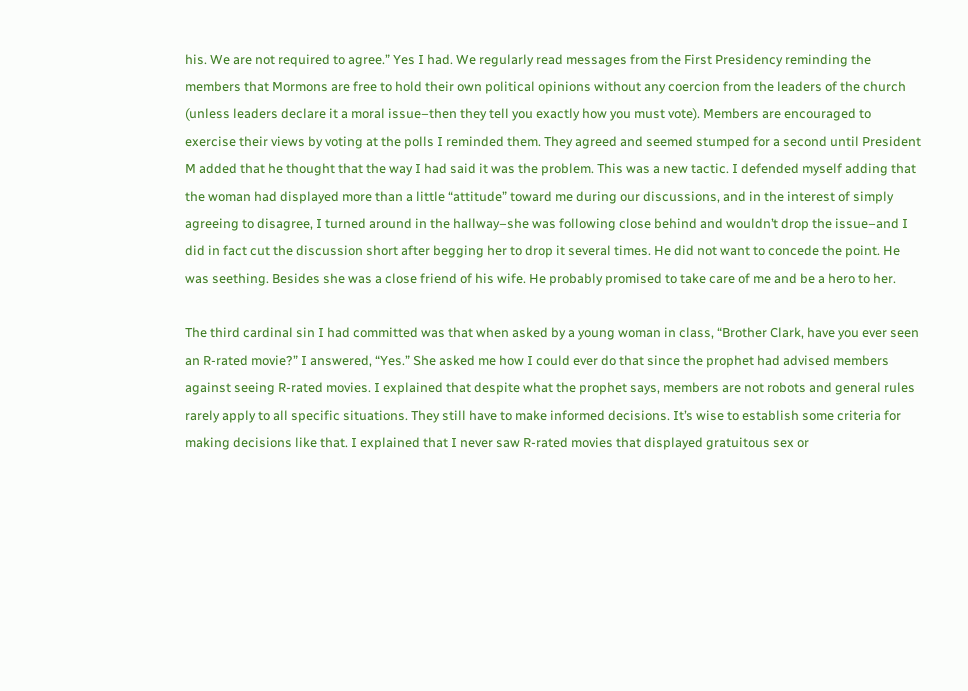his. We are not required to agree.” Yes I had. We regularly read messages from the First Presidency reminding the members that Mormons are free to hold their own political opinions without any coercion from the leaders of the church (unless leaders declare it a moral issue–then they tell you exactly how you must vote). Members are encouraged to exercise their views by voting at the polls I reminded them. They agreed and seemed stumped for a second until President M added that he thought that the way I had said it was the problem. This was a new tactic. I defended myself adding that the woman had displayed more than a little “attitude” toward me during our discussions, and in the interest of simply agreeing to disagree, I turned around in the hallway–she was following close behind and wouldn’t drop the issue–and I did in fact cut the discussion short after begging her to drop it several times. He did not want to concede the point. He was seething. Besides she was a close friend of his wife. He probably promised to take care of me and be a hero to her.

The third cardinal sin I had committed was that when asked by a young woman in class, “Brother Clark, have you ever seen an R-rated movie?” I answered, “Yes.” She asked me how I could ever do that since the prophet had advised members against seeing R-rated movies. I explained that despite what the prophet says, members are not robots and general rules rarely apply to all specific situations. They still have to make informed decisions. It’s wise to establish some criteria for making decisions like that. I explained that I never saw R-rated movies that displayed gratuitous sex or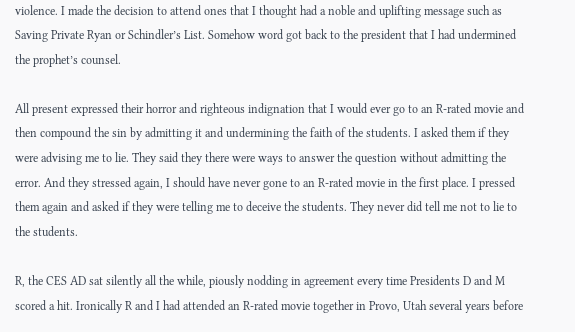violence. I made the decision to attend ones that I thought had a noble and uplifting message such as Saving Private Ryan or Schindler’s List. Somehow word got back to the president that I had undermined the prophet’s counsel.

All present expressed their horror and righteous indignation that I would ever go to an R-rated movie and then compound the sin by admitting it and undermining the faith of the students. I asked them if they were advising me to lie. They said they there were ways to answer the question without admitting the error. And they stressed again, I should have never gone to an R-rated movie in the first place. I pressed them again and asked if they were telling me to deceive the students. They never did tell me not to lie to the students.

R, the CES AD sat silently all the while, piously nodding in agreement every time Presidents D and M scored a hit. Ironically R and I had attended an R-rated movie together in Provo, Utah several years before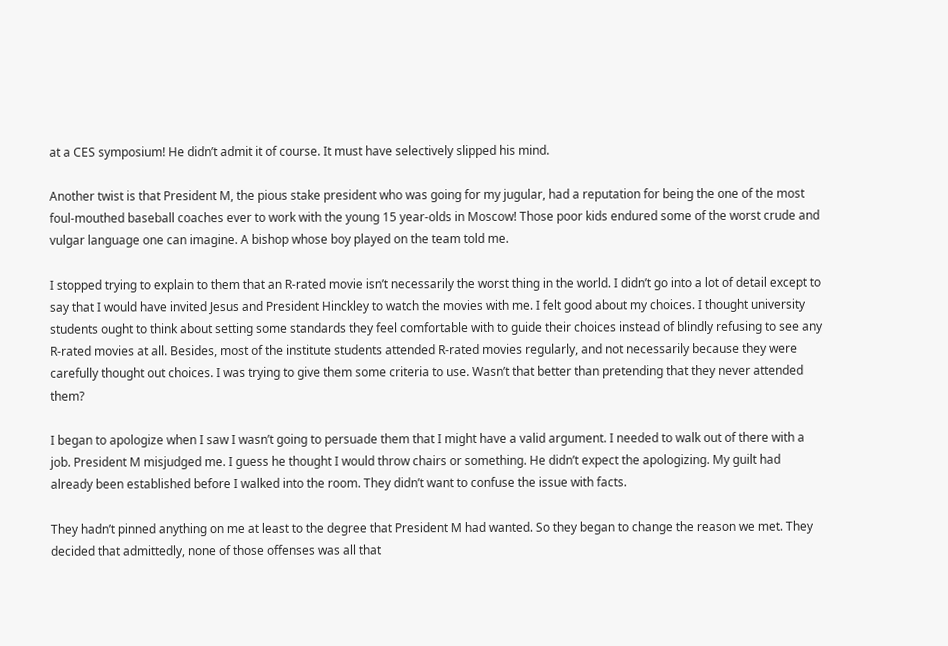at a CES symposium! He didn’t admit it of course. It must have selectively slipped his mind.

Another twist is that President M, the pious stake president who was going for my jugular, had a reputation for being the one of the most foul-mouthed baseball coaches ever to work with the young 15 year-olds in Moscow! Those poor kids endured some of the worst crude and vulgar language one can imagine. A bishop whose boy played on the team told me.

I stopped trying to explain to them that an R-rated movie isn’t necessarily the worst thing in the world. I didn’t go into a lot of detail except to say that I would have invited Jesus and President Hinckley to watch the movies with me. I felt good about my choices. I thought university students ought to think about setting some standards they feel comfortable with to guide their choices instead of blindly refusing to see any R-rated movies at all. Besides, most of the institute students attended R-rated movies regularly, and not necessarily because they were carefully thought out choices. I was trying to give them some criteria to use. Wasn’t that better than pretending that they never attended them?

I began to apologize when I saw I wasn’t going to persuade them that I might have a valid argument. I needed to walk out of there with a job. President M misjudged me. I guess he thought I would throw chairs or something. He didn’t expect the apologizing. My guilt had already been established before I walked into the room. They didn’t want to confuse the issue with facts.

They hadn’t pinned anything on me at least to the degree that President M had wanted. So they began to change the reason we met. They decided that admittedly, none of those offenses was all that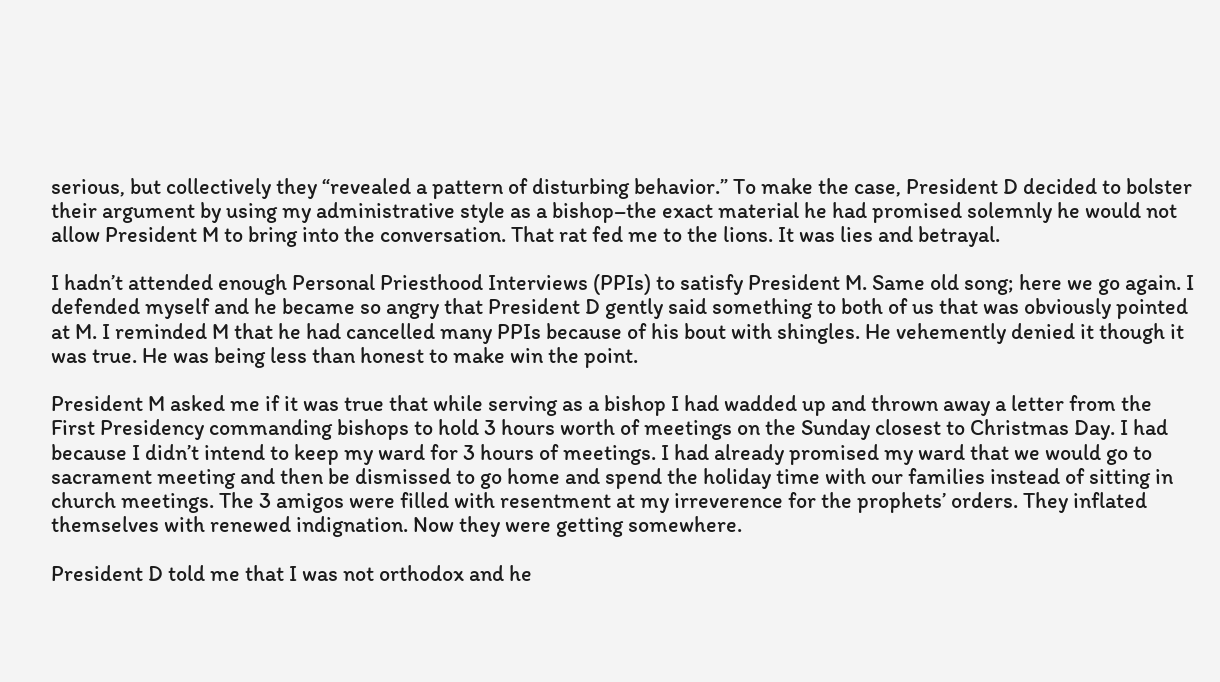serious, but collectively they “revealed a pattern of disturbing behavior.” To make the case, President D decided to bolster their argument by using my administrative style as a bishop–the exact material he had promised solemnly he would not allow President M to bring into the conversation. That rat fed me to the lions. It was lies and betrayal.

I hadn’t attended enough Personal Priesthood Interviews (PPIs) to satisfy President M. Same old song; here we go again. I defended myself and he became so angry that President D gently said something to both of us that was obviously pointed at M. I reminded M that he had cancelled many PPIs because of his bout with shingles. He vehemently denied it though it was true. He was being less than honest to make win the point.

President M asked me if it was true that while serving as a bishop I had wadded up and thrown away a letter from the First Presidency commanding bishops to hold 3 hours worth of meetings on the Sunday closest to Christmas Day. I had because I didn’t intend to keep my ward for 3 hours of meetings. I had already promised my ward that we would go to sacrament meeting and then be dismissed to go home and spend the holiday time with our families instead of sitting in church meetings. The 3 amigos were filled with resentment at my irreverence for the prophets’ orders. They inflated themselves with renewed indignation. Now they were getting somewhere.

President D told me that I was not orthodox and he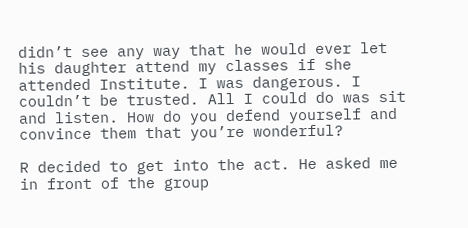didn’t see any way that he would ever let his daughter attend my classes if she attended Institute. I was dangerous. I couldn’t be trusted. All I could do was sit and listen. How do you defend yourself and convince them that you’re wonderful?

R decided to get into the act. He asked me in front of the group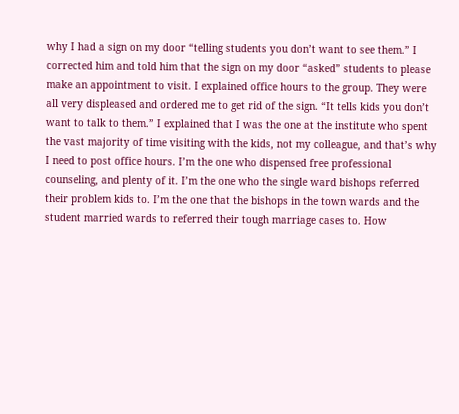why I had a sign on my door “telling students you don’t want to see them.” I corrected him and told him that the sign on my door “asked” students to please make an appointment to visit. I explained office hours to the group. They were all very displeased and ordered me to get rid of the sign. “It tells kids you don’t want to talk to them.” I explained that I was the one at the institute who spent the vast majority of time visiting with the kids, not my colleague, and that’s why I need to post office hours. I’m the one who dispensed free professional counseling, and plenty of it. I’m the one who the single ward bishops referred their problem kids to. I’m the one that the bishops in the town wards and the student married wards to referred their tough marriage cases to. How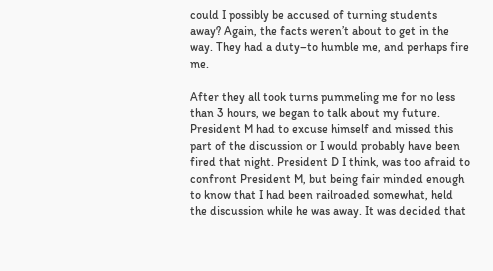could I possibly be accused of turning students away? Again, the facts weren’t about to get in the way. They had a duty–to humble me, and perhaps fire me.

After they all took turns pummeling me for no less than 3 hours, we began to talk about my future. President M had to excuse himself and missed this part of the discussion or I would probably have been fired that night. President D I think, was too afraid to confront President M, but being fair minded enough to know that I had been railroaded somewhat, held the discussion while he was away. It was decided that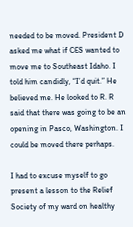needed to be moved. President D asked me what if CES wanted to move me to Southeast Idaho. I told him candidly, “I’d quit.” He believed me. He looked to R. R said that there was going to be an opening in Pasco, Washington. I could be moved there perhaps.

I had to excuse myself to go present a lesson to the Relief Society of my ward on healthy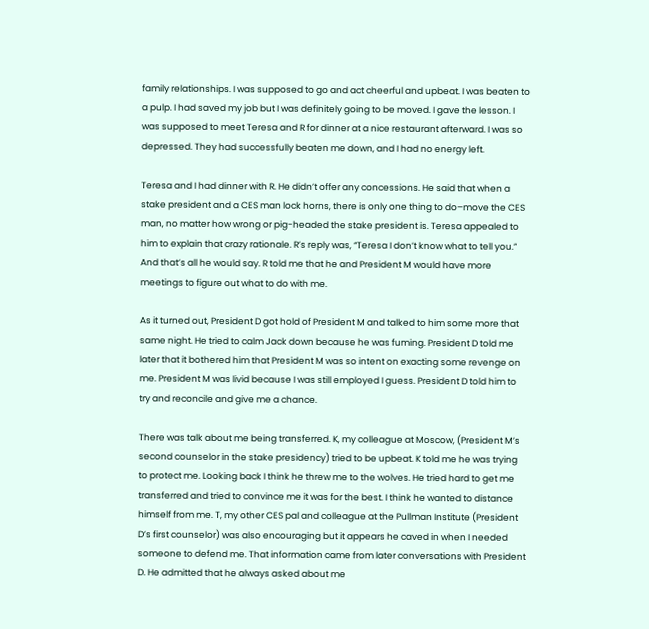family relationships. I was supposed to go and act cheerful and upbeat. I was beaten to a pulp. I had saved my job but I was definitely going to be moved. I gave the lesson. I was supposed to meet Teresa and R for dinner at a nice restaurant afterward. I was so depressed. They had successfully beaten me down, and I had no energy left.

Teresa and I had dinner with R. He didn’t offer any concessions. He said that when a stake president and a CES man lock horns, there is only one thing to do–move the CES man, no matter how wrong or pig-headed the stake president is. Teresa appealed to him to explain that crazy rationale. R’s reply was, “Teresa I don’t know what to tell you.” And that’s all he would say. R told me that he and President M would have more meetings to figure out what to do with me.

As it turned out, President D got hold of President M and talked to him some more that same night. He tried to calm Jack down because he was fuming. President D told me later that it bothered him that President M was so intent on exacting some revenge on me. President M was livid because I was still employed I guess. President D told him to try and reconcile and give me a chance.

There was talk about me being transferred. K, my colleague at Moscow, (President M’s second counselor in the stake presidency) tried to be upbeat. K told me he was trying to protect me. Looking back I think he threw me to the wolves. He tried hard to get me transferred and tried to convince me it was for the best. I think he wanted to distance himself from me. T, my other CES pal and colleague at the Pullman Institute (President D’s first counselor) was also encouraging but it appears he caved in when I needed someone to defend me. That information came from later conversations with President D. He admitted that he always asked about me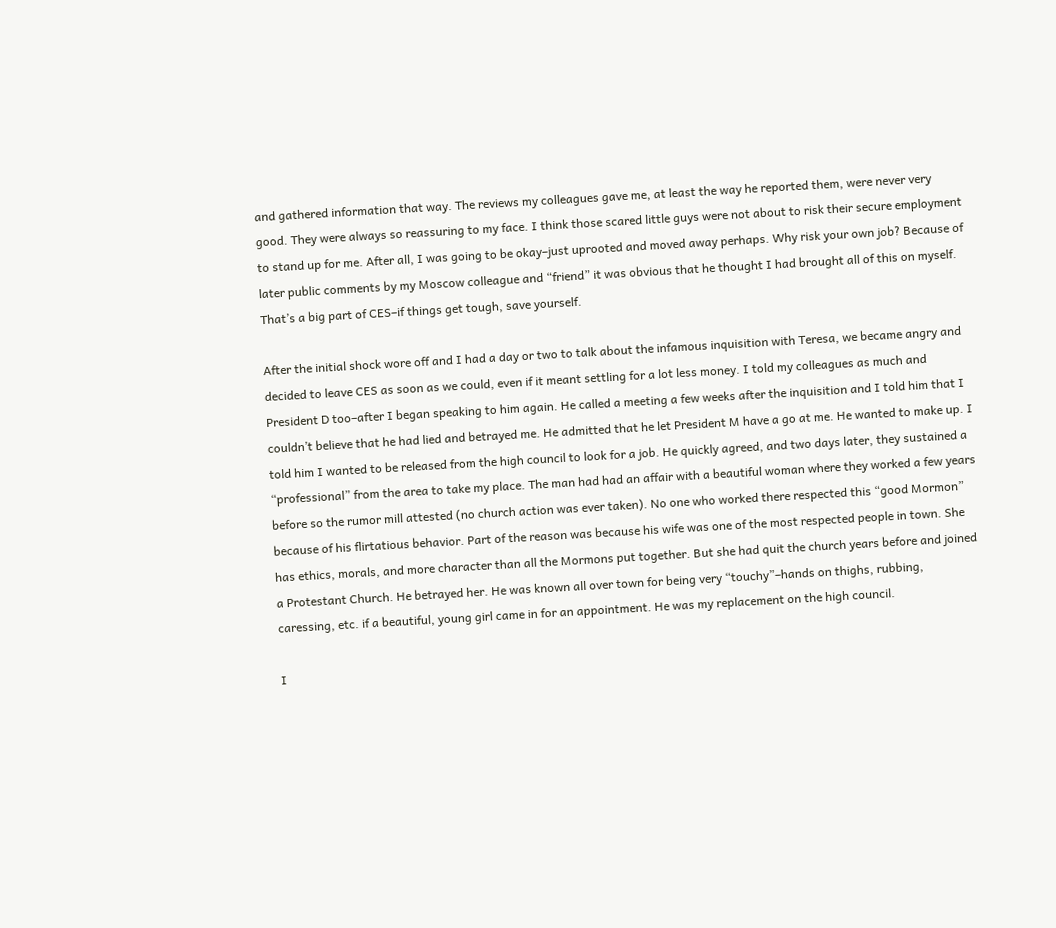and gathered information that way. The reviews my colleagues gave me, at least the way he reported them, were never very good. They were always so reassuring to my face. I think those scared little guys were not about to risk their secure employment to stand up for me. After all, I was going to be okay–just uprooted and moved away perhaps. Why risk your own job? Because of later public comments by my Moscow colleague and “friend” it was obvious that he thought I had brought all of this on myself. That’s a big part of CES–if things get tough, save yourself.

After the initial shock wore off and I had a day or two to talk about the infamous inquisition with Teresa, we became angry and decided to leave CES as soon as we could, even if it meant settling for a lot less money. I told my colleagues as much and President D too–after I began speaking to him again. He called a meeting a few weeks after the inquisition and I told him that I couldn’t believe that he had lied and betrayed me. He admitted that he let President M have a go at me. He wanted to make up. I told him I wanted to be released from the high council to look for a job. He quickly agreed, and two days later, they sustained a “professional” from the area to take my place. The man had had an affair with a beautiful woman where they worked a few years before so the rumor mill attested (no church action was ever taken). No one who worked there respected this “good Mormon” because of his flirtatious behavior. Part of the reason was because his wife was one of the most respected people in town. She has ethics, morals, and more character than all the Mormons put together. But she had quit the church years before and joined a Protestant Church. He betrayed her. He was known all over town for being very “touchy”–hands on thighs, rubbing, caressing, etc. if a beautiful, young girl came in for an appointment. He was my replacement on the high council.

I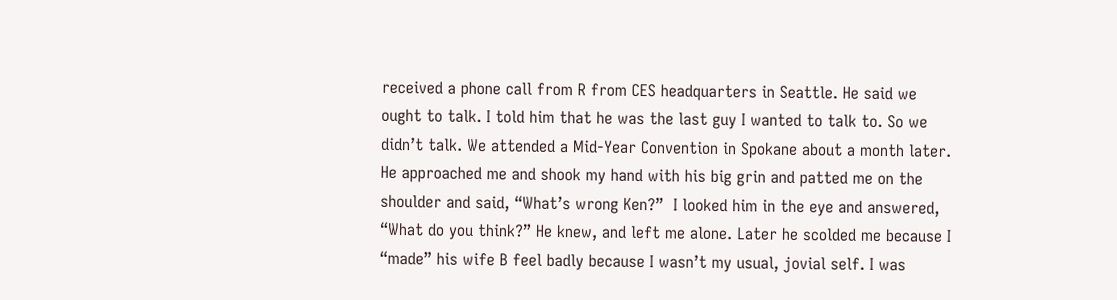received a phone call from R from CES headquarters in Seattle. He said we ought to talk. I told him that he was the last guy I wanted to talk to. So we didn’t talk. We attended a Mid-Year Convention in Spokane about a month later. He approached me and shook my hand with his big grin and patted me on the shoulder and said, “What’s wrong Ken?”  I looked him in the eye and answered, “What do you think?” He knew, and left me alone. Later he scolded me because I “made” his wife B feel badly because I wasn’t my usual, jovial self. I was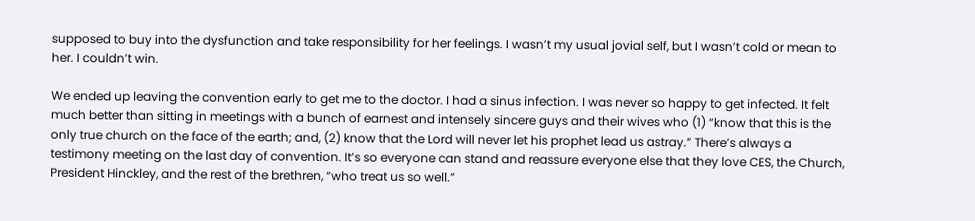supposed to buy into the dysfunction and take responsibility for her feelings. I wasn’t my usual jovial self, but I wasn’t cold or mean to her. I couldn’t win.

We ended up leaving the convention early to get me to the doctor. I had a sinus infection. I was never so happy to get infected. It felt much better than sitting in meetings with a bunch of earnest and intensely sincere guys and their wives who (1) “know that this is the only true church on the face of the earth; and, (2) know that the Lord will never let his prophet lead us astray.” There’s always a testimony meeting on the last day of convention. It’s so everyone can stand and reassure everyone else that they love CES, the Church, President Hinckley, and the rest of the brethren, “who treat us so well.”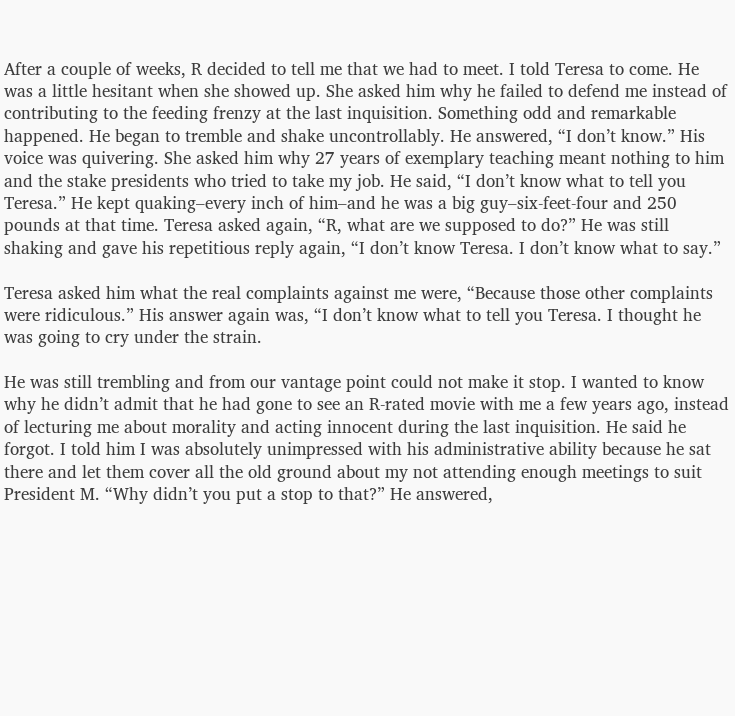After a couple of weeks, R decided to tell me that we had to meet. I told Teresa to come. He was a little hesitant when she showed up. She asked him why he failed to defend me instead of contributing to the feeding frenzy at the last inquisition. Something odd and remarkable happened. He began to tremble and shake uncontrollably. He answered, “I don’t know.” His voice was quivering. She asked him why 27 years of exemplary teaching meant nothing to him and the stake presidents who tried to take my job. He said, “I don’t know what to tell you Teresa.” He kept quaking–every inch of him–and he was a big guy–six-feet-four and 250 pounds at that time. Teresa asked again, “R, what are we supposed to do?” He was still shaking and gave his repetitious reply again, “I don’t know Teresa. I don’t know what to say.”

Teresa asked him what the real complaints against me were, “Because those other complaints were ridiculous.” His answer again was, “I don’t know what to tell you Teresa. I thought he was going to cry under the strain.

He was still trembling and from our vantage point could not make it stop. I wanted to know why he didn’t admit that he had gone to see an R-rated movie with me a few years ago, instead of lecturing me about morality and acting innocent during the last inquisition. He said he forgot. I told him I was absolutely unimpressed with his administrative ability because he sat there and let them cover all the old ground about my not attending enough meetings to suit President M. “Why didn’t you put a stop to that?” He answered,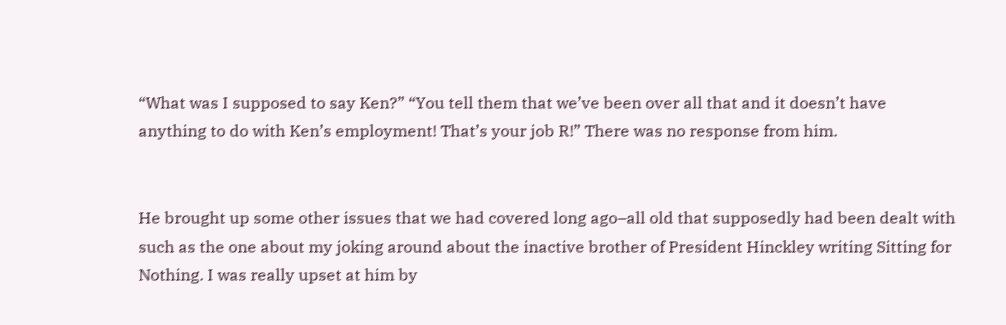“What was I supposed to say Ken?” “You tell them that we’ve been over all that and it doesn’t have anything to do with Ken’s employment! That’s your job R!” There was no response from him.


He brought up some other issues that we had covered long ago–all old that supposedly had been dealt with such as the one about my joking around about the inactive brother of President Hinckley writing Sitting for Nothing. I was really upset at him by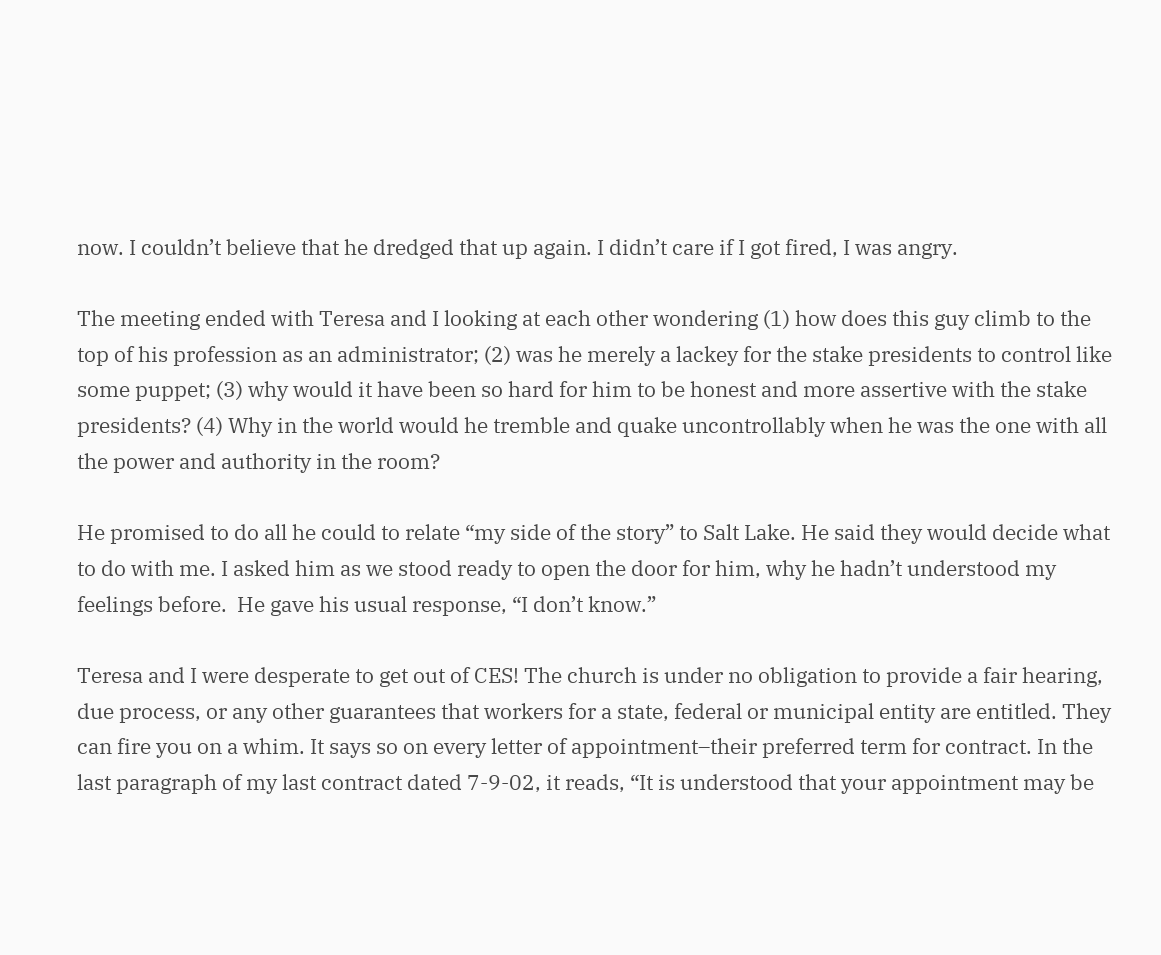now. I couldn’t believe that he dredged that up again. I didn’t care if I got fired, I was angry.

The meeting ended with Teresa and I looking at each other wondering (1) how does this guy climb to the top of his profession as an administrator; (2) was he merely a lackey for the stake presidents to control like some puppet; (3) why would it have been so hard for him to be honest and more assertive with the stake presidents? (4) Why in the world would he tremble and quake uncontrollably when he was the one with all the power and authority in the room?

He promised to do all he could to relate “my side of the story” to Salt Lake. He said they would decide what to do with me. I asked him as we stood ready to open the door for him, why he hadn’t understood my feelings before.  He gave his usual response, “I don’t know.”

Teresa and I were desperate to get out of CES! The church is under no obligation to provide a fair hearing, due process, or any other guarantees that workers for a state, federal or municipal entity are entitled. They can fire you on a whim. It says so on every letter of appointment–their preferred term for contract. In the last paragraph of my last contract dated 7-9-02, it reads, “It is understood that your appointment may be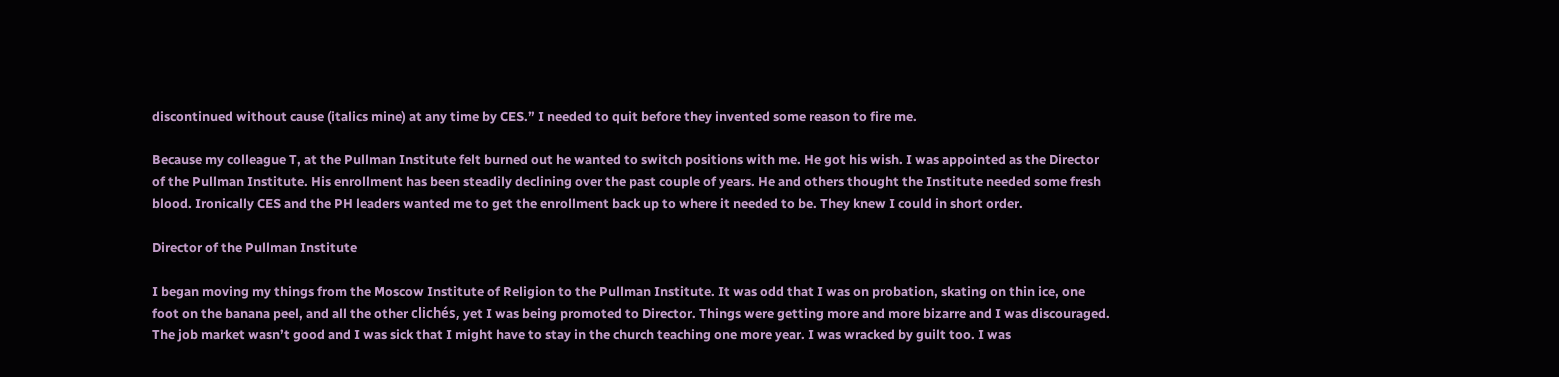discontinued without cause (italics mine) at any time by CES.” I needed to quit before they invented some reason to fire me.

Because my colleague T, at the Pullman Institute felt burned out he wanted to switch positions with me. He got his wish. I was appointed as the Director of the Pullman Institute. His enrollment has been steadily declining over the past couple of years. He and others thought the Institute needed some fresh blood. Ironically CES and the PH leaders wanted me to get the enrollment back up to where it needed to be. They knew I could in short order.

Director of the Pullman Institute

I began moving my things from the Moscow Institute of Religion to the Pullman Institute. It was odd that I was on probation, skating on thin ice, one foot on the banana peel, and all the other clichés, yet I was being promoted to Director. Things were getting more and more bizarre and I was discouraged. The job market wasn’t good and I was sick that I might have to stay in the church teaching one more year. I was wracked by guilt too. I was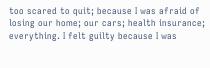too scared to quit; because I was afraid of losing our home; our cars; health insurance; everything. I felt guilty because I was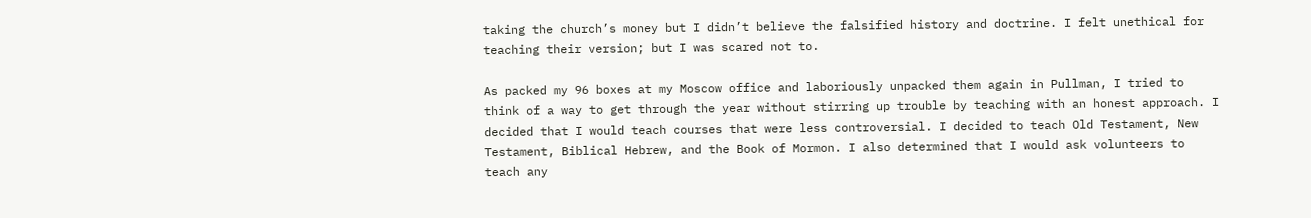taking the church’s money but I didn’t believe the falsified history and doctrine. I felt unethical for teaching their version; but I was scared not to.

As packed my 96 boxes at my Moscow office and laboriously unpacked them again in Pullman, I tried to think of a way to get through the year without stirring up trouble by teaching with an honest approach. I decided that I would teach courses that were less controversial. I decided to teach Old Testament, New Testament, Biblical Hebrew, and the Book of Mormon. I also determined that I would ask volunteers to teach any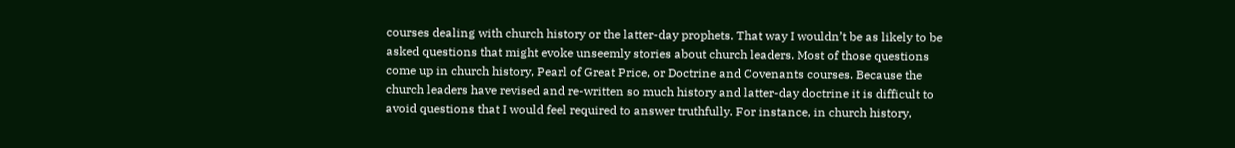courses dealing with church history or the latter-day prophets. That way I wouldn’t be as likely to be asked questions that might evoke unseemly stories about church leaders. Most of those questions come up in church history, Pearl of Great Price, or Doctrine and Covenants courses. Because the church leaders have revised and re-written so much history and latter-day doctrine it is difficult to avoid questions that I would feel required to answer truthfully. For instance, in church history,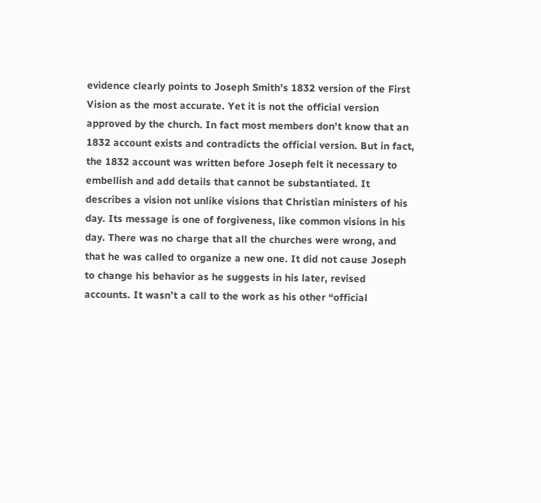evidence clearly points to Joseph Smith’s 1832 version of the First Vision as the most accurate. Yet it is not the official version approved by the church. In fact most members don’t know that an 1832 account exists and contradicts the official version. But in fact, the 1832 account was written before Joseph felt it necessary to embellish and add details that cannot be substantiated. It describes a vision not unlike visions that Christian ministers of his day. Its message is one of forgiveness, like common visions in his day. There was no charge that all the churches were wrong, and that he was called to organize a new one. It did not cause Joseph to change his behavior as he suggests in his later, revised accounts. It wasn’t a call to the work as his other “official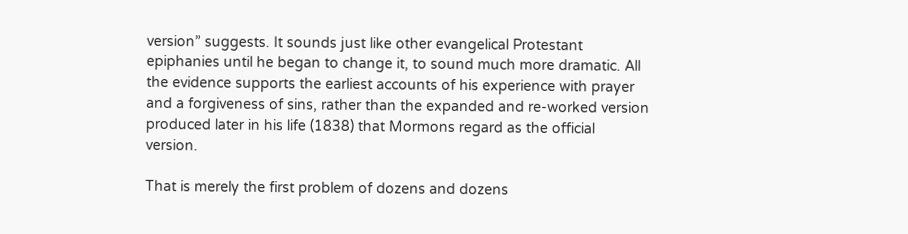version” suggests. It sounds just like other evangelical Protestant epiphanies until he began to change it, to sound much more dramatic. All the evidence supports the earliest accounts of his experience with prayer and a forgiveness of sins, rather than the expanded and re-worked version produced later in his life (1838) that Mormons regard as the official version.

That is merely the first problem of dozens and dozens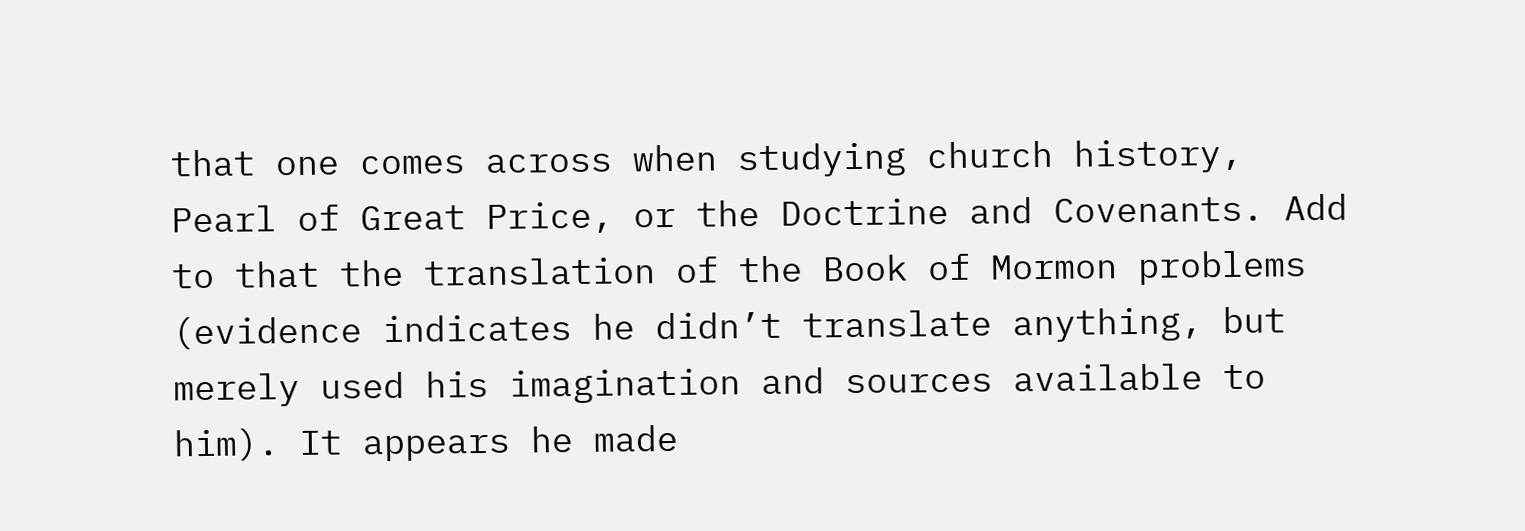that one comes across when studying church history, Pearl of Great Price, or the Doctrine and Covenants. Add to that the translation of the Book of Mormon problems (evidence indicates he didn’t translate anything, but merely used his imagination and sources available to him). It appears he made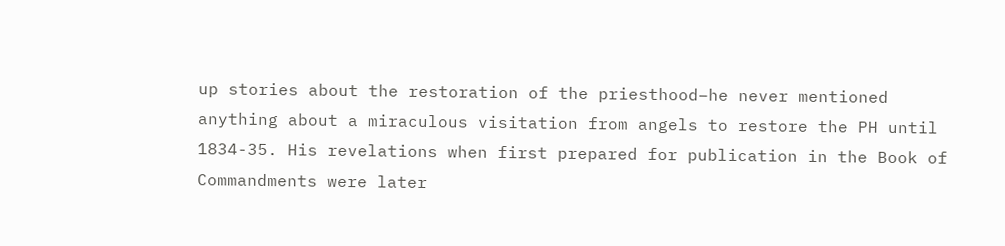up stories about the restoration of the priesthood–he never mentioned anything about a miraculous visitation from angels to restore the PH until 1834-35. His revelations when first prepared for publication in the Book of Commandments were later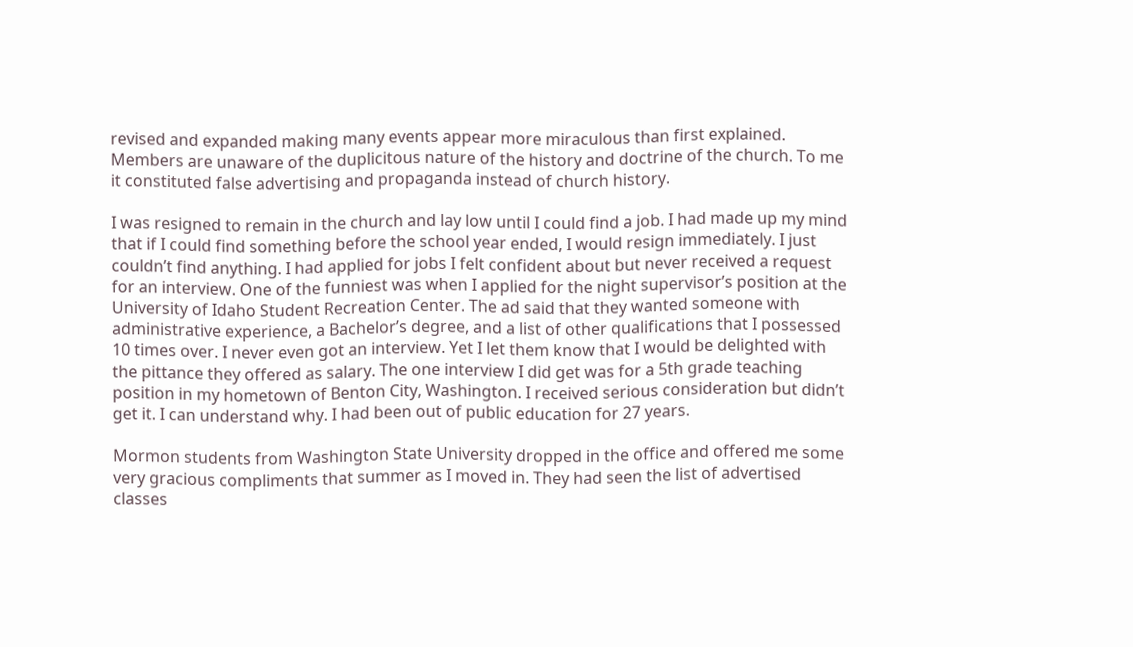revised and expanded making many events appear more miraculous than first explained. Members are unaware of the duplicitous nature of the history and doctrine of the church. To me it constituted false advertising and propaganda instead of church history.

I was resigned to remain in the church and lay low until I could find a job. I had made up my mind that if I could find something before the school year ended, I would resign immediately. I just couldn’t find anything. I had applied for jobs I felt confident about but never received a request for an interview. One of the funniest was when I applied for the night supervisor’s position at the University of Idaho Student Recreation Center. The ad said that they wanted someone with administrative experience, a Bachelor’s degree, and a list of other qualifications that I possessed 10 times over. I never even got an interview. Yet I let them know that I would be delighted with the pittance they offered as salary. The one interview I did get was for a 5th grade teaching position in my hometown of Benton City, Washington. I received serious consideration but didn’t get it. I can understand why. I had been out of public education for 27 years.

Mormon students from Washington State University dropped in the office and offered me some very gracious compliments that summer as I moved in. They had seen the list of advertised classes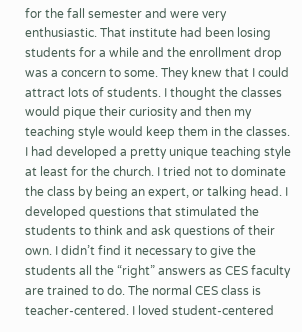for the fall semester and were very enthusiastic. That institute had been losing students for a while and the enrollment drop was a concern to some. They knew that I could attract lots of students. I thought the classes would pique their curiosity and then my teaching style would keep them in the classes. I had developed a pretty unique teaching style at least for the church. I tried not to dominate the class by being an expert, or talking head. I developed questions that stimulated the students to think and ask questions of their own. I didn’t find it necessary to give the students all the “right” answers as CES faculty are trained to do. The normal CES class is teacher-centered. I loved student-centered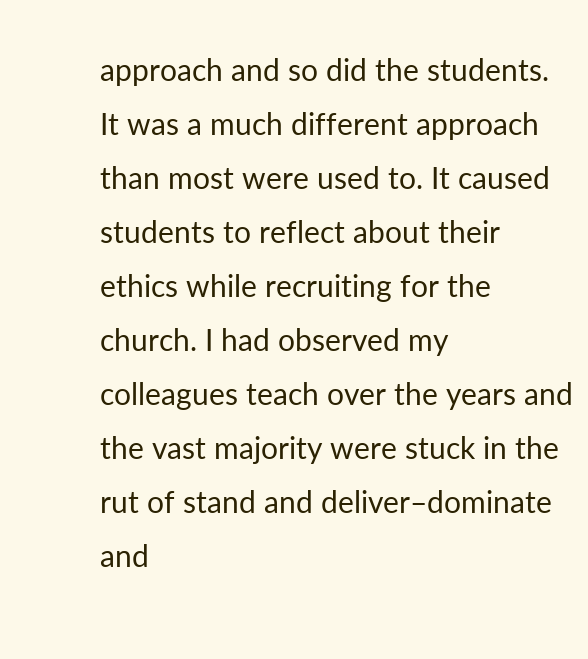approach and so did the students. It was a much different approach than most were used to. It caused students to reflect about their ethics while recruiting for the church. I had observed my colleagues teach over the years and the vast majority were stuck in the rut of stand and deliver–dominate and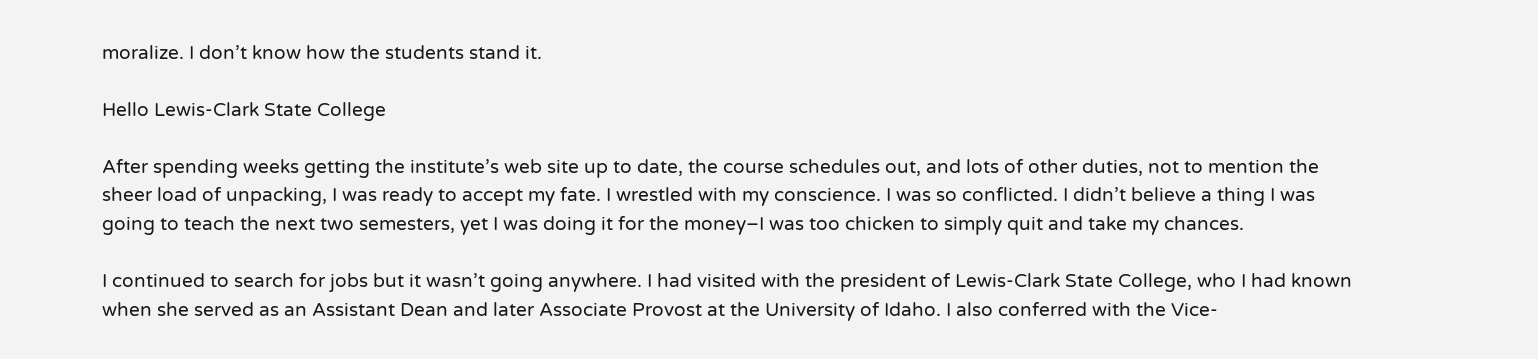moralize. I don’t know how the students stand it.

Hello Lewis-Clark State College

After spending weeks getting the institute’s web site up to date, the course schedules out, and lots of other duties, not to mention the sheer load of unpacking, I was ready to accept my fate. I wrestled with my conscience. I was so conflicted. I didn’t believe a thing I was going to teach the next two semesters, yet I was doing it for the money–I was too chicken to simply quit and take my chances.

I continued to search for jobs but it wasn’t going anywhere. I had visited with the president of Lewis-Clark State College, who I had known when she served as an Assistant Dean and later Associate Provost at the University of Idaho. I also conferred with the Vice-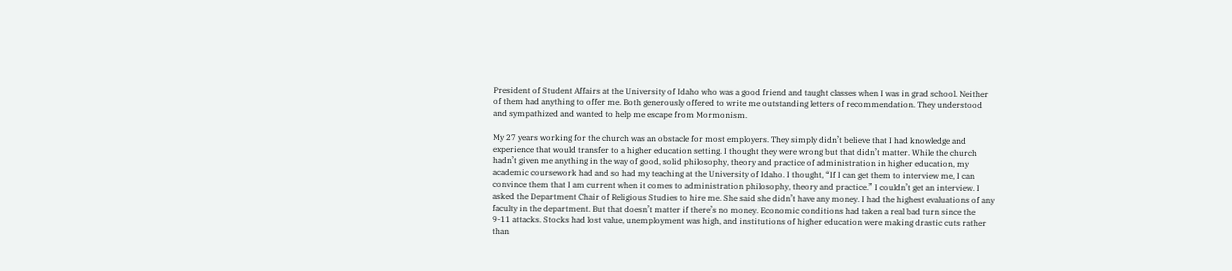President of Student Affairs at the University of Idaho who was a good friend and taught classes when I was in grad school. Neither of them had anything to offer me. Both generously offered to write me outstanding letters of recommendation. They understood and sympathized and wanted to help me escape from Mormonism.

My 27 years working for the church was an obstacle for most employers. They simply didn’t believe that I had knowledge and experience that would transfer to a higher education setting. I thought they were wrong but that didn’t matter. While the church hadn’t given me anything in the way of good, solid philosophy, theory and practice of administration in higher education, my academic coursework had and so had my teaching at the University of Idaho. I thought, “If I can get them to interview me, I can convince them that I am current when it comes to administration philosophy, theory and practice.” I couldn’t get an interview. I asked the Department Chair of Religious Studies to hire me. She said she didn’t have any money. I had the highest evaluations of any faculty in the department. But that doesn’t matter if there’s no money. Economic conditions had taken a real bad turn since the 9-11 attacks. Stocks had lost value, unemployment was high, and institutions of higher education were making drastic cuts rather than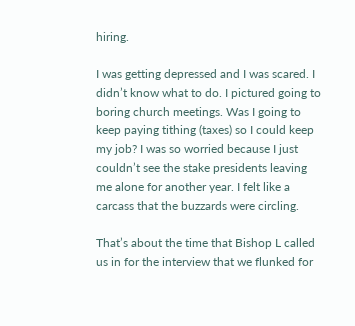hiring.

I was getting depressed and I was scared. I didn’t know what to do. I pictured going to boring church meetings. Was I going to keep paying tithing (taxes) so I could keep my job? I was so worried because I just couldn’t see the stake presidents leaving me alone for another year. I felt like a carcass that the buzzards were circling.

That’s about the time that Bishop L called us in for the interview that we flunked for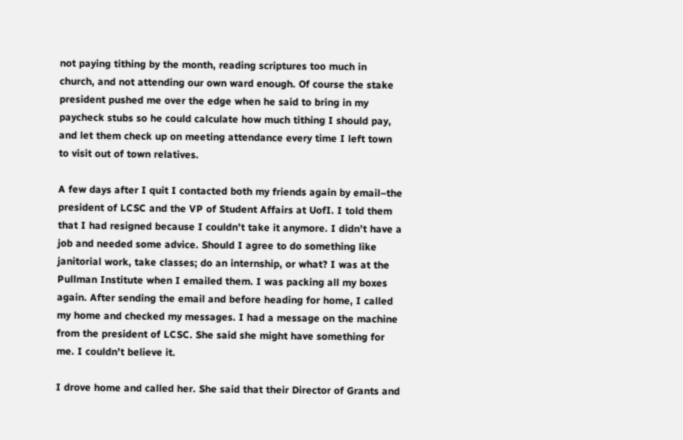not paying tithing by the month, reading scriptures too much in church, and not attending our own ward enough. Of course the stake president pushed me over the edge when he said to bring in my paycheck stubs so he could calculate how much tithing I should pay, and let them check up on meeting attendance every time I left town to visit out of town relatives.

A few days after I quit I contacted both my friends again by email–the president of LCSC and the VP of Student Affairs at UofI. I told them that I had resigned because I couldn’t take it anymore. I didn’t have a job and needed some advice. Should I agree to do something like janitorial work, take classes; do an internship, or what? I was at the Pullman Institute when I emailed them. I was packing all my boxes again. After sending the email and before heading for home, I called my home and checked my messages. I had a message on the machine from the president of LCSC. She said she might have something for me. I couldn’t believe it.

I drove home and called her. She said that their Director of Grants and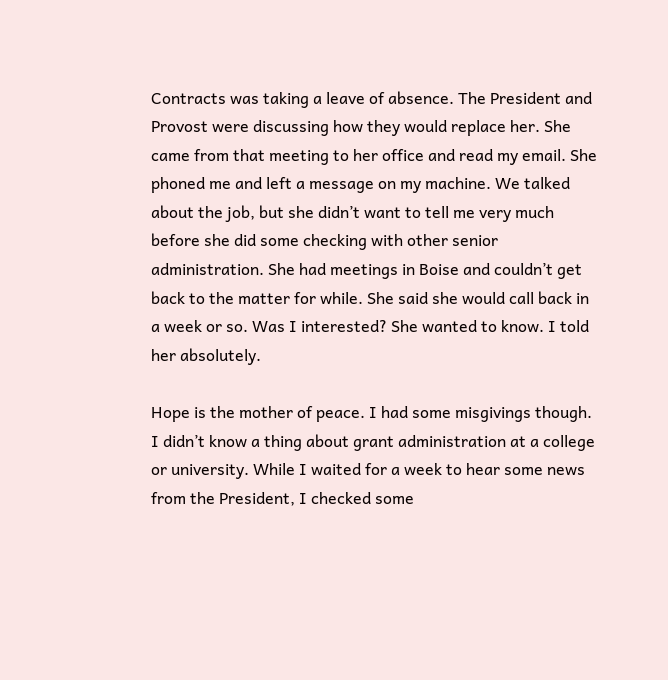Contracts was taking a leave of absence. The President and Provost were discussing how they would replace her. She came from that meeting to her office and read my email. She phoned me and left a message on my machine. We talked about the job, but she didn’t want to tell me very much before she did some checking with other senior administration. She had meetings in Boise and couldn’t get back to the matter for while. She said she would call back in a week or so. Was I interested? She wanted to know. I told her absolutely.

Hope is the mother of peace. I had some misgivings though. I didn’t know a thing about grant administration at a college or university. While I waited for a week to hear some news from the President, I checked some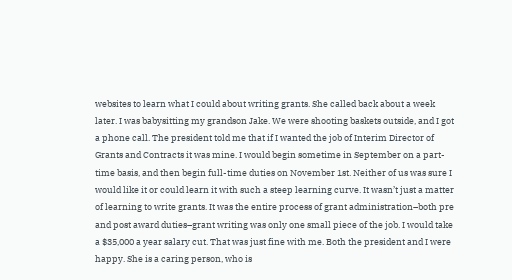websites to learn what I could about writing grants. She called back about a week later. I was babysitting my grandson Jake. We were shooting baskets outside, and I got a phone call. The president told me that if I wanted the job of Interim Director of Grants and Contracts it was mine. I would begin sometime in September on a part-time basis, and then begin full-time duties on November 1st. Neither of us was sure I would like it or could learn it with such a steep learning curve. It wasn’t just a matter of learning to write grants. It was the entire process of grant administration–both pre and post award duties–grant writing was only one small piece of the job. I would take a $35,000 a year salary cut. That was just fine with me. Both the president and I were happy. She is a caring person, who is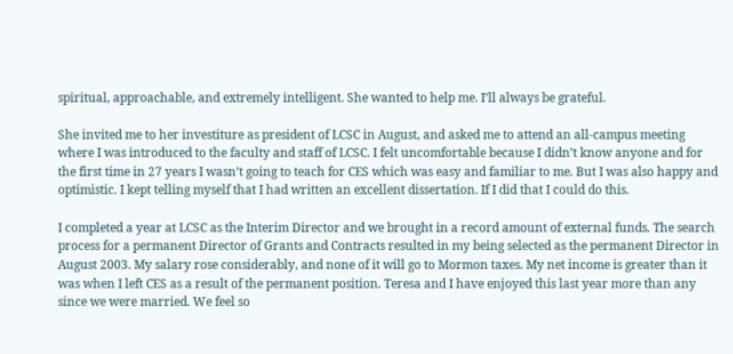spiritual, approachable, and extremely intelligent. She wanted to help me. I’ll always be grateful.

She invited me to her investiture as president of LCSC in August, and asked me to attend an all-campus meeting where I was introduced to the faculty and staff of LCSC. I felt uncomfortable because I didn’t know anyone and for the first time in 27 years I wasn’t going to teach for CES which was easy and familiar to me. But I was also happy and optimistic. I kept telling myself that I had written an excellent dissertation. If I did that I could do this.

I completed a year at LCSC as the Interim Director and we brought in a record amount of external funds. The search process for a permanent Director of Grants and Contracts resulted in my being selected as the permanent Director in August 2003. My salary rose considerably, and none of it will go to Mormon taxes. My net income is greater than it was when I left CES as a result of the permanent position. Teresa and I have enjoyed this last year more than any since we were married. We feel so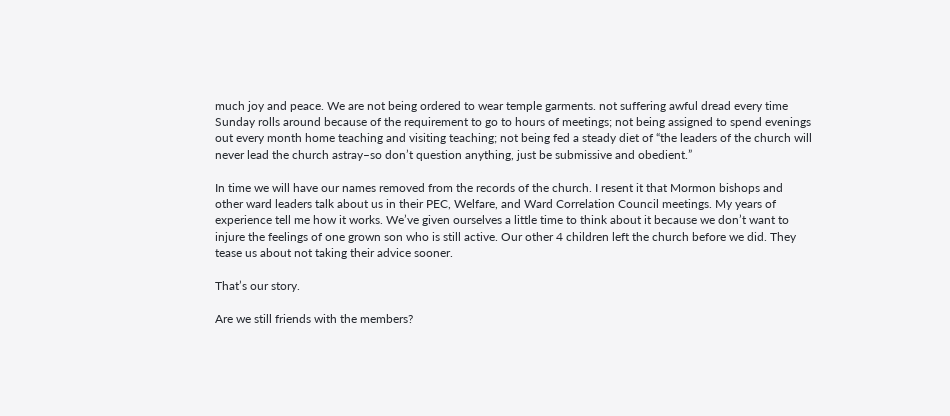much joy and peace. We are not being ordered to wear temple garments. not suffering awful dread every time Sunday rolls around because of the requirement to go to hours of meetings; not being assigned to spend evenings out every month home teaching and visiting teaching; not being fed a steady diet of “the leaders of the church will never lead the church astray–so don’t question anything, just be submissive and obedient.”

In time we will have our names removed from the records of the church. I resent it that Mormon bishops and other ward leaders talk about us in their PEC, Welfare, and Ward Correlation Council meetings. My years of experience tell me how it works. We’ve given ourselves a little time to think about it because we don’t want to injure the feelings of one grown son who is still active. Our other 4 children left the church before we did. They tease us about not taking their advice sooner.

That’s our story.

Are we still friends with the members?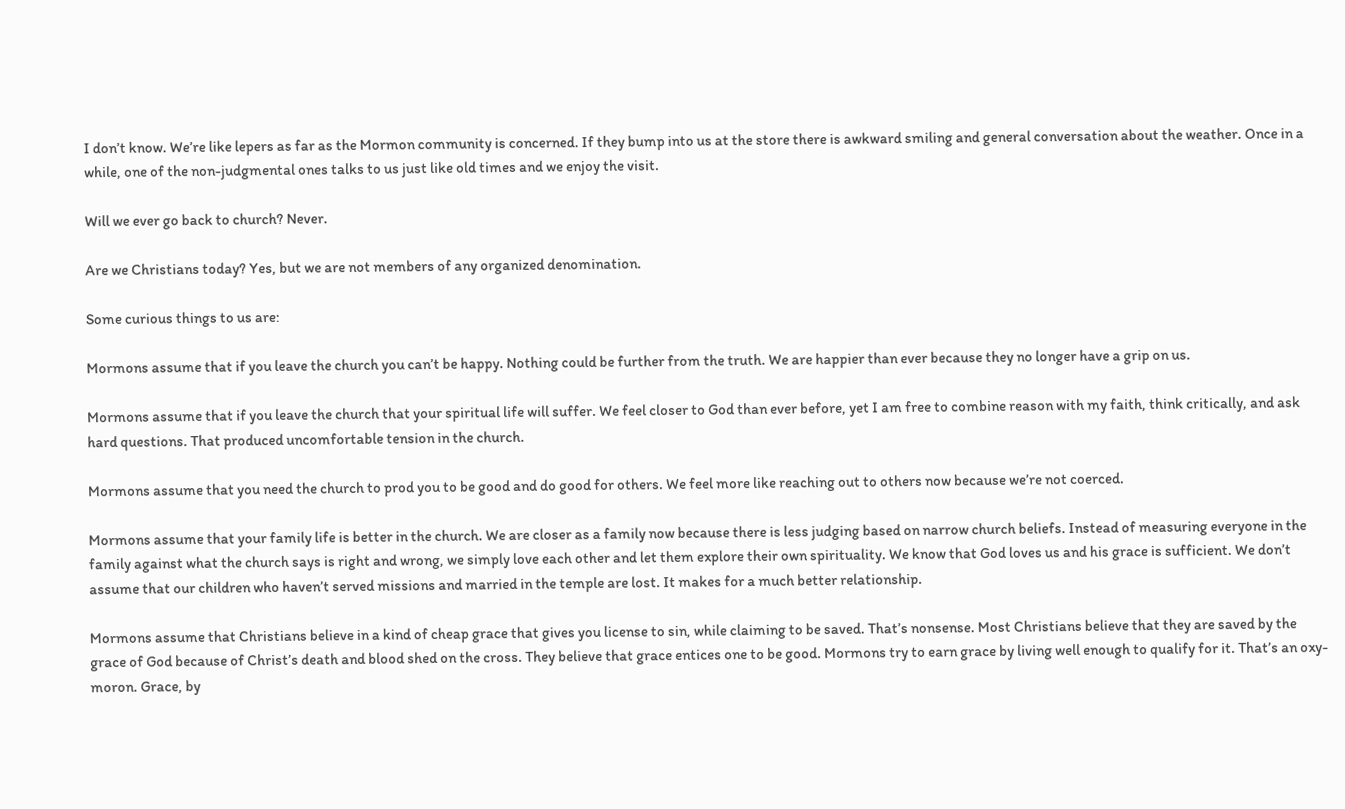I don’t know. We’re like lepers as far as the Mormon community is concerned. If they bump into us at the store there is awkward smiling and general conversation about the weather. Once in a while, one of the non-judgmental ones talks to us just like old times and we enjoy the visit.

Will we ever go back to church? Never.

Are we Christians today? Yes, but we are not members of any organized denomination.

Some curious things to us are:

Mormons assume that if you leave the church you can’t be happy. Nothing could be further from the truth. We are happier than ever because they no longer have a grip on us.

Mormons assume that if you leave the church that your spiritual life will suffer. We feel closer to God than ever before, yet I am free to combine reason with my faith, think critically, and ask hard questions. That produced uncomfortable tension in the church.

Mormons assume that you need the church to prod you to be good and do good for others. We feel more like reaching out to others now because we’re not coerced.

Mormons assume that your family life is better in the church. We are closer as a family now because there is less judging based on narrow church beliefs. Instead of measuring everyone in the family against what the church says is right and wrong, we simply love each other and let them explore their own spirituality. We know that God loves us and his grace is sufficient. We don’t assume that our children who haven’t served missions and married in the temple are lost. It makes for a much better relationship.

Mormons assume that Christians believe in a kind of cheap grace that gives you license to sin, while claiming to be saved. That’s nonsense. Most Christians believe that they are saved by the grace of God because of Christ’s death and blood shed on the cross. They believe that grace entices one to be good. Mormons try to earn grace by living well enough to qualify for it. That’s an oxy-moron. Grace, by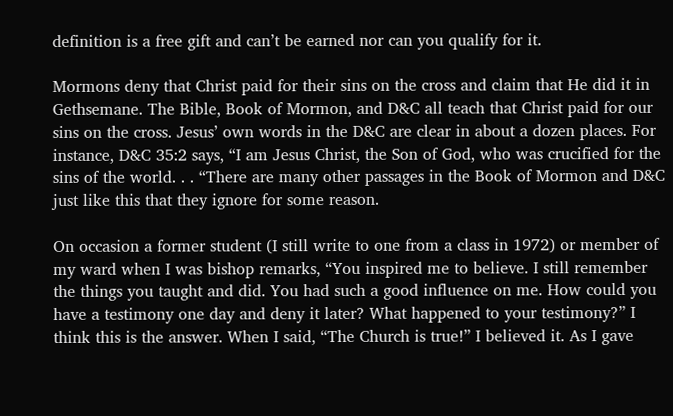definition is a free gift and can’t be earned nor can you qualify for it.

Mormons deny that Christ paid for their sins on the cross and claim that He did it in Gethsemane. The Bible, Book of Mormon, and D&C all teach that Christ paid for our sins on the cross. Jesus’ own words in the D&C are clear in about a dozen places. For instance, D&C 35:2 says, “I am Jesus Christ, the Son of God, who was crucified for the sins of the world. . . “There are many other passages in the Book of Mormon and D&C just like this that they ignore for some reason.

On occasion a former student (I still write to one from a class in 1972) or member of my ward when I was bishop remarks, “You inspired me to believe. I still remember the things you taught and did. You had such a good influence on me. How could you have a testimony one day and deny it later? What happened to your testimony?” I think this is the answer. When I said, “The Church is true!” I believed it. As I gave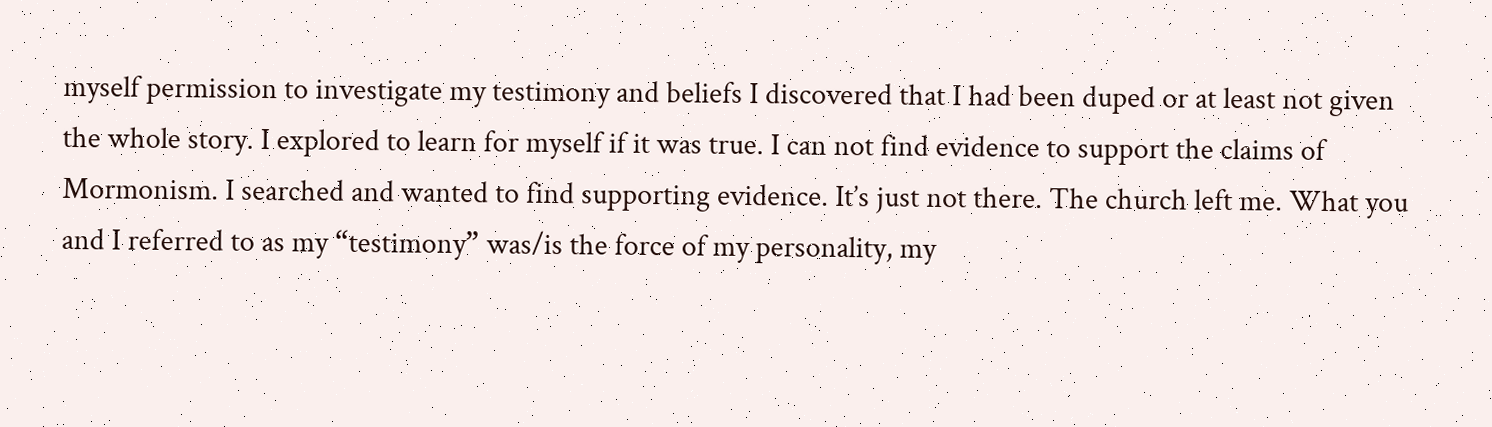myself permission to investigate my testimony and beliefs I discovered that I had been duped or at least not given the whole story. I explored to learn for myself if it was true. I can not find evidence to support the claims of Mormonism. I searched and wanted to find supporting evidence. It’s just not there. The church left me. What you and I referred to as my “testimony” was/is the force of my personality, my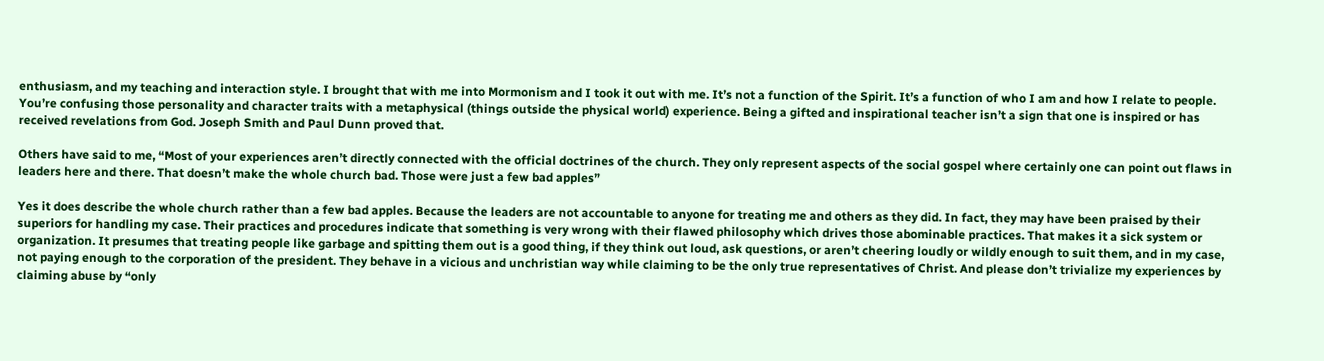enthusiasm, and my teaching and interaction style. I brought that with me into Mormonism and I took it out with me. It’s not a function of the Spirit. It’s a function of who I am and how I relate to people. You’re confusing those personality and character traits with a metaphysical (things outside the physical world) experience. Being a gifted and inspirational teacher isn’t a sign that one is inspired or has received revelations from God. Joseph Smith and Paul Dunn proved that.

Others have said to me, “Most of your experiences aren’t directly connected with the official doctrines of the church. They only represent aspects of the social gospel where certainly one can point out flaws in leaders here and there. That doesn’t make the whole church bad. Those were just a few bad apples”

Yes it does describe the whole church rather than a few bad apples. Because the leaders are not accountable to anyone for treating me and others as they did. In fact, they may have been praised by their superiors for handling my case. Their practices and procedures indicate that something is very wrong with their flawed philosophy which drives those abominable practices. That makes it a sick system or organization. It presumes that treating people like garbage and spitting them out is a good thing, if they think out loud, ask questions, or aren’t cheering loudly or wildly enough to suit them, and in my case, not paying enough to the corporation of the president. They behave in a vicious and unchristian way while claiming to be the only true representatives of Christ. And please don’t trivialize my experiences by claiming abuse by “only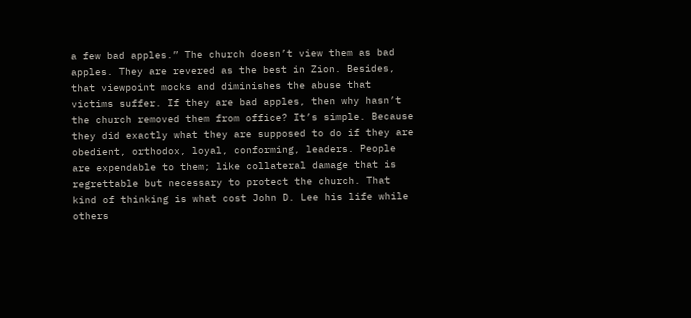a few bad apples.” The church doesn’t view them as bad apples. They are revered as the best in Zion. Besides, that viewpoint mocks and diminishes the abuse that victims suffer. If they are bad apples, then why hasn’t the church removed them from office? It’s simple. Because they did exactly what they are supposed to do if they are obedient, orthodox, loyal, conforming, leaders. People are expendable to them; like collateral damage that is regrettable but necessary to protect the church. That kind of thinking is what cost John D. Lee his life while others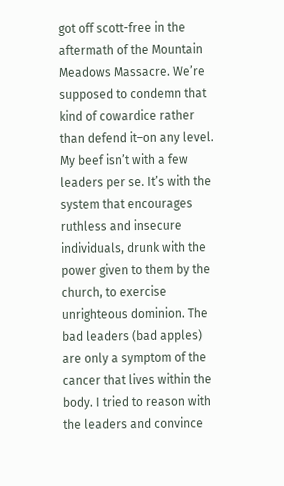got off scott-free in the aftermath of the Mountain Meadows Massacre. We’re supposed to condemn that kind of cowardice rather than defend it–on any level. My beef isn’t with a few leaders per se. It’s with the system that encourages ruthless and insecure individuals, drunk with the power given to them by the church, to exercise unrighteous dominion. The bad leaders (bad apples) are only a symptom of the cancer that lives within the body. I tried to reason with the leaders and convince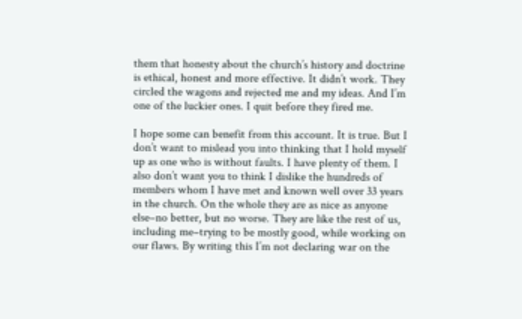them that honesty about the church’s history and doctrine is ethical, honest and more effective. It didn’t work. They circled the wagons and rejected me and my ideas. And I’m one of the luckier ones. I quit before they fired me.

I hope some can benefit from this account. It is true. But I don’t want to mislead you into thinking that I hold myself up as one who is without faults. I have plenty of them. I also don’t want you to think I dislike the hundreds of members whom I have met and known well over 33 years in the church. On the whole they are as nice as anyone else–no better, but no worse. They are like the rest of us, including me–trying to be mostly good, while working on our flaws. By writing this I’m not declaring war on the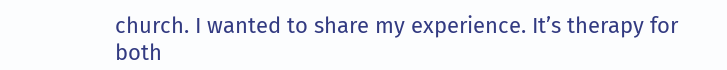church. I wanted to share my experience. It’s therapy for both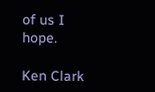of us I hope.

Ken Clark